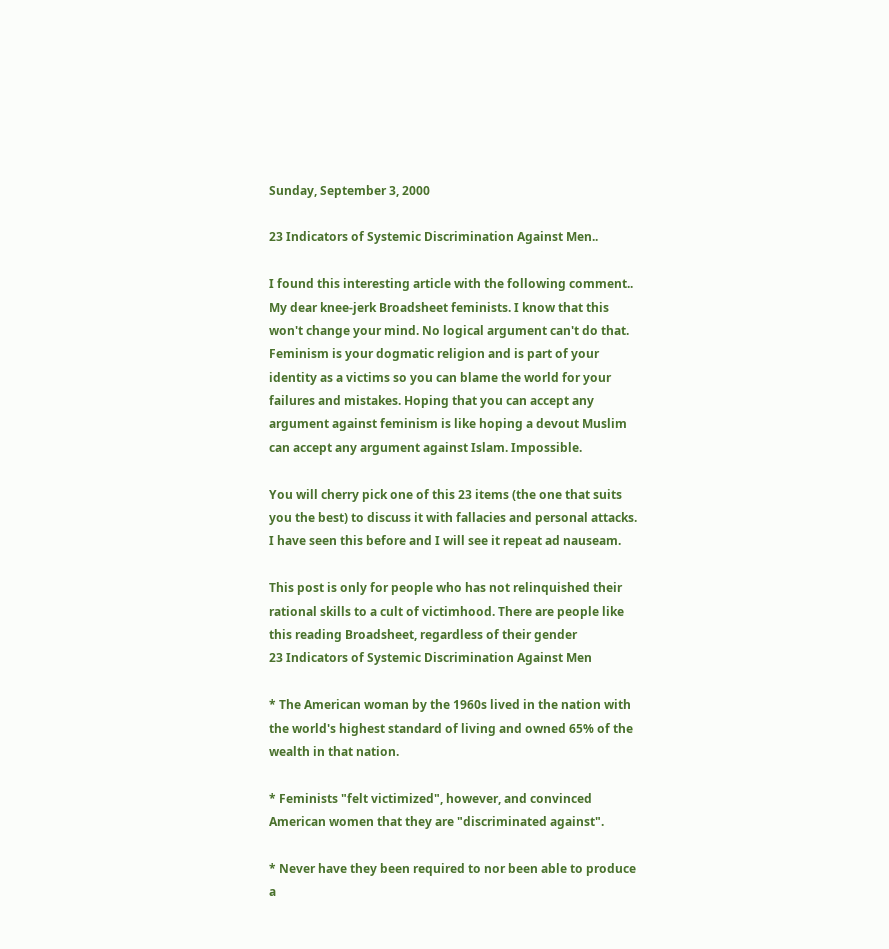Sunday, September 3, 2000

23 Indicators of Systemic Discrimination Against Men..

I found this interesting article with the following comment..
My dear knee-jerk Broadsheet feminists. I know that this won't change your mind. No logical argument can't do that. Feminism is your dogmatic religion and is part of your identity as a victims so you can blame the world for your failures and mistakes. Hoping that you can accept any argument against feminism is like hoping a devout Muslim can accept any argument against Islam. Impossible.

You will cherry pick one of this 23 items (the one that suits you the best) to discuss it with fallacies and personal attacks. I have seen this before and I will see it repeat ad nauseam.

This post is only for people who has not relinquished their rational skills to a cult of victimhood. There are people like this reading Broadsheet, regardless of their gender
23 Indicators of Systemic Discrimination Against Men

* The American woman by the 1960s lived in the nation with the world's highest standard of living and owned 65% of the wealth in that nation.

* Feminists "felt victimized", however, and convinced American women that they are "discriminated against".

* Never have they been required to nor been able to produce a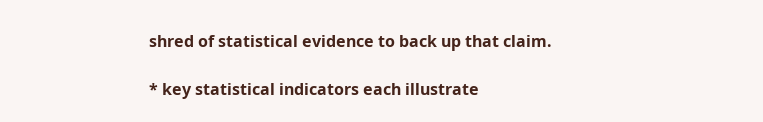shred of statistical evidence to back up that claim.

* key statistical indicators each illustrate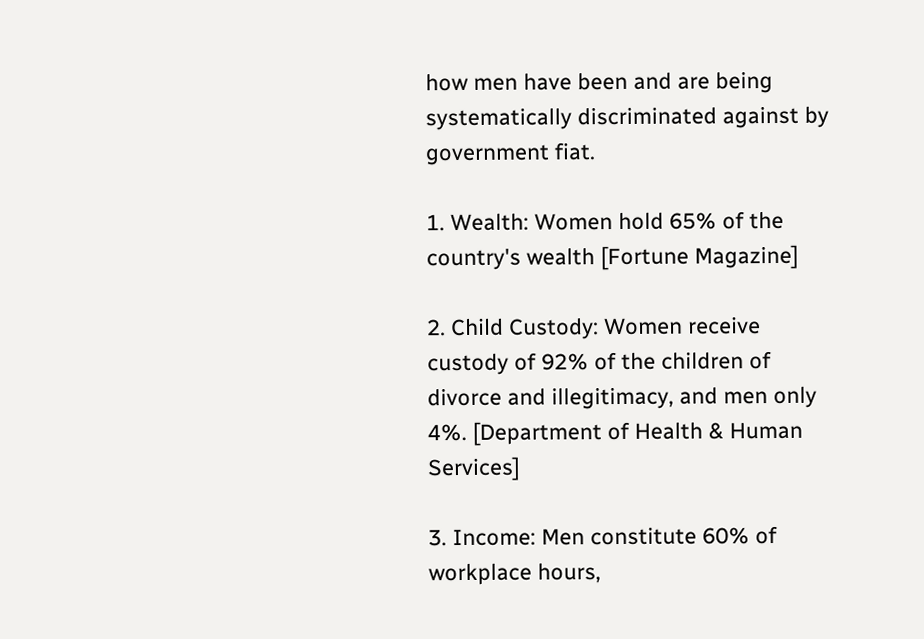how men have been and are being systematically discriminated against by government fiat.

1. Wealth: Women hold 65% of the country's wealth [Fortune Magazine]

2. Child Custody: Women receive custody of 92% of the children of divorce and illegitimacy, and men only 4%. [Department of Health & Human Services]

3. Income: Men constitute 60% of workplace hours,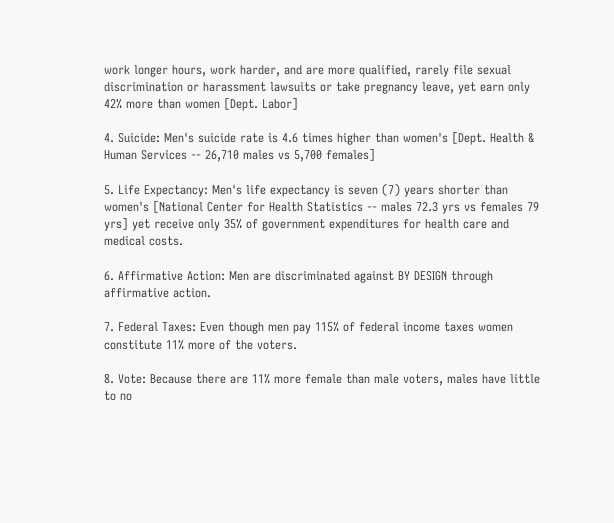work longer hours, work harder, and are more qualified, rarely file sexual discrimination or harassment lawsuits or take pregnancy leave, yet earn only 42% more than women [Dept. Labor]

4. Suicide: Men's suicide rate is 4.6 times higher than women's [Dept. Health & Human Services -- 26,710 males vs 5,700 females]

5. Life Expectancy: Men's life expectancy is seven (7) years shorter than women's [National Center for Health Statistics -- males 72.3 yrs vs females 79 yrs] yet receive only 35% of government expenditures for health care and medical costs.

6. Affirmative Action: Men are discriminated against BY DESIGN through affirmative action.

7. Federal Taxes: Even though men pay 115% of federal income taxes women constitute 11% more of the voters.

8. Vote: Because there are 11% more female than male voters, males have little to no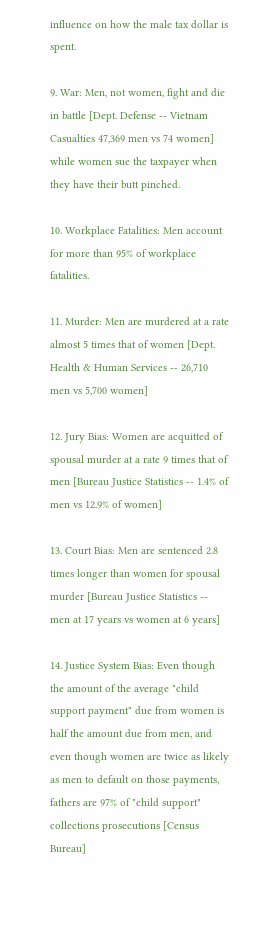influence on how the male tax dollar is spent.

9. War: Men, not women, fight and die in battle [Dept. Defense -- Vietnam Casualties 47,369 men vs 74 women] while women sue the taxpayer when they have their butt pinched.

10. Workplace Fatalities: Men account for more than 95% of workplace fatalities.

11. Murder: Men are murdered at a rate almost 5 times that of women [Dept. Health & Human Services -- 26,710 men vs 5,700 women]

12. Jury Bias: Women are acquitted of spousal murder at a rate 9 times that of men [Bureau Justice Statistics -- 1.4% of men vs 12.9% of women]

13. Court Bias: Men are sentenced 2.8 times longer than women for spousal murder [Bureau Justice Statistics -- men at 17 years vs women at 6 years]

14. Justice System Bias: Even though the amount of the average "child support payment" due from women is half the amount due from men, and even though women are twice as likely as men to default on those payments, fathers are 97% of "child support" collections prosecutions [Census Bureau]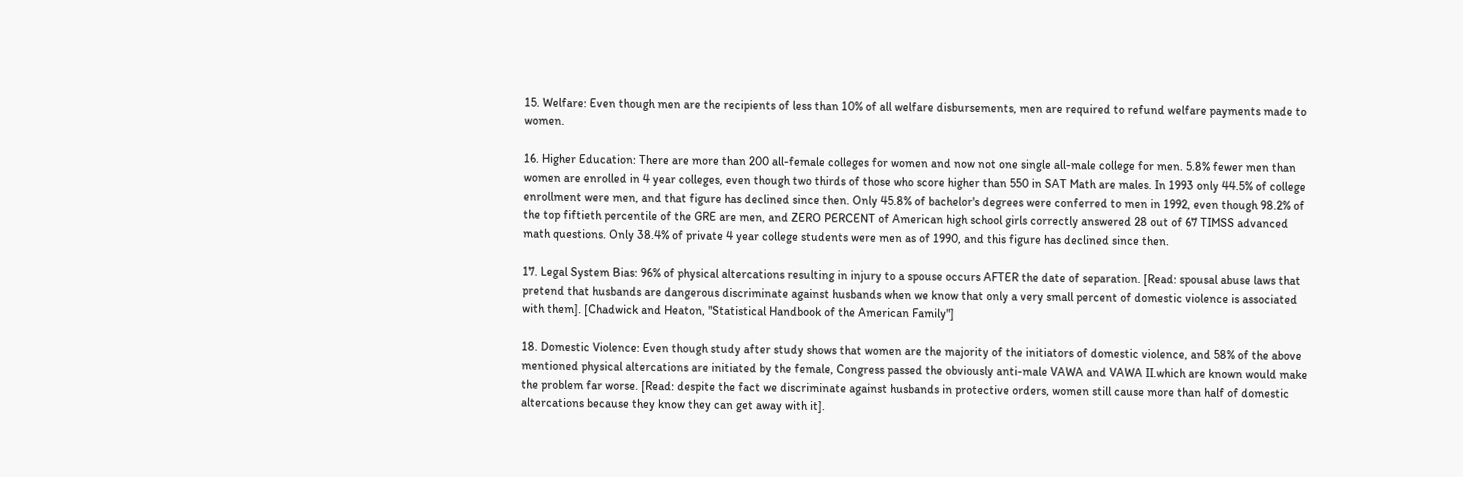15. Welfare: Even though men are the recipients of less than 10% of all welfare disbursements, men are required to refund welfare payments made to women.

16. Higher Education: There are more than 200 all-female colleges for women and now not one single all-male college for men. 5.8% fewer men than women are enrolled in 4 year colleges, even though two thirds of those who score higher than 550 in SAT Math are males. In 1993 only 44.5% of college enrollment were men, and that figure has declined since then. Only 45.8% of bachelor's degrees were conferred to men in 1992, even though 98.2% of the top fiftieth percentile of the GRE are men, and ZERO PERCENT of American high school girls correctly answered 28 out of 67 TIMSS advanced math questions. Only 38.4% of private 4 year college students were men as of 1990, and this figure has declined since then.

17. Legal System Bias: 96% of physical altercations resulting in injury to a spouse occurs AFTER the date of separation. [Read: spousal abuse laws that pretend that husbands are dangerous discriminate against husbands when we know that only a very small percent of domestic violence is associated with them]. [Chadwick and Heaton, "Statistical Handbook of the American Family"]

18. Domestic Violence: Even though study after study shows that women are the majority of the initiators of domestic violence, and 58% of the above mentioned physical altercations are initiated by the female, Congress passed the obviously anti-male VAWA and VAWA II.which are known would make the problem far worse. [Read: despite the fact we discriminate against husbands in protective orders, women still cause more than half of domestic altercations because they know they can get away with it].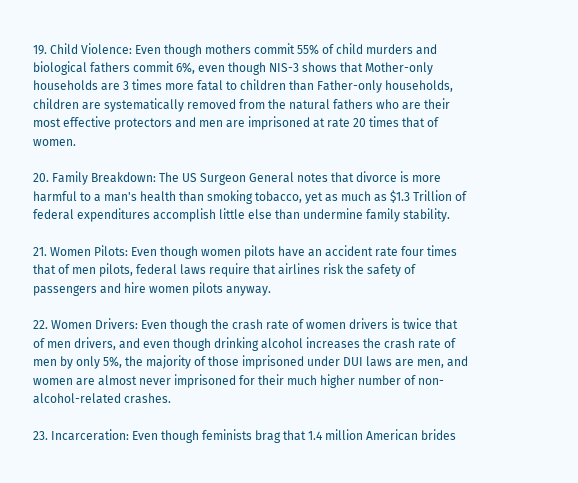19. Child Violence: Even though mothers commit 55% of child murders and biological fathers commit 6%, even though NIS-3 shows that Mother-only households are 3 times more fatal to children than Father-only households, children are systematically removed from the natural fathers who are their most effective protectors and men are imprisoned at rate 20 times that of women.

20. Family Breakdown: The US Surgeon General notes that divorce is more harmful to a man's health than smoking tobacco, yet as much as $1.3 Trillion of federal expenditures accomplish little else than undermine family stability.

21. Women Pilots: Even though women pilots have an accident rate four times that of men pilots, federal laws require that airlines risk the safety of passengers and hire women pilots anyway.

22. Women Drivers: Even though the crash rate of women drivers is twice that of men drivers, and even though drinking alcohol increases the crash rate of men by only 5%, the majority of those imprisoned under DUI laws are men, and women are almost never imprisoned for their much higher number of non-alcohol-related crashes.

23. Incarceration: Even though feminists brag that 1.4 million American brides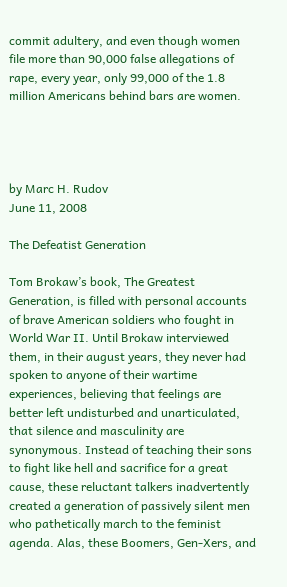commit adultery, and even though women file more than 90,000 false allegations of rape, every year, only 99,000 of the 1.8 million Americans behind bars are women.




by Marc H. Rudov
June 11, 2008

The Defeatist Generation

Tom Brokaw’s book, The Greatest Generation, is filled with personal accounts of brave American soldiers who fought in World War II. Until Brokaw interviewed them, in their august years, they never had spoken to anyone of their wartime experiences, believing that feelings are better left undisturbed and unarticulated, that silence and masculinity are synonymous. Instead of teaching their sons to fight like hell and sacrifice for a great cause, these reluctant talkers inadvertently created a generation of passively silent men who pathetically march to the feminist agenda. Alas, these Boomers, Gen-Xers, and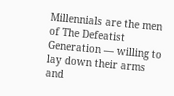Millennials are the men of The Defeatist Generation — willing to lay down their arms and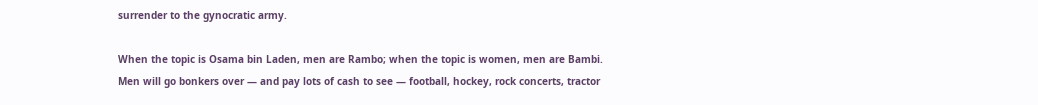surrender to the gynocratic army.

When the topic is Osama bin Laden, men are Rambo; when the topic is women, men are Bambi. Men will go bonkers over — and pay lots of cash to see — football, hockey, rock concerts, tractor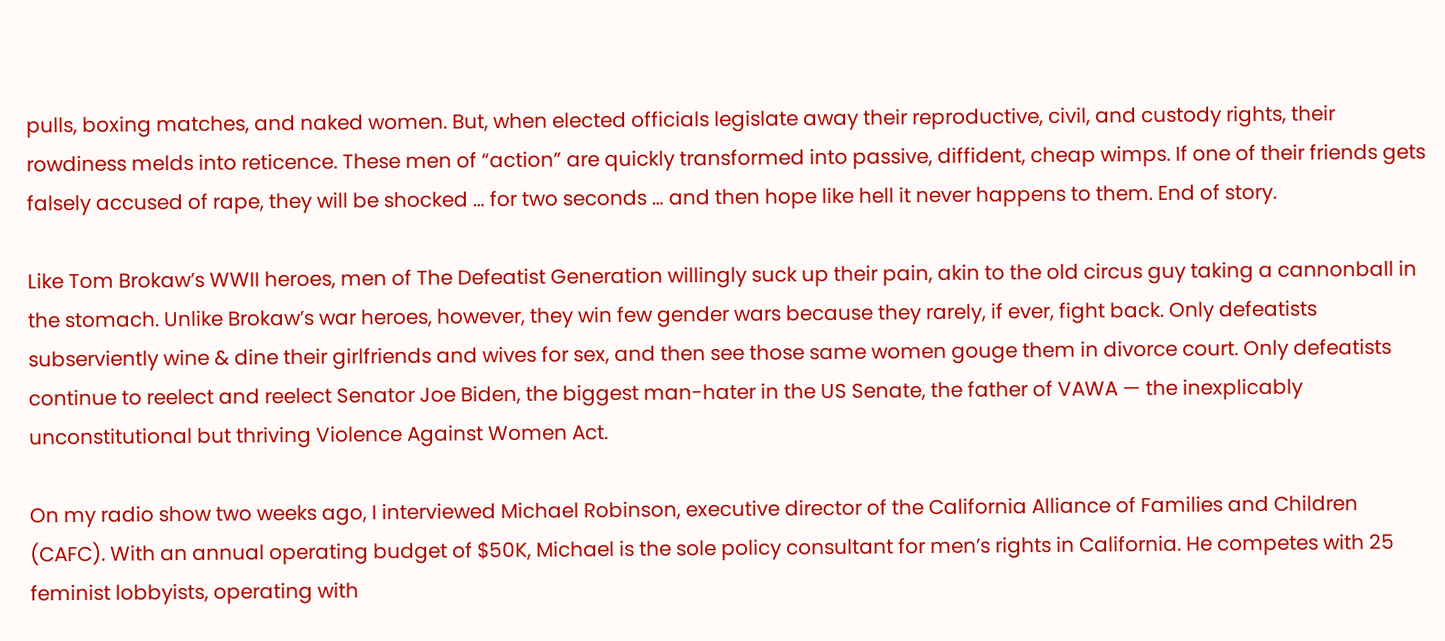pulls, boxing matches, and naked women. But, when elected officials legislate away their reproductive, civil, and custody rights, their rowdiness melds into reticence. These men of “action” are quickly transformed into passive, diffident, cheap wimps. If one of their friends gets falsely accused of rape, they will be shocked … for two seconds … and then hope like hell it never happens to them. End of story.

Like Tom Brokaw’s WWII heroes, men of The Defeatist Generation willingly suck up their pain, akin to the old circus guy taking a cannonball in the stomach. Unlike Brokaw’s war heroes, however, they win few gender wars because they rarely, if ever, fight back. Only defeatists subserviently wine & dine their girlfriends and wives for sex, and then see those same women gouge them in divorce court. Only defeatists continue to reelect and reelect Senator Joe Biden, the biggest man-hater in the US Senate, the father of VAWA — the inexplicably unconstitutional but thriving Violence Against Women Act.

On my radio show two weeks ago, I interviewed Michael Robinson, executive director of the California Alliance of Families and Children (CAFC). With an annual operating budget of $50K, Michael is the sole policy consultant for men’s rights in California. He competes with 25 feminist lobbyists, operating with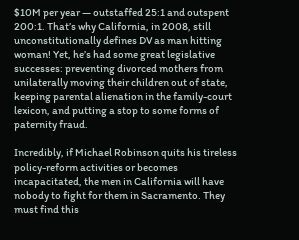$10M per year — outstaffed 25:1 and outspent 200:1. That’s why California, in 2008, still unconstitutionally defines DV as man hitting woman! Yet, he’s had some great legislative successes: preventing divorced mothers from unilaterally moving their children out of state, keeping parental alienation in the family-court lexicon, and putting a stop to some forms of paternity fraud.

Incredibly, if Michael Robinson quits his tireless policy-reform activities or becomes incapacitated, the men in California will have nobody to fight for them in Sacramento. They must find this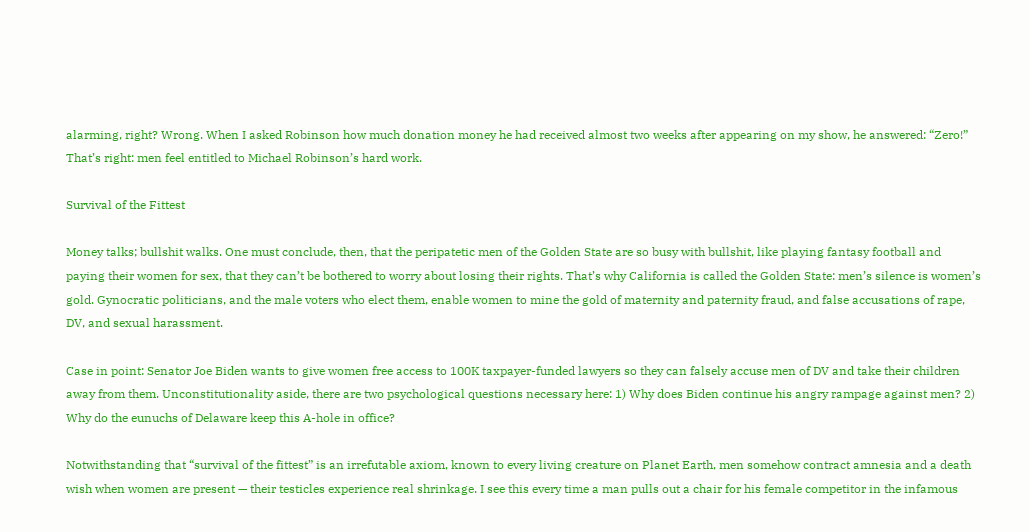alarming, right? Wrong. When I asked Robinson how much donation money he had received almost two weeks after appearing on my show, he answered: “Zero!” That’s right: men feel entitled to Michael Robinson’s hard work.

Survival of the Fittest

Money talks; bullshit walks. One must conclude, then, that the peripatetic men of the Golden State are so busy with bullshit, like playing fantasy football and paying their women for sex, that they can’t be bothered to worry about losing their rights. That’s why California is called the Golden State: men’s silence is women’s gold. Gynocratic politicians, and the male voters who elect them, enable women to mine the gold of maternity and paternity fraud, and false accusations of rape, DV, and sexual harassment.

Case in point: Senator Joe Biden wants to give women free access to 100K taxpayer-funded lawyers so they can falsely accuse men of DV and take their children away from them. Unconstitutionality aside, there are two psychological questions necessary here: 1) Why does Biden continue his angry rampage against men? 2) Why do the eunuchs of Delaware keep this A-hole in office?

Notwithstanding that “survival of the fittest” is an irrefutable axiom, known to every living creature on Planet Earth, men somehow contract amnesia and a death wish when women are present — their testicles experience real shrinkage. I see this every time a man pulls out a chair for his female competitor in the infamous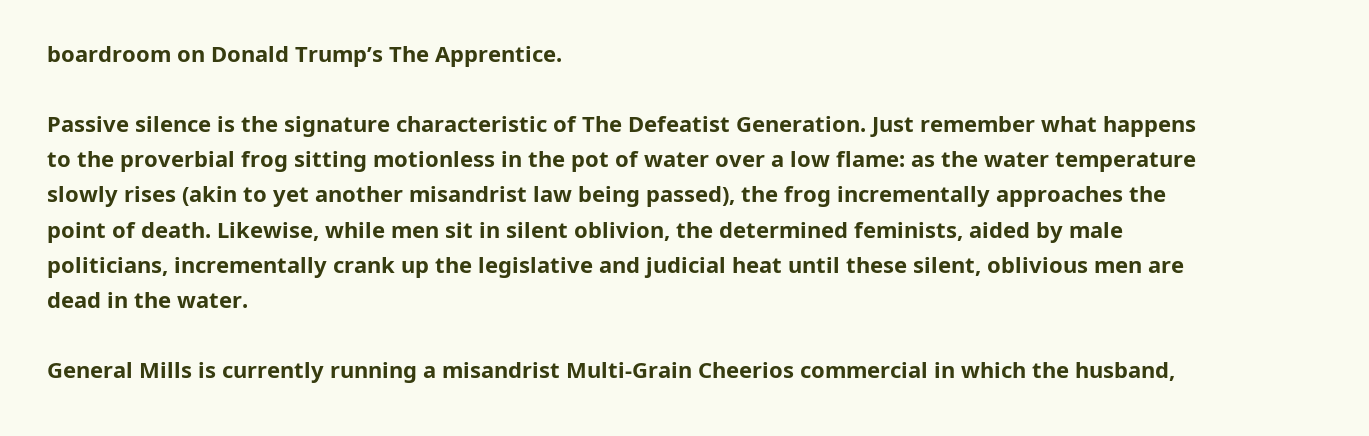boardroom on Donald Trump’s The Apprentice.

Passive silence is the signature characteristic of The Defeatist Generation. Just remember what happens to the proverbial frog sitting motionless in the pot of water over a low flame: as the water temperature slowly rises (akin to yet another misandrist law being passed), the frog incrementally approaches the point of death. Likewise, while men sit in silent oblivion, the determined feminists, aided by male politicians, incrementally crank up the legislative and judicial heat until these silent, oblivious men are dead in the water.

General Mills is currently running a misandrist Multi-Grain Cheerios commercial in which the husband,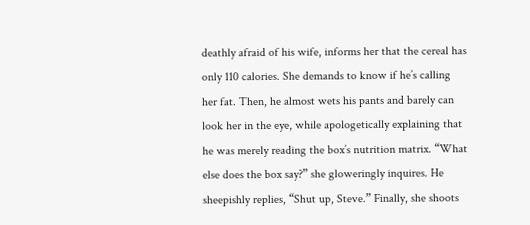deathly afraid of his wife, informs her that the cereal has only 110 calories. She demands to know if he’s calling her fat. Then, he almost wets his pants and barely can look her in the eye, while apologetically explaining that he was merely reading the box’s nutrition matrix. “What else does the box say?” she gloweringly inquires. He sheepishly replies, “Shut up, Steve.” Finally, she shoots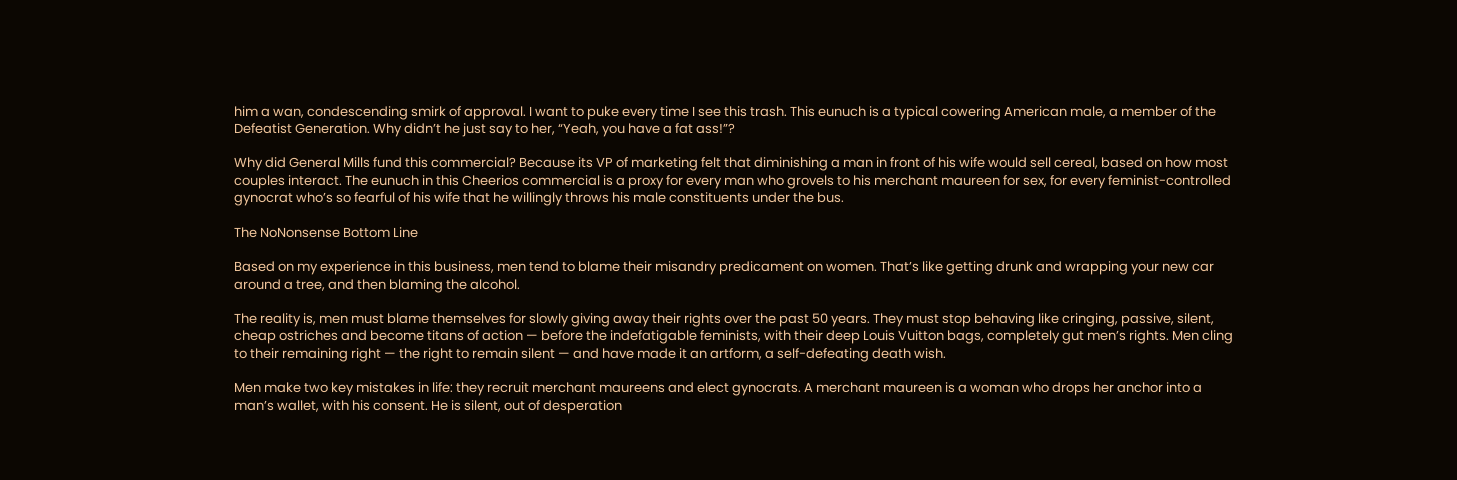him a wan, condescending smirk of approval. I want to puke every time I see this trash. This eunuch is a typical cowering American male, a member of the Defeatist Generation. Why didn’t he just say to her, “Yeah, you have a fat ass!”?

Why did General Mills fund this commercial? Because its VP of marketing felt that diminishing a man in front of his wife would sell cereal, based on how most couples interact. The eunuch in this Cheerios commercial is a proxy for every man who grovels to his merchant maureen for sex, for every feminist-controlled gynocrat who’s so fearful of his wife that he willingly throws his male constituents under the bus.

The NoNonsense Bottom Line

Based on my experience in this business, men tend to blame their misandry predicament on women. That’s like getting drunk and wrapping your new car around a tree, and then blaming the alcohol.

The reality is, men must blame themselves for slowly giving away their rights over the past 50 years. They must stop behaving like cringing, passive, silent, cheap ostriches and become titans of action — before the indefatigable feminists, with their deep Louis Vuitton bags, completely gut men’s rights. Men cling to their remaining right — the right to remain silent — and have made it an artform, a self-defeating death wish.

Men make two key mistakes in life: they recruit merchant maureens and elect gynocrats. A merchant maureen is a woman who drops her anchor into a man’s wallet, with his consent. He is silent, out of desperation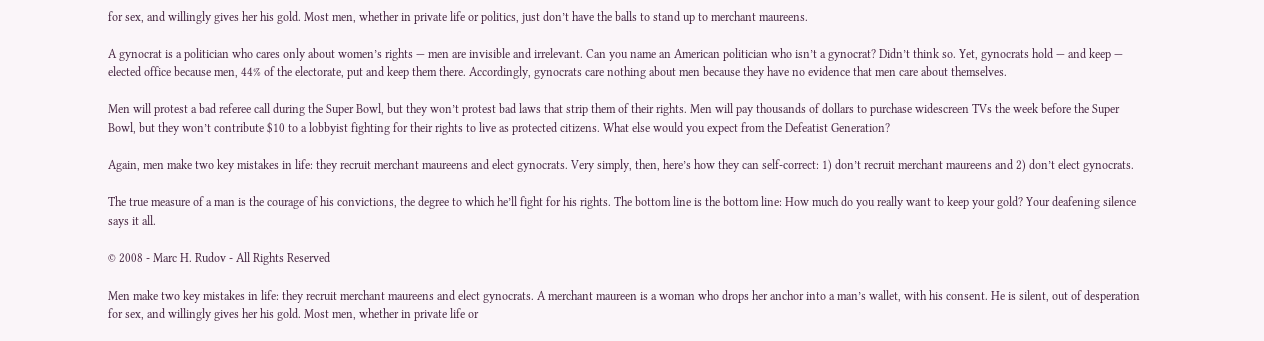for sex, and willingly gives her his gold. Most men, whether in private life or politics, just don’t have the balls to stand up to merchant maureens.

A gynocrat is a politician who cares only about women’s rights — men are invisible and irrelevant. Can you name an American politician who isn’t a gynocrat? Didn’t think so. Yet, gynocrats hold — and keep — elected office because men, 44% of the electorate, put and keep them there. Accordingly, gynocrats care nothing about men because they have no evidence that men care about themselves.

Men will protest a bad referee call during the Super Bowl, but they won’t protest bad laws that strip them of their rights. Men will pay thousands of dollars to purchase widescreen TVs the week before the Super Bowl, but they won’t contribute $10 to a lobbyist fighting for their rights to live as protected citizens. What else would you expect from the Defeatist Generation?

Again, men make two key mistakes in life: they recruit merchant maureens and elect gynocrats. Very simply, then, here’s how they can self-correct: 1) don’t recruit merchant maureens and 2) don’t elect gynocrats.

The true measure of a man is the courage of his convictions, the degree to which he’ll fight for his rights. The bottom line is the bottom line: How much do you really want to keep your gold? Your deafening silence says it all.

© 2008 - Marc H. Rudov - All Rights Reserved

Men make two key mistakes in life: they recruit merchant maureens and elect gynocrats. A merchant maureen is a woman who drops her anchor into a man’s wallet, with his consent. He is silent, out of desperation for sex, and willingly gives her his gold. Most men, whether in private life or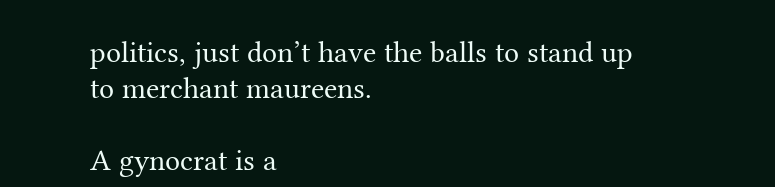politics, just don’t have the balls to stand up to merchant maureens.

A gynocrat is a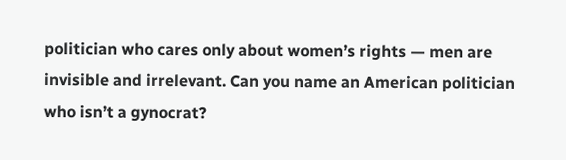politician who cares only about women’s rights — men are invisible and irrelevant. Can you name an American politician who isn’t a gynocrat?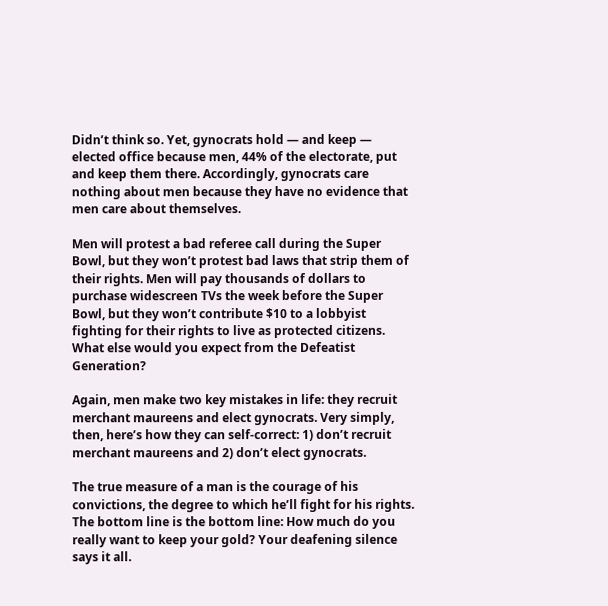Didn’t think so. Yet, gynocrats hold — and keep — elected office because men, 44% of the electorate, put and keep them there. Accordingly, gynocrats care nothing about men because they have no evidence that men care about themselves.

Men will protest a bad referee call during the Super Bowl, but they won’t protest bad laws that strip them of their rights. Men will pay thousands of dollars to purchase widescreen TVs the week before the Super Bowl, but they won’t contribute $10 to a lobbyist fighting for their rights to live as protected citizens. What else would you expect from the Defeatist Generation?

Again, men make two key mistakes in life: they recruit merchant maureens and elect gynocrats. Very simply, then, here’s how they can self-correct: 1) don’t recruit merchant maureens and 2) don’t elect gynocrats.

The true measure of a man is the courage of his convictions, the degree to which he’ll fight for his rights. The bottom line is the bottom line: How much do you really want to keep your gold? Your deafening silence says it all.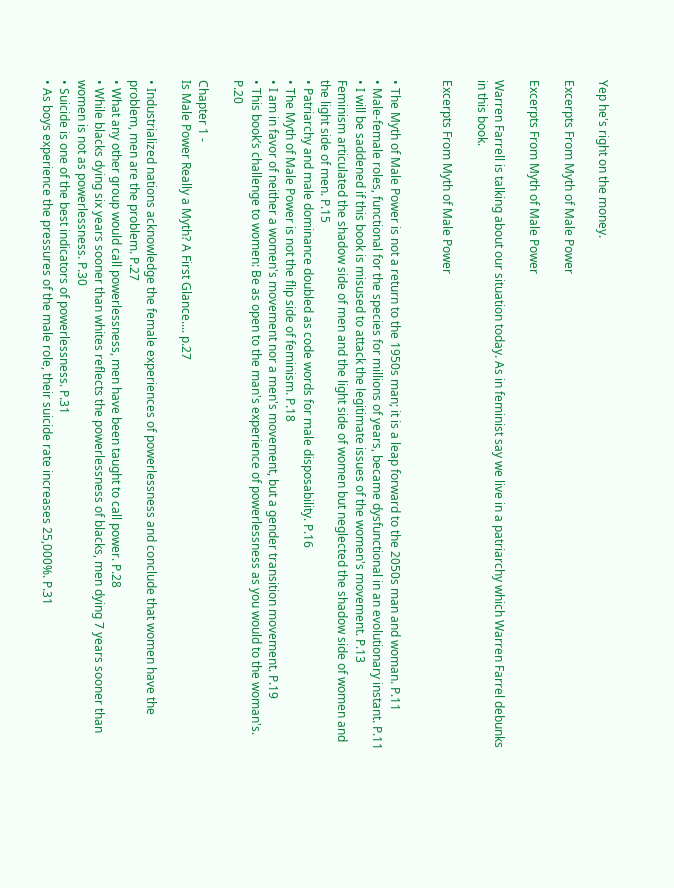Yep he's right on the money.

Excerpts From Myth of Male Power

Excerpts From Myth of Male Power

Warren Farrell is talking about our situation today. As in feminist say we live in a patriarchy which Warren Farrel debunks in this book.

Excerpts From Myth of Male Power


• The Myth of Male Power is not a return to the 1950s man; it is a leap forward to the 2050s man and woman. P.11
• Male-female roles, functional for the species for millions of years, became dysfunctional in an evolutionary instant. P.11
• I will be saddened if this book is misused to attack the legitimate issues of the women's movement. P.13
Feminism articulated the shadow side of men and the light side of women but neglected the shadow side of women and the light side of men. P.15
• Patriarchy and male dominance doubled as code words for male disposability. P.16
• The Myth of Male Power is not the flip side of feminism. P.18
• I am in favor of neither a women's movement nor a men's movement, but a gender transition movement. P.19
• This book’s challenge to women: Be as open to the man's experience of powerlessness as you would to the woman's. P.20

Chapter 1 -
Is Male Power Really a Myth? A First Glance.... p.27

• Industrialized nations acknowledge the female experiences of powerlessness and conclude that women have the problem, men are the problem. P.27
• What any other group would call powerlessness, men have been taught to call power. P.28
• While blacks dying six years sooner than whites reflects the powerlessness of blacks, men dying 7 years sooner than women is not as powerlessness. P.30
• Suicide is one of the best indicators of powerlessness. P.31
• As boys experience the pressures of the male role, their suicide rate increases 25,000%. P.31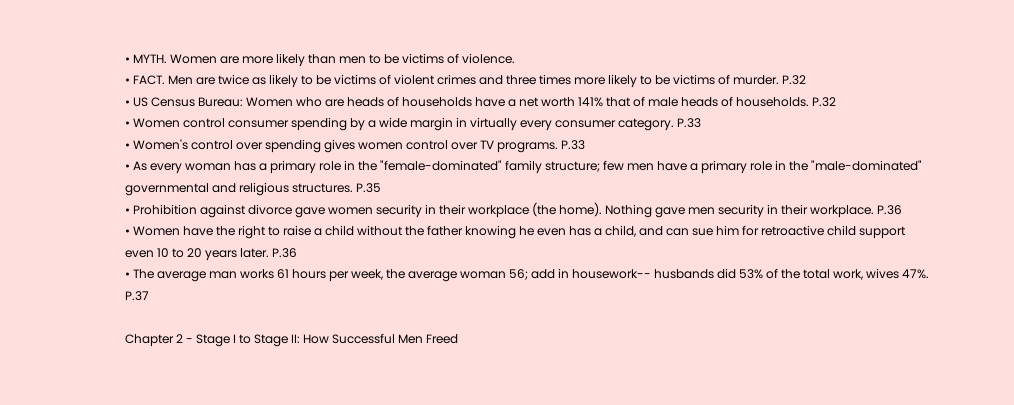• MYTH. Women are more likely than men to be victims of violence.
• FACT. Men are twice as likely to be victims of violent crimes and three times more likely to be victims of murder. P.32
• US Census Bureau: Women who are heads of households have a net worth 141% that of male heads of households. P.32
• Women control consumer spending by a wide margin in virtually every consumer category. P.33
• Women's control over spending gives women control over TV programs. P.33
• As every woman has a primary role in the "female-dominated" family structure; few men have a primary role in the "male-dominated" governmental and religious structures. P.35
• Prohibition against divorce gave women security in their workplace (the home). Nothing gave men security in their workplace. P.36
• Women have the right to raise a child without the father knowing he even has a child, and can sue him for retroactive child support even 10 to 20 years later. P.36
• The average man works 61 hours per week, the average woman 56; add in housework-- husbands did 53% of the total work, wives 47%. P.37

Chapter 2 - Stage I to Stage II: How Successful Men Freed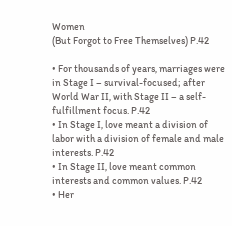Women
(But Forgot to Free Themselves) P.42

• For thousands of years, marriages were in Stage I – survival-focused; after World War II, with Stage II – a self-fulfillment focus. P.42
• In Stage I, love meant a division of labor with a division of female and male interests. P.42
• In Stage II, love meant common interests and common values. P.42
• Her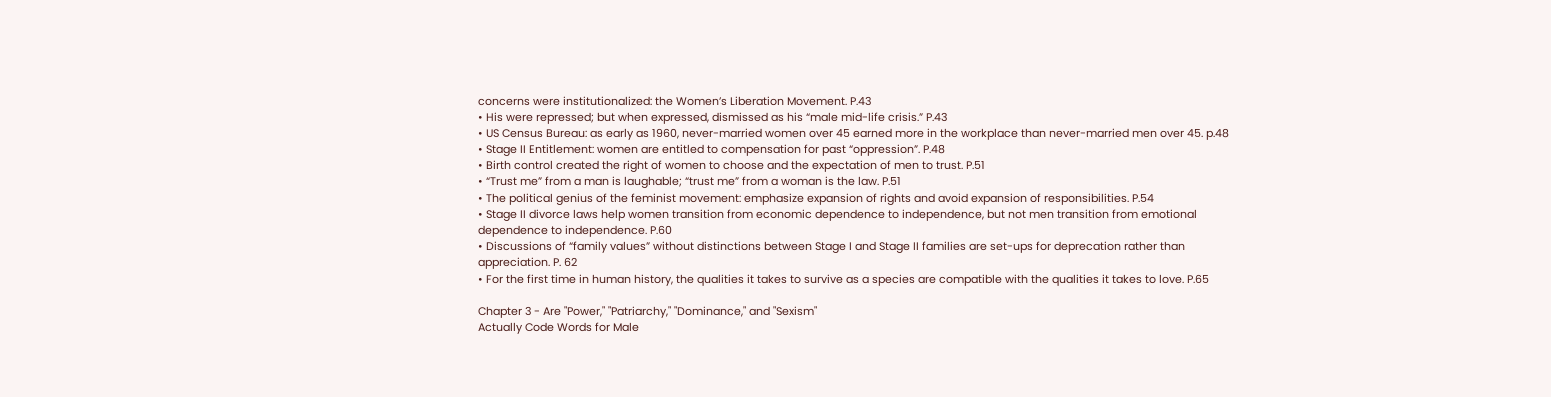concerns were institutionalized: the Women’s Liberation Movement. P.43
• His were repressed; but when expressed, dismissed as his “male mid-life crisis.” P.43
• US Census Bureau: as early as 1960, never-married women over 45 earned more in the workplace than never-married men over 45. p.48
• Stage II Entitlement: women are entitled to compensation for past “oppression”. P.48
• Birth control created the right of women to choose and the expectation of men to trust. P.51
• “Trust me” from a man is laughable; “trust me” from a woman is the law. P.51
• The political genius of the feminist movement: emphasize expansion of rights and avoid expansion of responsibilities. P.54
• Stage II divorce laws help women transition from economic dependence to independence, but not men transition from emotional dependence to independence. P.60
• Discussions of “family values” without distinctions between Stage I and Stage II families are set-ups for deprecation rather than appreciation. P. 62
• For the first time in human history, the qualities it takes to survive as a species are compatible with the qualities it takes to love. P.65

Chapter 3 - Are "Power," "Patriarchy," "Dominance," and "Sexism"
Actually Code Words for Male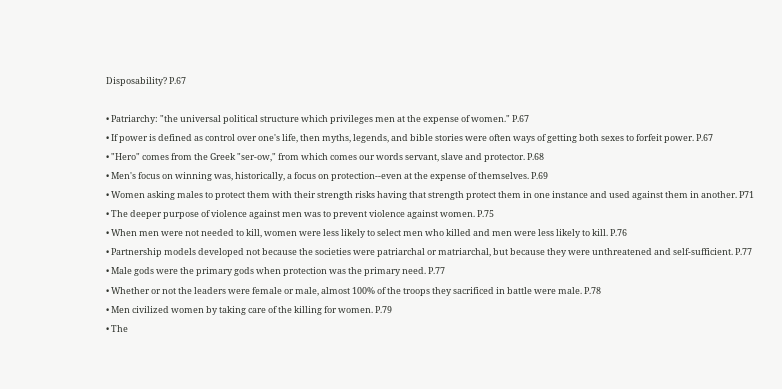Disposability? P.67

• Patriarchy: "the universal political structure which privileges men at the expense of women." P.67
• If power is defined as control over one's life, then myths, legends, and bible stories were often ways of getting both sexes to forfeit power. P.67
• "Hero" comes from the Greek "ser-ow," from which comes our words servant, slave and protector. P.68
• Men's focus on winning was, historically, a focus on protection--even at the expense of themselves. P.69
• Women asking males to protect them with their strength risks having that strength protect them in one instance and used against them in another. P71
• The deeper purpose of violence against men was to prevent violence against women. P.75
• When men were not needed to kill, women were less likely to select men who killed and men were less likely to kill. P.76
• Partnership models developed not because the societies were patriarchal or matriarchal, but because they were unthreatened and self-sufficient. P.77
• Male gods were the primary gods when protection was the primary need. P.77
• Whether or not the leaders were female or male, almost 100% of the troops they sacrificed in battle were male. P.78
• Men civilized women by taking care of the killing for women. P.79
• The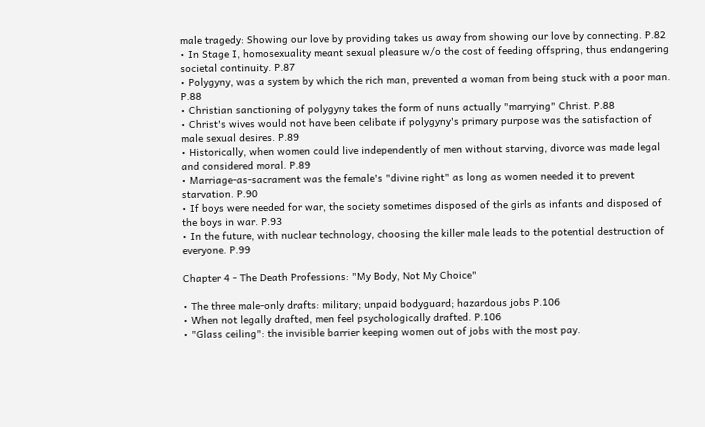male tragedy: Showing our love by providing takes us away from showing our love by connecting. P.82
• In Stage I, homosexuality meant sexual pleasure w/o the cost of feeding offspring, thus endangering societal continuity. P.87
• Polygyny, was a system by which the rich man, prevented a woman from being stuck with a poor man. P.88
• Christian sanctioning of polygyny takes the form of nuns actually "marrying" Christ. P.88
• Christ's wives would not have been celibate if polygyny's primary purpose was the satisfaction of male sexual desires. P.89
• Historically, when women could live independently of men without starving, divorce was made legal and considered moral. P.89
• Marriage-as-sacrament was the female's "divine right" as long as women needed it to prevent starvation. P.90
• If boys were needed for war, the society sometimes disposed of the girls as infants and disposed of the boys in war. P.93
• In the future, with nuclear technology, choosing the killer male leads to the potential destruction of everyone. P.99

Chapter 4 - The Death Professions: "My Body, Not My Choice"

• The three male-only drafts: military; unpaid bodyguard; hazardous jobs P.106
• When not legally drafted, men feel psychologically drafted. P.106
• "Glass ceiling": the invisible barrier keeping women out of jobs with the most pay.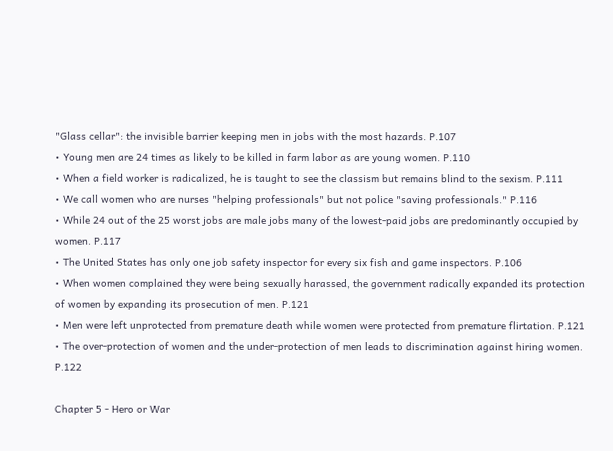"Glass cellar": the invisible barrier keeping men in jobs with the most hazards. P.107
• Young men are 24 times as likely to be killed in farm labor as are young women. P.110
• When a field worker is radicalized, he is taught to see the classism but remains blind to the sexism. P.111
• We call women who are nurses "helping professionals" but not police "saving professionals." P.116
• While 24 out of the 25 worst jobs are male jobs many of the lowest-paid jobs are predominantly occupied by women. P.117
• The United States has only one job safety inspector for every six fish and game inspectors. P.106
• When women complained they were being sexually harassed, the government radically expanded its protection of women by expanding its prosecution of men. P.121
• Men were left unprotected from premature death while women were protected from premature flirtation. P.121
• The over-protection of women and the under-protection of men leads to discrimination against hiring women. P.122

Chapter 5 - Hero or War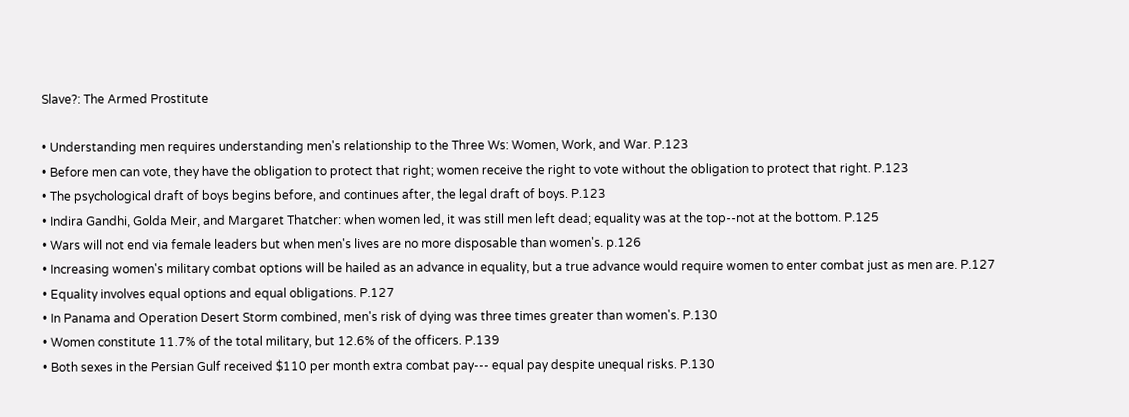Slave?: The Armed Prostitute

• Understanding men requires understanding men's relationship to the Three Ws: Women, Work, and War. P.123
• Before men can vote, they have the obligation to protect that right; women receive the right to vote without the obligation to protect that right. P.123
• The psychological draft of boys begins before, and continues after, the legal draft of boys. P.123
• Indira Gandhi, Golda Meir, and Margaret Thatcher: when women led, it was still men left dead; equality was at the top--not at the bottom. P.125
• Wars will not end via female leaders but when men's lives are no more disposable than women's. p.126
• Increasing women's military combat options will be hailed as an advance in equality, but a true advance would require women to enter combat just as men are. P.127
• Equality involves equal options and equal obligations. P.127
• In Panama and Operation Desert Storm combined, men's risk of dying was three times greater than women's. P.130
• Women constitute 11.7% of the total military, but 12.6% of the officers. P.139
• Both sexes in the Persian Gulf received $110 per month extra combat pay--- equal pay despite unequal risks. P.130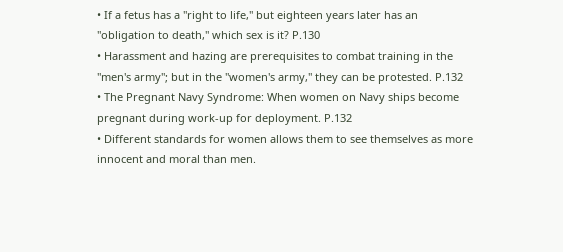• If a fetus has a "right to life," but eighteen years later has an "obligation to death," which sex is it? P.130
• Harassment and hazing are prerequisites to combat training in the "men's army"; but in the "women's army," they can be protested. P.132
• The Pregnant Navy Syndrome: When women on Navy ships become pregnant during work-up for deployment. P.132
• Different standards for women allows them to see themselves as more innocent and moral than men.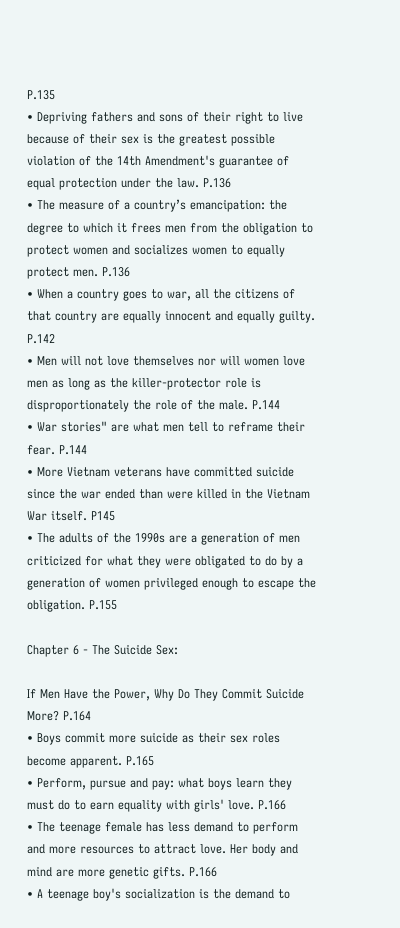P.135
• Depriving fathers and sons of their right to live because of their sex is the greatest possible violation of the 14th Amendment's guarantee of equal protection under the law. P.136
• The measure of a country’s emancipation: the degree to which it frees men from the obligation to protect women and socializes women to equally protect men. P.136
• When a country goes to war, all the citizens of that country are equally innocent and equally guilty. P.142
• Men will not love themselves nor will women love men as long as the killer-protector role is disproportionately the role of the male. P.144
• War stories" are what men tell to reframe their fear. P.144
• More Vietnam veterans have committed suicide since the war ended than were killed in the Vietnam War itself. P145
• The adults of the 1990s are a generation of men criticized for what they were obligated to do by a generation of women privileged enough to escape the obligation. P.155

Chapter 6 - The Suicide Sex:

If Men Have the Power, Why Do They Commit Suicide More? P.164
• Boys commit more suicide as their sex roles become apparent. P.165
• Perform, pursue and pay: what boys learn they must do to earn equality with girls' love. P.166
• The teenage female has less demand to perform and more resources to attract love. Her body and mind are more genetic gifts. P.166
• A teenage boy's socialization is the demand to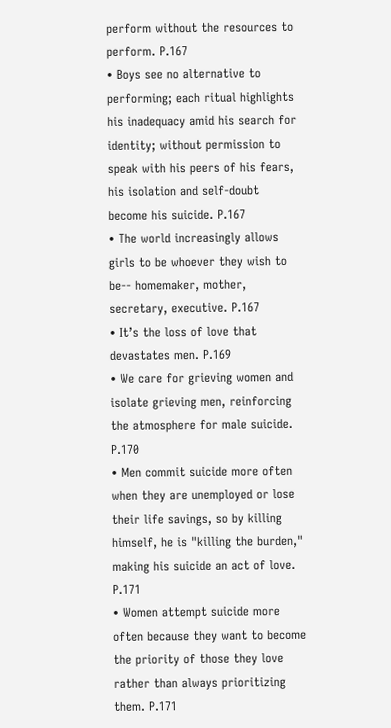perform without the resources to perform. P.167
• Boys see no alternative to performing; each ritual highlights his inadequacy amid his search for identity; without permission to speak with his peers of his fears, his isolation and self-doubt become his suicide. P.167
• The world increasingly allows girls to be whoever they wish to be-- homemaker, mother, secretary, executive. P.167
• It’s the loss of love that devastates men. P.169
• We care for grieving women and isolate grieving men, reinforcing the atmosphere for male suicide. P.170
• Men commit suicide more often when they are unemployed or lose their life savings, so by killing himself, he is "killing the burden," making his suicide an act of love. P.171
• Women attempt suicide more often because they want to become the priority of those they love rather than always prioritizing them. P.171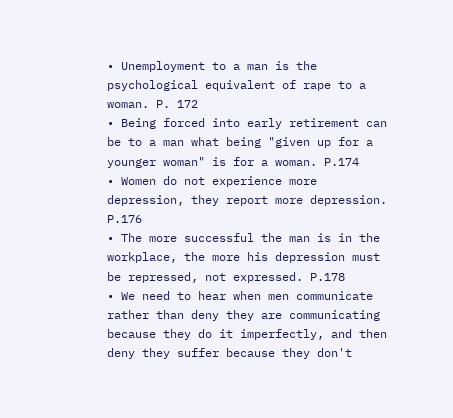• Unemployment to a man is the psychological equivalent of rape to a woman. P. 172
• Being forced into early retirement can be to a man what being "given up for a younger woman" is for a woman. P.174
• Women do not experience more depression, they report more depression. P.176
• The more successful the man is in the workplace, the more his depression must be repressed, not expressed. P.178
• We need to hear when men communicate rather than deny they are communicating because they do it imperfectly, and then deny they suffer because they don't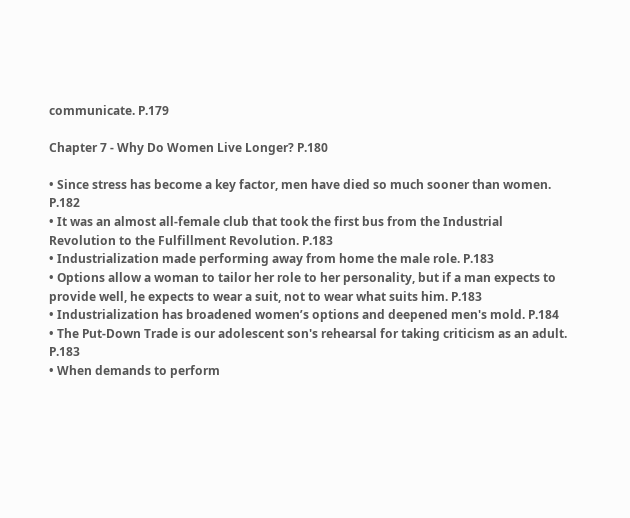communicate. P.179

Chapter 7 - Why Do Women Live Longer? P.180

• Since stress has become a key factor, men have died so much sooner than women. P.182
• It was an almost all-female club that took the first bus from the Industrial Revolution to the Fulfillment Revolution. P.183
• Industrialization made performing away from home the male role. P.183
• Options allow a woman to tailor her role to her personality, but if a man expects to provide well, he expects to wear a suit, not to wear what suits him. P.183
• Industrialization has broadened women’s options and deepened men's mold. P.184
• The Put-Down Trade is our adolescent son's rehearsal for taking criticism as an adult. P.183
• When demands to perform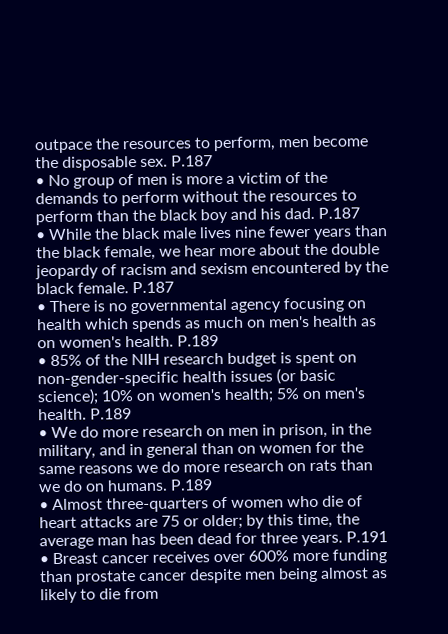outpace the resources to perform, men become the disposable sex. P.187
• No group of men is more a victim of the demands to perform without the resources to perform than the black boy and his dad. P.187
• While the black male lives nine fewer years than the black female, we hear more about the double jeopardy of racism and sexism encountered by the black female. P.187
• There is no governmental agency focusing on health which spends as much on men's health as on women's health. P.189
• 85% of the NIH research budget is spent on non-gender-specific health issues (or basic science); 10% on women's health; 5% on men's health. P.189
• We do more research on men in prison, in the military, and in general than on women for the same reasons we do more research on rats than we do on humans. P.189
• Almost three-quarters of women who die of heart attacks are 75 or older; by this time, the average man has been dead for three years. P.191
• Breast cancer receives over 600% more funding than prostate cancer despite men being almost as likely to die from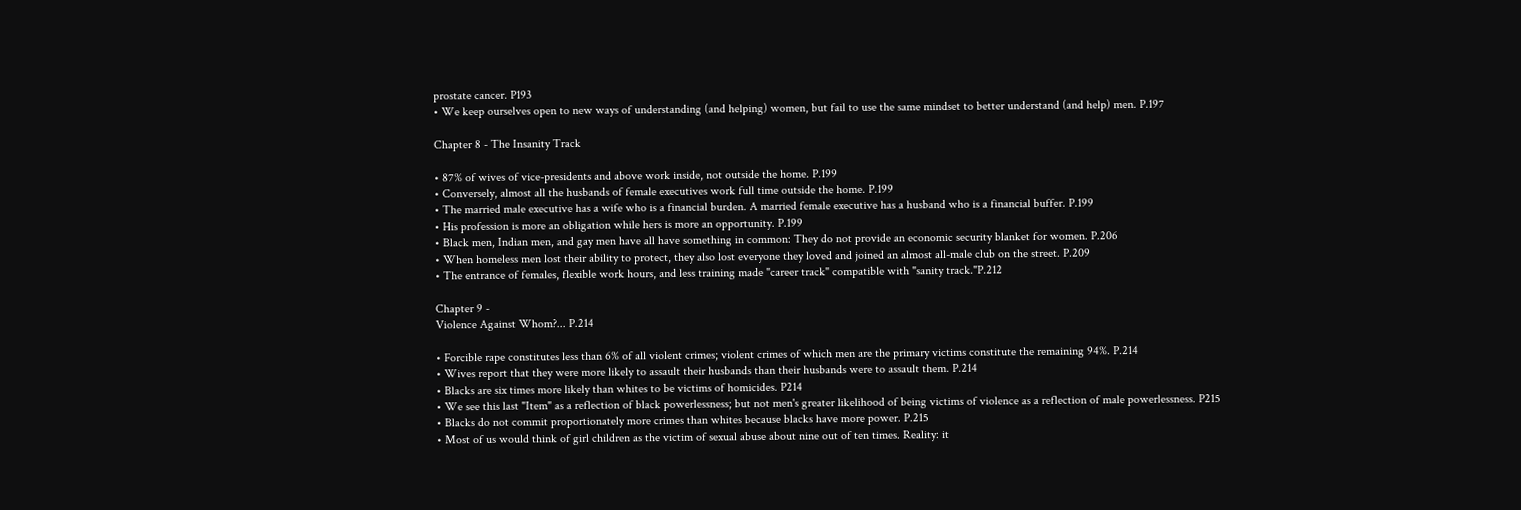prostate cancer. P193
• We keep ourselves open to new ways of understanding (and helping) women, but fail to use the same mindset to better understand (and help) men. P.197

Chapter 8 - The Insanity Track

• 87% of wives of vice-presidents and above work inside, not outside the home. P.199
• Conversely, almost all the husbands of female executives work full time outside the home. P.199
• The married male executive has a wife who is a financial burden. A married female executive has a husband who is a financial buffer. P.199
• His profession is more an obligation while hers is more an opportunity. P.199
• Black men, Indian men, and gay men have all have something in common: They do not provide an economic security blanket for women. P.206
• When homeless men lost their ability to protect, they also lost everyone they loved and joined an almost all-male club on the street. P.209
• The entrance of females, flexible work hours, and less training made "career track" compatible with "sanity track."P.212

Chapter 9 -
Violence Against Whom?... P.214

• Forcible rape constitutes less than 6% of all violent crimes; violent crimes of which men are the primary victims constitute the remaining 94%. P.214
• Wives report that they were more likely to assault their husbands than their husbands were to assault them. P.214
• Blacks are six times more likely than whites to be victims of homicides. P214
• We see this last "Item" as a reflection of black powerlessness; but not men's greater likelihood of being victims of violence as a reflection of male powerlessness. P215
• Blacks do not commit proportionately more crimes than whites because blacks have more power. P.215
• Most of us would think of girl children as the victim of sexual abuse about nine out of ten times. Reality: it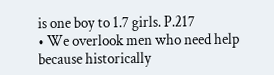is one boy to 1.7 girls. P.217
• We overlook men who need help because historically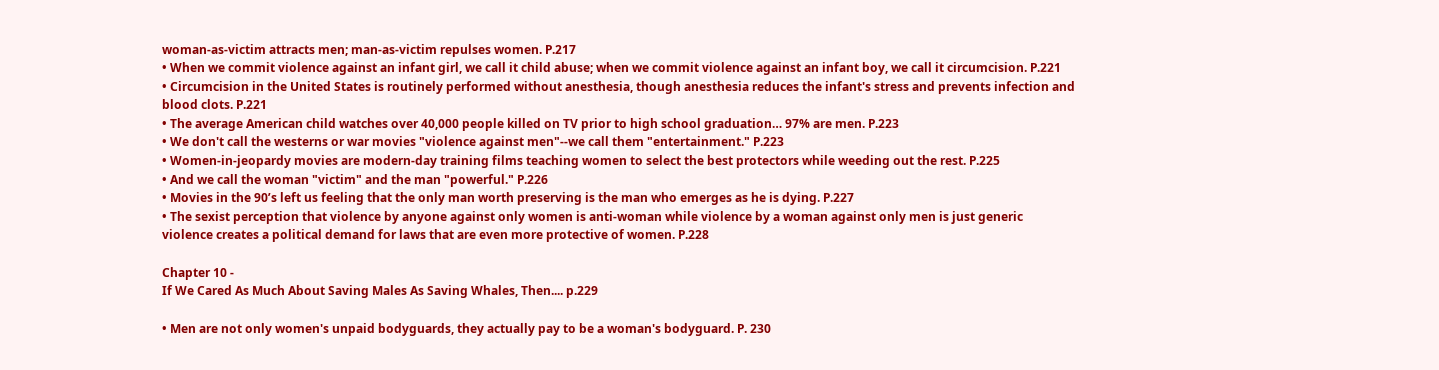woman-as-victim attracts men; man-as-victim repulses women. P.217
• When we commit violence against an infant girl, we call it child abuse; when we commit violence against an infant boy, we call it circumcision. P.221
• Circumcision in the United States is routinely performed without anesthesia, though anesthesia reduces the infant's stress and prevents infection and blood clots. P.221
• The average American child watches over 40,000 people killed on TV prior to high school graduation… 97% are men. P.223
• We don't call the westerns or war movies "violence against men"--we call them "entertainment." P.223
• Women-in-jeopardy movies are modern-day training films teaching women to select the best protectors while weeding out the rest. P.225
• And we call the woman "victim" and the man "powerful." P.226
• Movies in the 90’s left us feeling that the only man worth preserving is the man who emerges as he is dying. P.227
• The sexist perception that violence by anyone against only women is anti-woman while violence by a woman against only men is just generic violence creates a political demand for laws that are even more protective of women. P.228

Chapter 10 -
If We Cared As Much About Saving Males As Saving Whales, Then.... p.229

• Men are not only women's unpaid bodyguards, they actually pay to be a woman's bodyguard. P. 230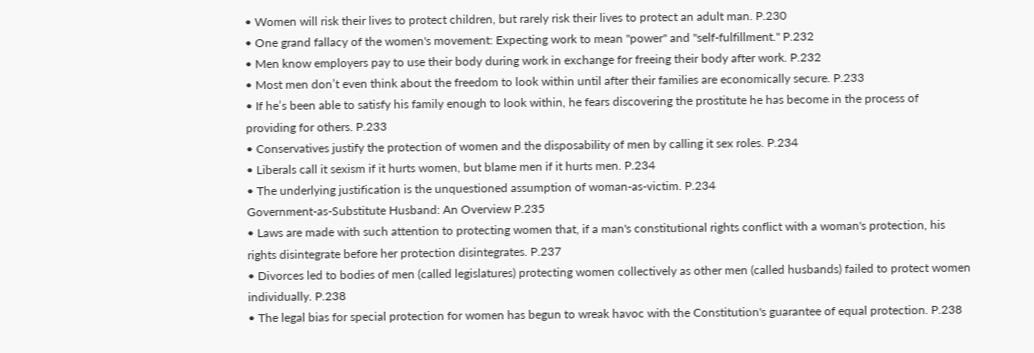• Women will risk their lives to protect children, but rarely risk their lives to protect an adult man. P.230
• One grand fallacy of the women's movement: Expecting work to mean "power" and "self-fulfillment." P.232
• Men know employers pay to use their body during work in exchange for freeing their body after work. P.232
• Most men don’t even think about the freedom to look within until after their families are economically secure. P.233
• If he’s been able to satisfy his family enough to look within, he fears discovering the prostitute he has become in the process of providing for others. P.233
• Conservatives justify the protection of women and the disposability of men by calling it sex roles. P.234
• Liberals call it sexism if it hurts women, but blame men if it hurts men. P.234
• The underlying justification is the unquestioned assumption of woman-as-victim. P.234
Government-as-Substitute Husband: An Overview P.235
• Laws are made with such attention to protecting women that, if a man's constitutional rights conflict with a woman's protection, his rights disintegrate before her protection disintegrates. P.237
• Divorces led to bodies of men (called legislatures) protecting women collectively as other men (called husbands) failed to protect women individually. P.238
• The legal bias for special protection for women has begun to wreak havoc with the Constitution's guarantee of equal protection. P.238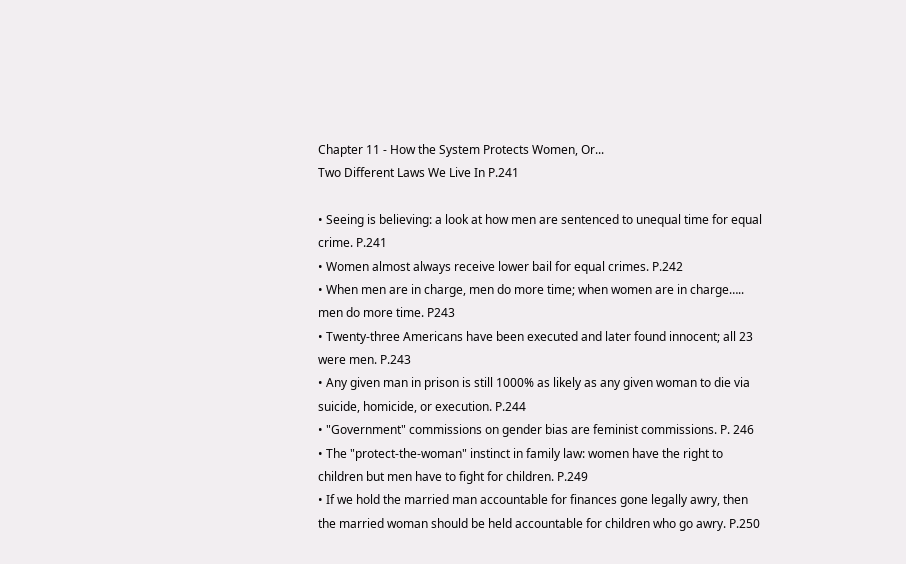Chapter 11 - How the System Protects Women, Or...
Two Different Laws We Live In P.241

• Seeing is believing: a look at how men are sentenced to unequal time for equal crime. P.241
• Women almost always receive lower bail for equal crimes. P.242
• When men are in charge, men do more time; when women are in charge….. men do more time. P243
• Twenty-three Americans have been executed and later found innocent; all 23 were men. P.243
• Any given man in prison is still 1000% as likely as any given woman to die via suicide, homicide, or execution. P.244
• "Government" commissions on gender bias are feminist commissions. P. 246
• The "protect-the-woman" instinct in family law: women have the right to children but men have to fight for children. P.249
• If we hold the married man accountable for finances gone legally awry, then the married woman should be held accountable for children who go awry. P.250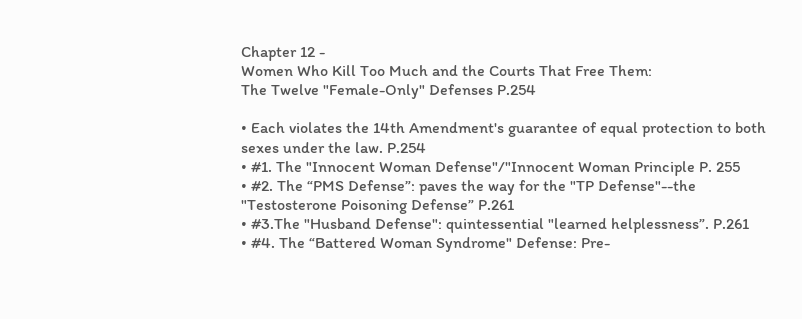Chapter 12 -
Women Who Kill Too Much and the Courts That Free Them:
The Twelve "Female-Only" Defenses P.254

• Each violates the 14th Amendment's guarantee of equal protection to both sexes under the law. P.254
• #1. The "Innocent Woman Defense"/"Innocent Woman Principle P. 255
• #2. The “PMS Defense”: paves the way for the "TP Defense"--the "Testosterone Poisoning Defense” P.261
• #3.The "Husband Defense": quintessential "learned helplessness”. P.261
• #4. The “Battered Woman Syndrome" Defense: Pre-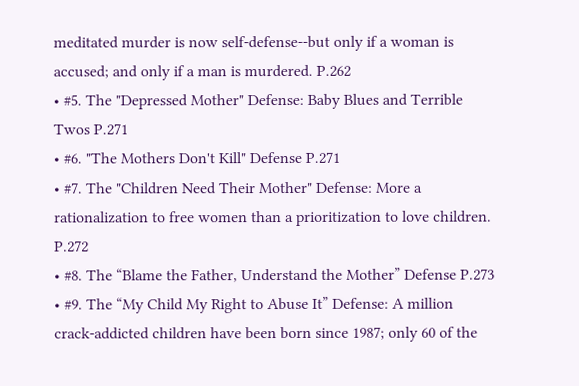meditated murder is now self-defense--but only if a woman is accused; and only if a man is murdered. P.262
• #5. The "Depressed Mother" Defense: Baby Blues and Terrible Twos P.271
• #6. "The Mothers Don't Kill" Defense P.271
• #7. The "Children Need Their Mother" Defense: More a rationalization to free women than a prioritization to love children. P.272
• #8. The “Blame the Father, Understand the Mother” Defense P.273
• #9. The “My Child My Right to Abuse It” Defense: A million crack-addicted children have been born since 1987; only 60 of the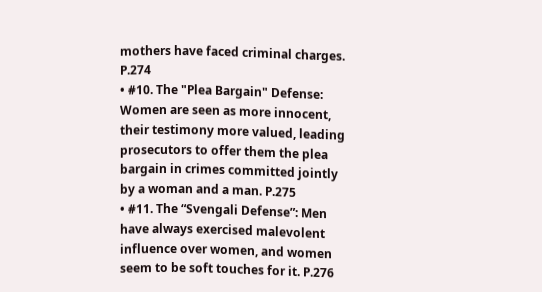mothers have faced criminal charges. P.274
• #10. The "Plea Bargain" Defense: Women are seen as more innocent, their testimony more valued, leading prosecutors to offer them the plea bargain in crimes committed jointly by a woman and a man. P.275
• #11. The “Svengali Defense”: Men have always exercised malevolent influence over women, and women seem to be soft touches for it. P.276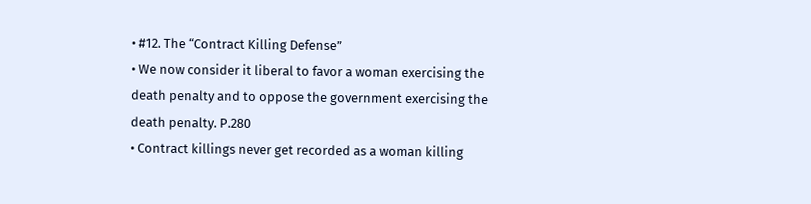• #12. The “Contract Killing Defense”
• We now consider it liberal to favor a woman exercising the death penalty and to oppose the government exercising the death penalty. P.280
• Contract killings never get recorded as a woman killing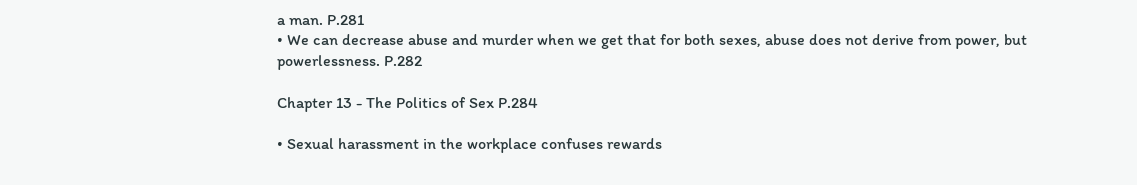a man. P.281
• We can decrease abuse and murder when we get that for both sexes, abuse does not derive from power, but powerlessness. P.282

Chapter 13 - The Politics of Sex P.284

• Sexual harassment in the workplace confuses rewards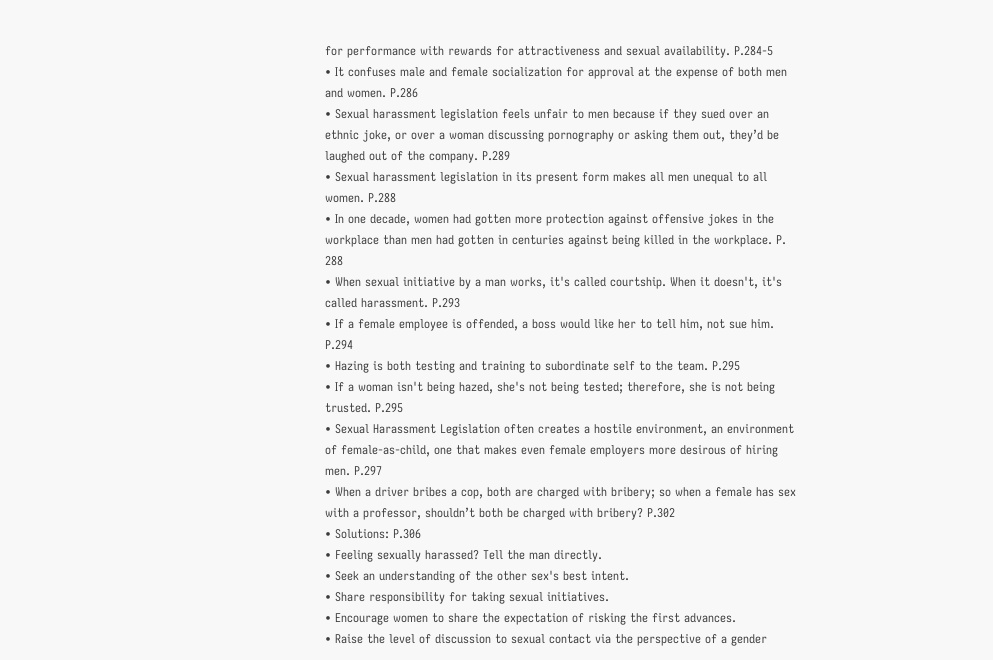for performance with rewards for attractiveness and sexual availability. P.284-5
• It confuses male and female socialization for approval at the expense of both men and women. P.286
• Sexual harassment legislation feels unfair to men because if they sued over an ethnic joke, or over a woman discussing pornography or asking them out, they’d be laughed out of the company. P.289
• Sexual harassment legislation in its present form makes all men unequal to all women. P.288
• In one decade, women had gotten more protection against offensive jokes in the workplace than men had gotten in centuries against being killed in the workplace. P. 288
• When sexual initiative by a man works, it's called courtship. When it doesn't, it's called harassment. P.293
• If a female employee is offended, a boss would like her to tell him, not sue him. P.294
• Hazing is both testing and training to subordinate self to the team. P.295
• If a woman isn't being hazed, she's not being tested; therefore, she is not being trusted. P.295
• Sexual Harassment Legislation often creates a hostile environment, an environment of female-as-child, one that makes even female employers more desirous of hiring men. P.297
• When a driver bribes a cop, both are charged with bribery; so when a female has sex with a professor, shouldn’t both be charged with bribery? P.302
• Solutions: P.306
• Feeling sexually harassed? Tell the man directly.
• Seek an understanding of the other sex's best intent.
• Share responsibility for taking sexual initiatives.
• Encourage women to share the expectation of risking the first advances.
• Raise the level of discussion to sexual contact via the perspective of a gender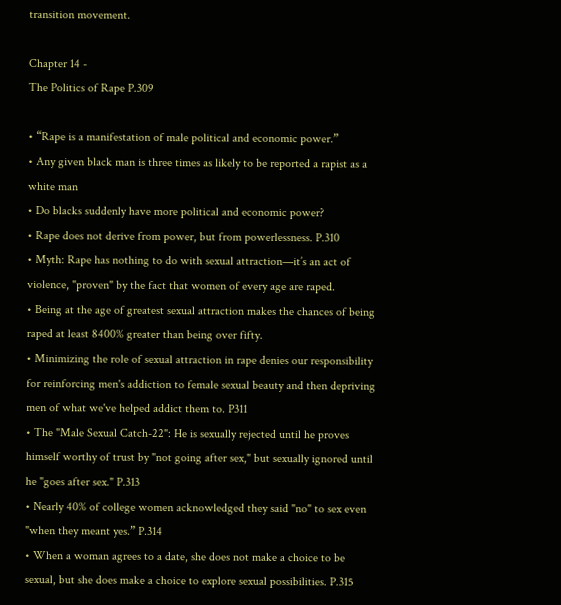transition movement.

Chapter 14 -
The Politics of Rape P.309

• “Rape is a manifestation of male political and economic power.”
• Any given black man is three times as likely to be reported a rapist as a white man
• Do blacks suddenly have more political and economic power?
• Rape does not derive from power, but from powerlessness. P.310
• Myth: Rape has nothing to do with sexual attraction—it’s an act of violence, "proven" by the fact that women of every age are raped.
• Being at the age of greatest sexual attraction makes the chances of being raped at least 8400% greater than being over fifty.
• Minimizing the role of sexual attraction in rape denies our responsibility for reinforcing men's addiction to female sexual beauty and then depriving men of what we've helped addict them to. P311
• The "Male Sexual Catch-22": He is sexually rejected until he proves himself worthy of trust by "not going after sex," but sexually ignored until he "goes after sex." P.313
• Nearly 40% of college women acknowledged they said "no" to sex even "when they meant yes.” P.314
• When a woman agrees to a date, she does not make a choice to be sexual, but she does make a choice to explore sexual possibilities. P.315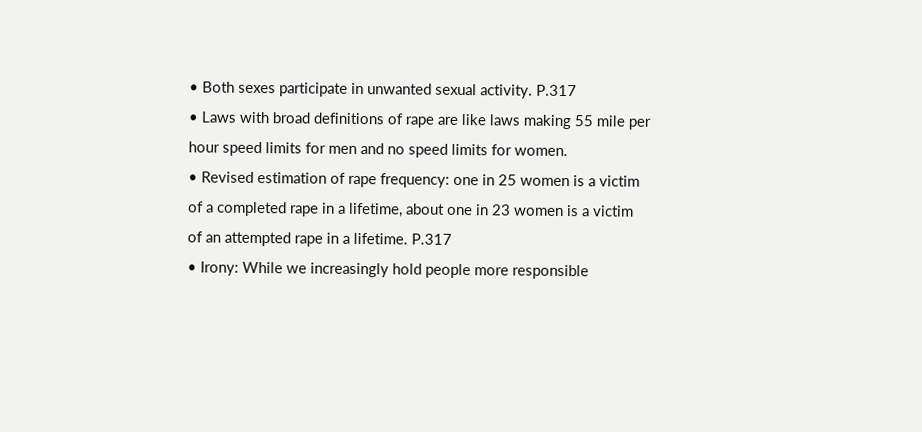• Both sexes participate in unwanted sexual activity. P.317
• Laws with broad definitions of rape are like laws making 55 mile per hour speed limits for men and no speed limits for women.
• Revised estimation of rape frequency: one in 25 women is a victim of a completed rape in a lifetime, about one in 23 women is a victim of an attempted rape in a lifetime. P.317
• Irony: While we increasingly hold people more responsible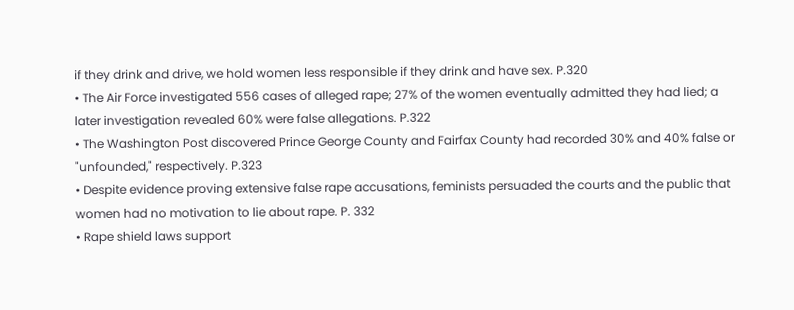if they drink and drive, we hold women less responsible if they drink and have sex. P.320
• The Air Force investigated 556 cases of alleged rape; 27% of the women eventually admitted they had lied; a later investigation revealed 60% were false allegations. P.322
• The Washington Post discovered Prince George County and Fairfax County had recorded 30% and 40% false or "unfounded," respectively. P.323
• Despite evidence proving extensive false rape accusations, feminists persuaded the courts and the public that women had no motivation to lie about rape. P. 332
• Rape shield laws support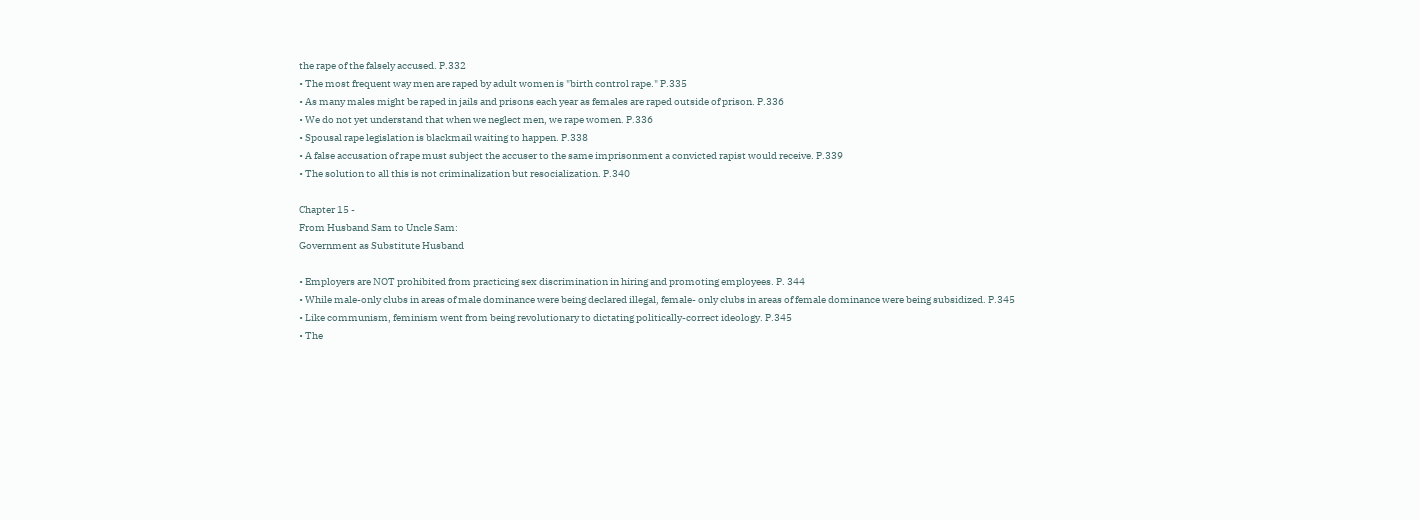the rape of the falsely accused. P.332
• The most frequent way men are raped by adult women is "birth control rape." P.335
• As many males might be raped in jails and prisons each year as females are raped outside of prison. P.336
• We do not yet understand that when we neglect men, we rape women. P.336
• Spousal rape legislation is blackmail waiting to happen. P.338
• A false accusation of rape must subject the accuser to the same imprisonment a convicted rapist would receive. P.339
• The solution to all this is not criminalization but resocialization. P.340

Chapter 15 -
From Husband Sam to Uncle Sam:
Government as Substitute Husband

• Employers are NOT prohibited from practicing sex discrimination in hiring and promoting employees. P. 344
• While male-only clubs in areas of male dominance were being declared illegal, female- only clubs in areas of female dominance were being subsidized. P.345
• Like communism, feminism went from being revolutionary to dictating politically-correct ideology. P.345
• The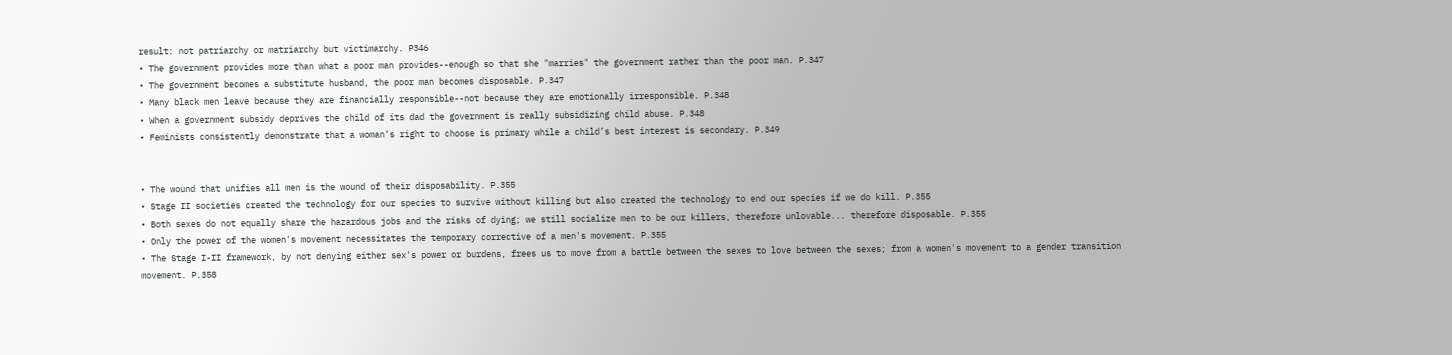result: not patriarchy or matriarchy but victimarchy. P346
• The government provides more than what a poor man provides--enough so that she "marries" the government rather than the poor man. P.347
• The government becomes a substitute husband, the poor man becomes disposable. P.347
• Many black men leave because they are financially responsible--not because they are emotionally irresponsible. P.348
• When a government subsidy deprives the child of its dad the government is really subsidizing child abuse. P.348
• Feminists consistently demonstrate that a woman’s right to choose is primary while a child’s best interest is secondary. P.349


• The wound that unifies all men is the wound of their disposability. P.355
• Stage II societies created the technology for our species to survive without killing but also created the technology to end our species if we do kill. P.355
• Both sexes do not equally share the hazardous jobs and the risks of dying; we still socialize men to be our killers, therefore unlovable... therefore disposable. P.355
• Only the power of the women's movement necessitates the temporary corrective of a men's movement. P.355
• The Stage I-II framework, by not denying either sex's power or burdens, frees us to move from a battle between the sexes to love between the sexes; from a women's movement to a gender transition movement. P.358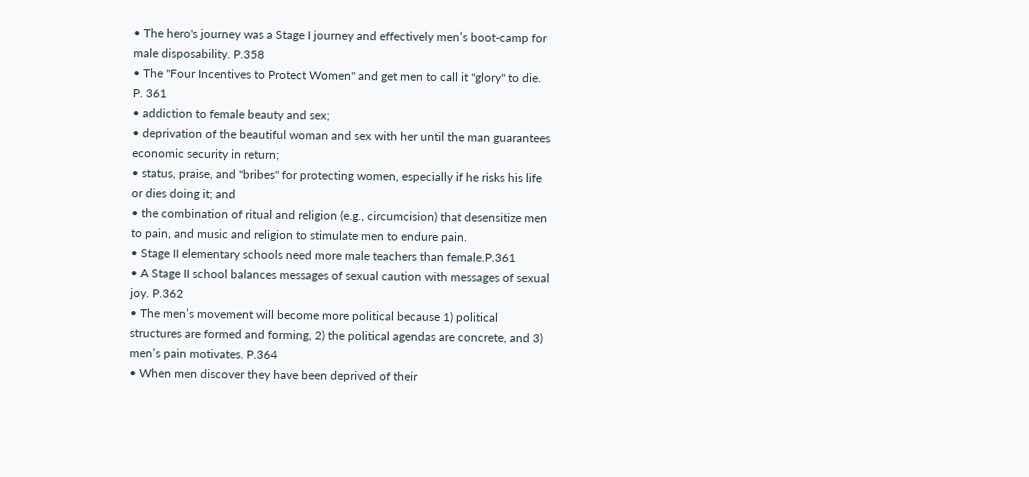• The hero's journey was a Stage I journey and effectively men’s boot-camp for male disposability. P.358
• The "Four Incentives to Protect Women" and get men to call it "glory" to die. P. 361
• addiction to female beauty and sex;
• deprivation of the beautiful woman and sex with her until the man guarantees economic security in return;
• status, praise, and "bribes" for protecting women, especially if he risks his life or dies doing it; and
• the combination of ritual and religion (e.g., circumcision) that desensitize men to pain, and music and religion to stimulate men to endure pain.
• Stage II elementary schools need more male teachers than female.P.361
• A Stage II school balances messages of sexual caution with messages of sexual joy. P.362
• The men’s movement will become more political because 1) political structures are formed and forming, 2) the political agendas are concrete, and 3) men’s pain motivates. P.364
• When men discover they have been deprived of their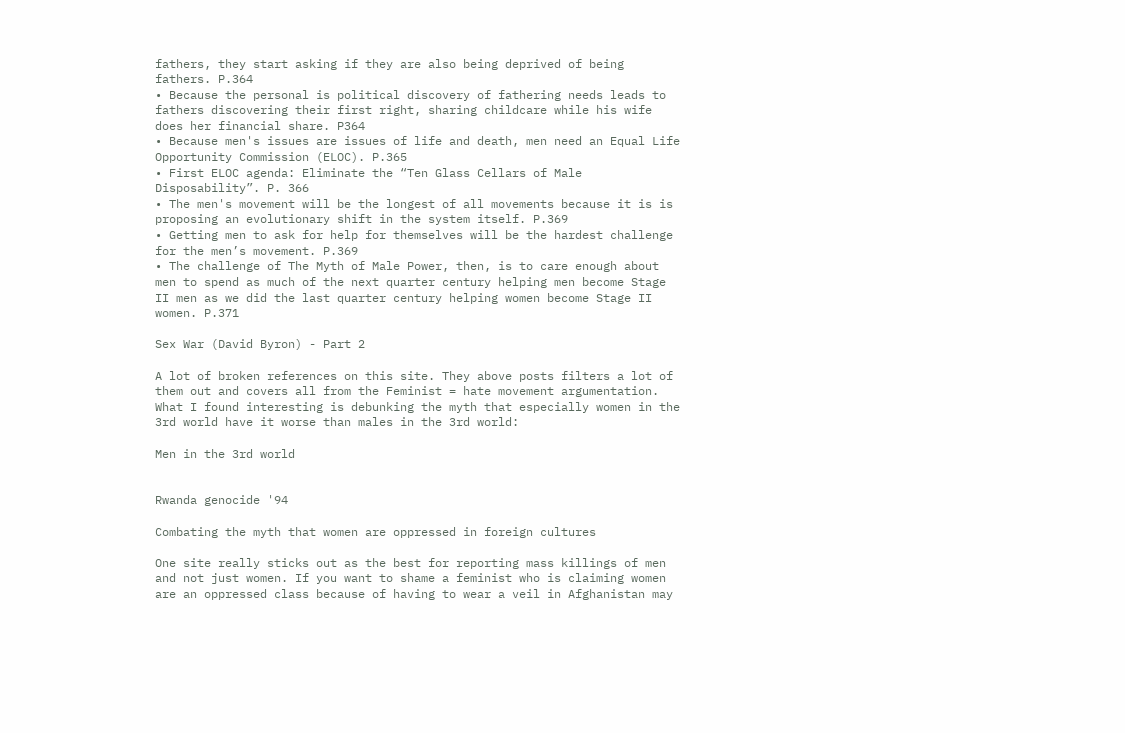fathers, they start asking if they are also being deprived of being fathers. P.364
• Because the personal is political discovery of fathering needs leads to fathers discovering their first right, sharing childcare while his wife does her financial share. P364
• Because men's issues are issues of life and death, men need an Equal Life Opportunity Commission (ELOC). P.365
• First ELOC agenda: Eliminate the “Ten Glass Cellars of Male Disposability”. P. 366
• The men's movement will be the longest of all movements because it is is proposing an evolutionary shift in the system itself. P.369
• Getting men to ask for help for themselves will be the hardest challenge for the men’s movement. P.369
• The challenge of The Myth of Male Power, then, is to care enough about men to spend as much of the next quarter century helping men become Stage II men as we did the last quarter century helping women become Stage II women. P.371

Sex War (David Byron) - Part 2

A lot of broken references on this site. They above posts filters a lot of them out and covers all from the Feminist = hate movement argumentation. What I found interesting is debunking the myth that especially women in the 3rd world have it worse than males in the 3rd world:

Men in the 3rd world


Rwanda genocide '94

Combating the myth that women are oppressed in foreign cultures

One site really sticks out as the best for reporting mass killings of men and not just women. If you want to shame a feminist who is claiming women are an oppressed class because of having to wear a veil in Afghanistan may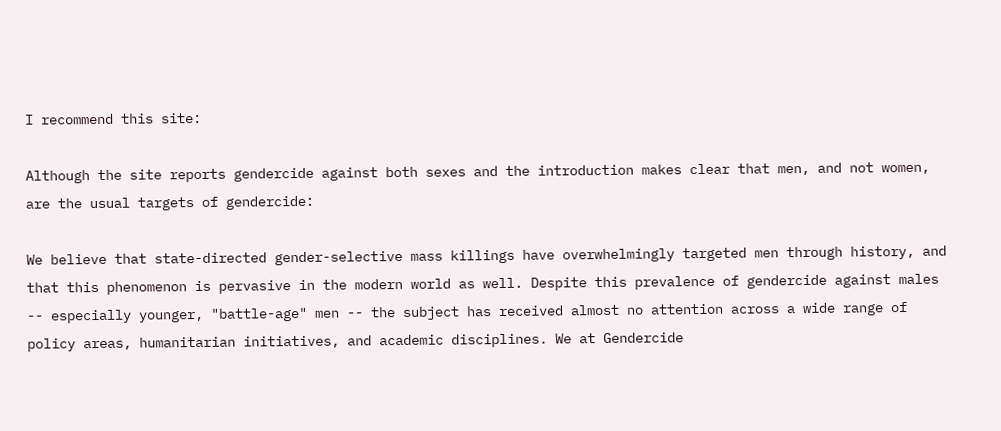I recommend this site:

Although the site reports gendercide against both sexes and the introduction makes clear that men, and not women, are the usual targets of gendercide:

We believe that state-directed gender-selective mass killings have overwhelmingly targeted men through history, and that this phenomenon is pervasive in the modern world as well. Despite this prevalence of gendercide against males -- especially younger, "battle-age" men -- the subject has received almost no attention across a wide range of policy areas, humanitarian initiatives, and academic disciplines. We at Gendercide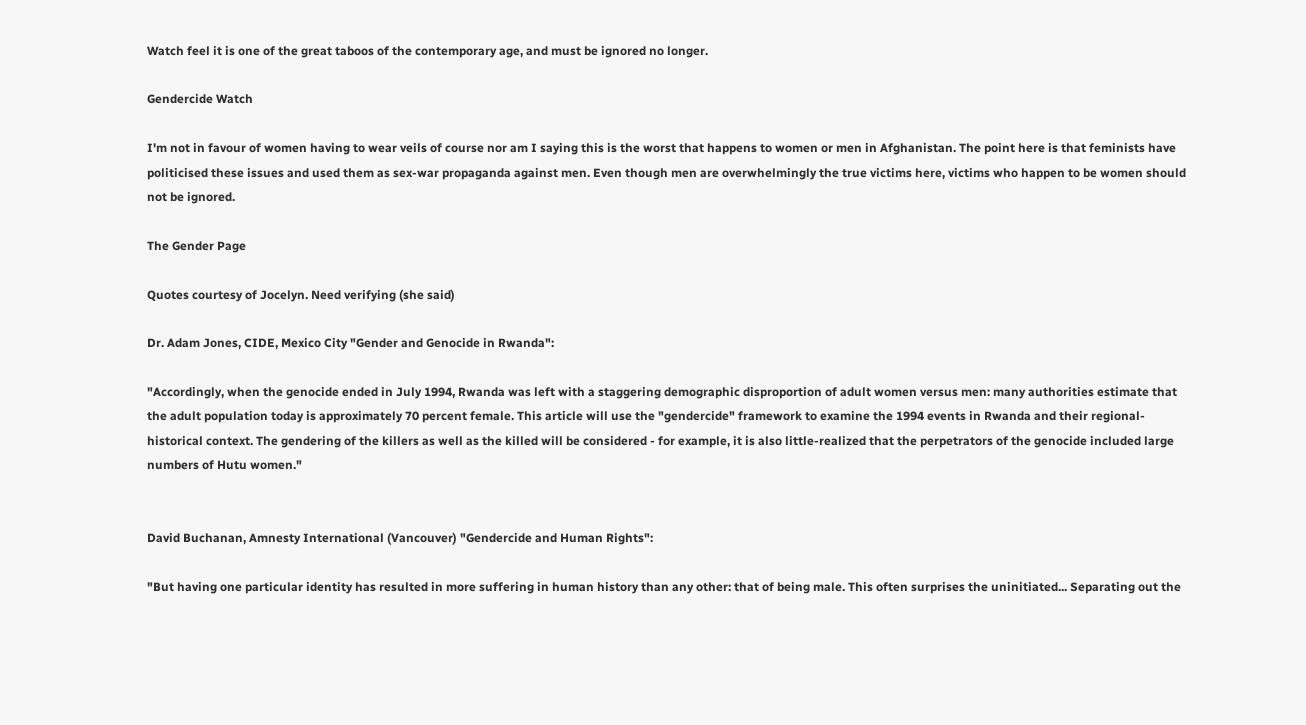Watch feel it is one of the great taboos of the contemporary age, and must be ignored no longer.

Gendercide Watch

I'm not in favour of women having to wear veils of course nor am I saying this is the worst that happens to women or men in Afghanistan. The point here is that feminists have politicised these issues and used them as sex-war propaganda against men. Even though men are overwhelmingly the true victims here, victims who happen to be women should not be ignored.

The Gender Page

Quotes courtesy of Jocelyn. Need verifying (she said)

Dr. Adam Jones, CIDE, Mexico City "Gender and Genocide in Rwanda":

"Accordingly, when the genocide ended in July 1994, Rwanda was left with a staggering demographic disproportion of adult women versus men: many authorities estimate that the adult population today is approximately 70 percent female. This article will use the "gendercide" framework to examine the 1994 events in Rwanda and their regional-historical context. The gendering of the killers as well as the killed will be considered - for example, it is also little-realized that the perpetrators of the genocide included large numbers of Hutu women."


David Buchanan, Amnesty International (Vancouver) "Gendercide and Human Rights":

"But having one particular identity has resulted in more suffering in human history than any other: that of being male. This often surprises the uninitiated... Separating out the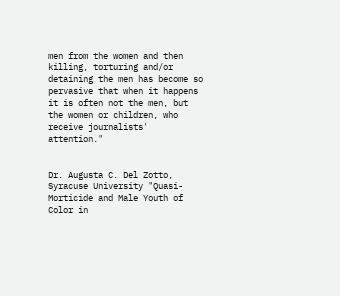men from the women and then killing, torturing and/or detaining the men has become so pervasive that when it happens it is often not the men, but the women or children, who receive journalists' attention."


Dr. Augusta C. Del Zotto, Syracuse University "Quasi-Morticide and Male Youth of Color in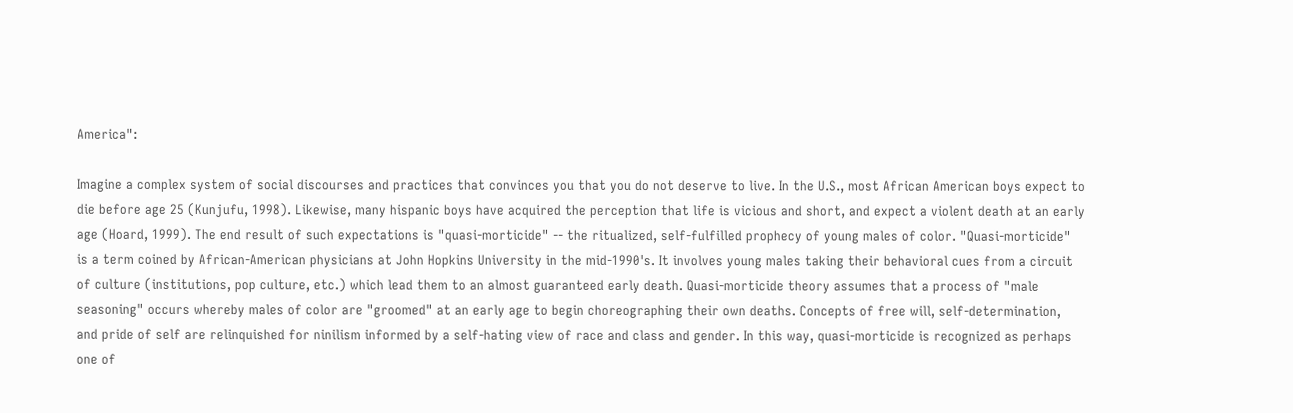America":

Imagine a complex system of social discourses and practices that convinces you that you do not deserve to live. In the U.S., most African American boys expect to die before age 25 (Kunjufu, 1998). Likewise, many hispanic boys have acquired the perception that life is vicious and short, and expect a violent death at an early age (Hoard, 1999). The end result of such expectations is "quasi-morticide" -- the ritualized, self-fulfilled prophecy of young males of color. "Quasi-morticide" is a term coined by African-American physicians at John Hopkins University in the mid-1990's. It involves young males taking their behavioral cues from a circuit of culture (institutions, pop culture, etc.) which lead them to an almost guaranteed early death. Quasi-morticide theory assumes that a process of "male seasoning" occurs whereby males of color are "groomed" at an early age to begin choreographing their own deaths. Concepts of free will, self-determination, and pride of self are relinquished for ninilism informed by a self-hating view of race and class and gender. In this way, quasi-morticide is recognized as perhaps one of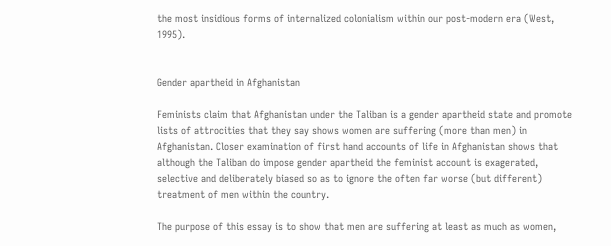the most insidious forms of internalized colonialism within our post-modern era (West, 1995).


Gender apartheid in Afghanistan

Feminists claim that Afghanistan under the Taliban is a gender apartheid state and promote lists of attrocities that they say shows women are suffering (more than men) in Afghanistan. Closer examination of first hand accounts of life in Afghanistan shows that although the Taliban do impose gender apartheid the feminist account is exagerated, selective and deliberately biased so as to ignore the often far worse (but different) treatment of men within the country.

The purpose of this essay is to show that men are suffering at least as much as women,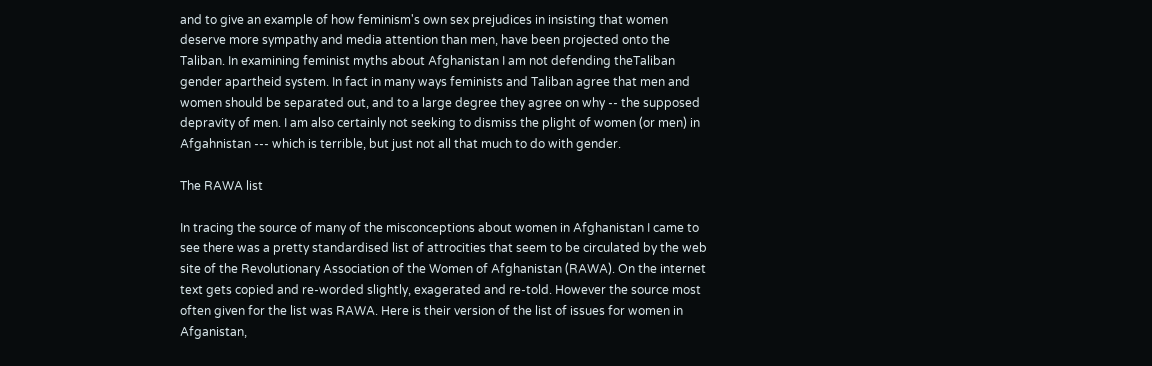and to give an example of how feminism's own sex prejudices in insisting that women deserve more sympathy and media attention than men, have been projected onto the Taliban. In examining feminist myths about Afghanistan I am not defending theTaliban gender apartheid system. In fact in many ways feminists and Taliban agree that men and women should be separated out, and to a large degree they agree on why -- the supposed depravity of men. I am also certainly not seeking to dismiss the plight of women (or men) in Afgahnistan --- which is terrible, but just not all that much to do with gender.

The RAWA list

In tracing the source of many of the misconceptions about women in Afghanistan I came to see there was a pretty standardised list of attrocities that seem to be circulated by the web site of the Revolutionary Association of the Women of Afghanistan (RAWA). On the internet text gets copied and re-worded slightly, exagerated and re-told. However the source most often given for the list was RAWA. Here is their version of the list of issues for women in Afganistan,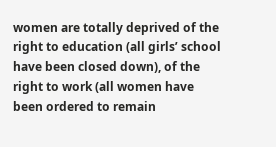women are totally deprived of the right to education (all girls’ school have been closed down), of the right to work (all women have been ordered to remain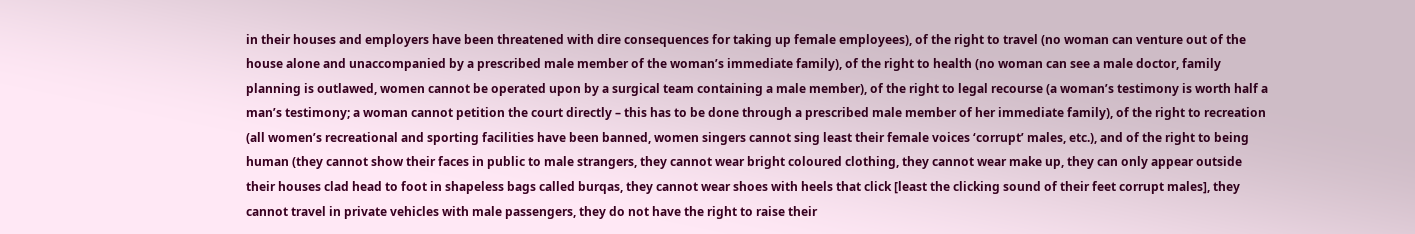in their houses and employers have been threatened with dire consequences for taking up female employees), of the right to travel (no woman can venture out of the house alone and unaccompanied by a prescribed male member of the woman’s immediate family), of the right to health (no woman can see a male doctor, family planning is outlawed, women cannot be operated upon by a surgical team containing a male member), of the right to legal recourse (a woman’s testimony is worth half a man’s testimony; a woman cannot petition the court directly – this has to be done through a prescribed male member of her immediate family), of the right to recreation (all women’s recreational and sporting facilities have been banned, women singers cannot sing least their female voices ‘corrupt’ males, etc.), and of the right to being human (they cannot show their faces in public to male strangers, they cannot wear bright coloured clothing, they cannot wear make up, they can only appear outside their houses clad head to foot in shapeless bags called burqas, they cannot wear shoes with heels that click [least the clicking sound of their feet corrupt males], they cannot travel in private vehicles with male passengers, they do not have the right to raise their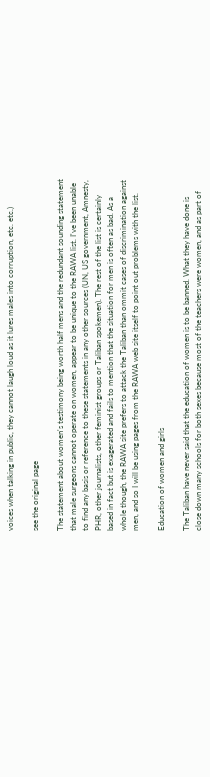voices when talking in public, they cannot laugh loud as it lures males into corruption, etc. etc.)

see the original page

The statement about women's testimony being worth half mens and the redundant sounding statement that male surgeons cannot operate on women, appear to be unique to the RAWA list. I've been unable to find any basis or reference to these statements in any other sources (UN, US government, Amnesty, PHR, other journalists, other feminist groups or Taliban spokemen). The rest of the list is certainly based in fact but is exagerated and fails to mention that the situation for men is often as bad. As a whole though, the RAWA site prefers to attack the Taliban than ommit cases of discrimination against men, and so I will be using pages from the RAWA web site itself to point out problems with the list.

Education of women and girls

The Taliban have never said that the education of women is to be banned. What they have done is close down many schools for both sexes because most of the teachers were women, and as part of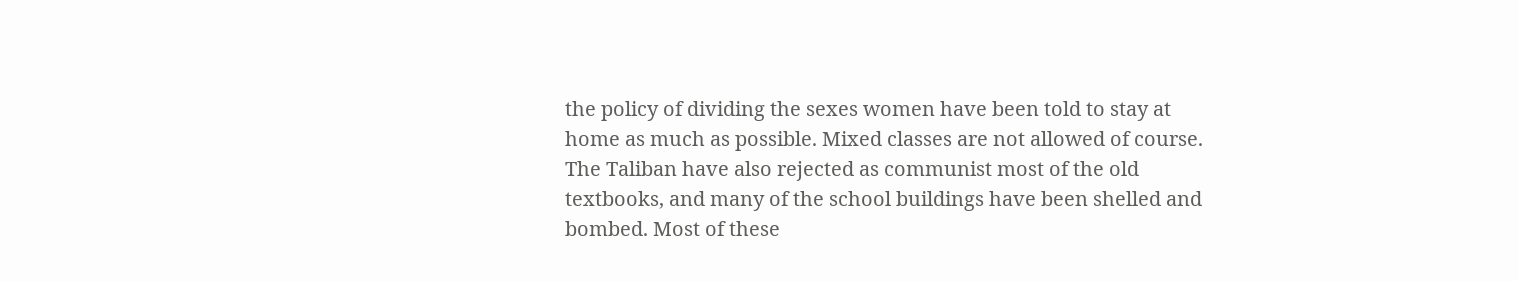the policy of dividing the sexes women have been told to stay at home as much as possible. Mixed classes are not allowed of course. The Taliban have also rejected as communist most of the old textbooks, and many of the school buildings have been shelled and bombed. Most of these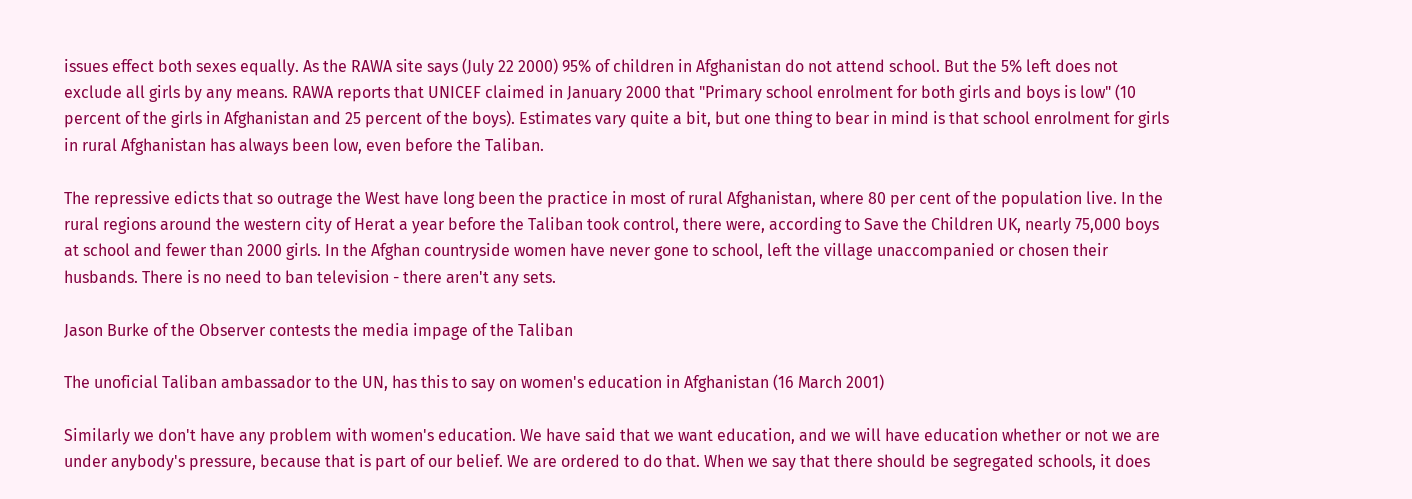issues effect both sexes equally. As the RAWA site says (July 22 2000) 95% of children in Afghanistan do not attend school. But the 5% left does not exclude all girls by any means. RAWA reports that UNICEF claimed in January 2000 that "Primary school enrolment for both girls and boys is low" (10 percent of the girls in Afghanistan and 25 percent of the boys). Estimates vary quite a bit, but one thing to bear in mind is that school enrolment for girls in rural Afghanistan has always been low, even before the Taliban.

The repressive edicts that so outrage the West have long been the practice in most of rural Afghanistan, where 80 per cent of the population live. In the rural regions around the western city of Herat a year before the Taliban took control, there were, according to Save the Children UK, nearly 75,000 boys at school and fewer than 2000 girls. In the Afghan countryside women have never gone to school, left the village unaccompanied or chosen their husbands. There is no need to ban television - there aren't any sets.

Jason Burke of the Observer contests the media impage of the Taliban

The unoficial Taliban ambassador to the UN, has this to say on women's education in Afghanistan (16 March 2001)

Similarly we don't have any problem with women's education. We have said that we want education, and we will have education whether or not we are under anybody's pressure, because that is part of our belief. We are ordered to do that. When we say that there should be segregated schools, it does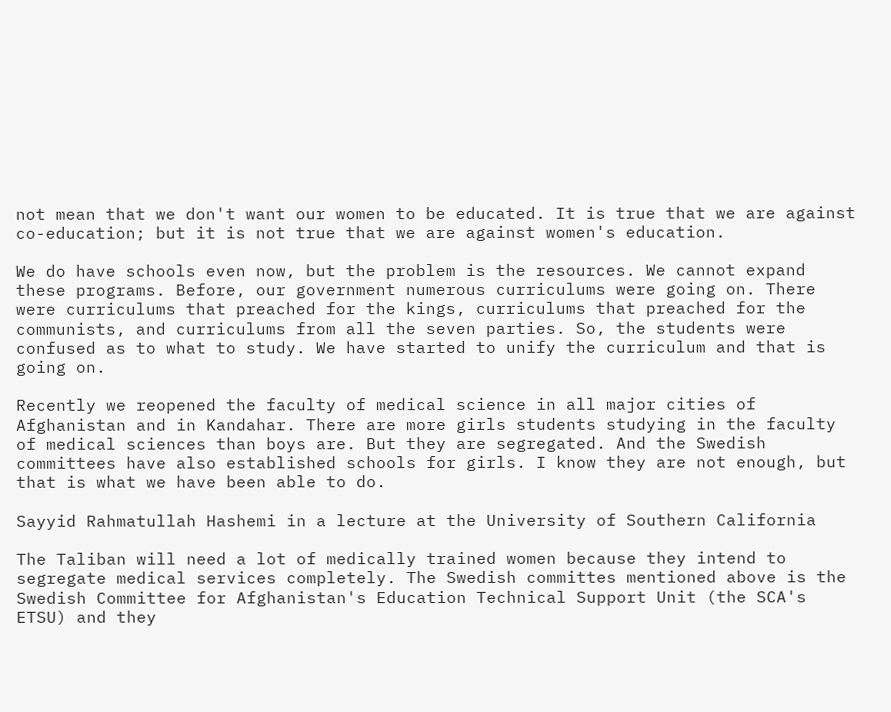not mean that we don't want our women to be educated. It is true that we are against co-education; but it is not true that we are against women's education.

We do have schools even now, but the problem is the resources. We cannot expand these programs. Before, our government numerous curriculums were going on. There were curriculums that preached for the kings, curriculums that preached for the communists, and curriculums from all the seven parties. So, the students were confused as to what to study. We have started to unify the curriculum and that is going on.

Recently we reopened the faculty of medical science in all major cities of Afghanistan and in Kandahar. There are more girls students studying in the faculty of medical sciences than boys are. But they are segregated. And the Swedish committees have also established schools for girls. I know they are not enough, but that is what we have been able to do.

Sayyid Rahmatullah Hashemi in a lecture at the University of Southern California

The Taliban will need a lot of medically trained women because they intend to segregate medical services completely. The Swedish committes mentioned above is the Swedish Committee for Afghanistan's Education Technical Support Unit (the SCA's ETSU) and they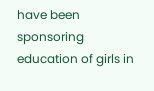have been sponsoring education of girls in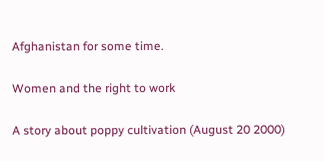Afghanistan for some time.

Women and the right to work

A story about poppy cultivation (August 20 2000)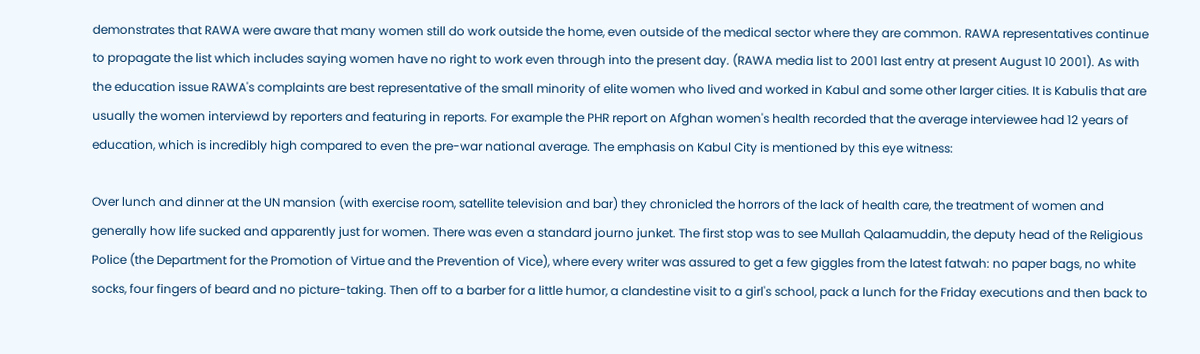demonstrates that RAWA were aware that many women still do work outside the home, even outside of the medical sector where they are common. RAWA representatives continue to propagate the list which includes saying women have no right to work even through into the present day. (RAWA media list to 2001 last entry at present August 10 2001). As with the education issue RAWA's complaints are best representative of the small minority of elite women who lived and worked in Kabul and some other larger cities. It is Kabulis that are usually the women interviewd by reporters and featuring in reports. For example the PHR report on Afghan women's health recorded that the average interviewee had 12 years of education, which is incredibly high compared to even the pre-war national average. The emphasis on Kabul City is mentioned by this eye witness:

Over lunch and dinner at the UN mansion (with exercise room, satellite television and bar) they chronicled the horrors of the lack of health care, the treatment of women and generally how life sucked and apparently just for women. There was even a standard journo junket. The first stop was to see Mullah Qalaamuddin, the deputy head of the Religious Police (the Department for the Promotion of Virtue and the Prevention of Vice), where every writer was assured to get a few giggles from the latest fatwah: no paper bags, no white socks, four fingers of beard and no picture-taking. Then off to a barber for a little humor, a clandestine visit to a girl's school, pack a lunch for the Friday executions and then back to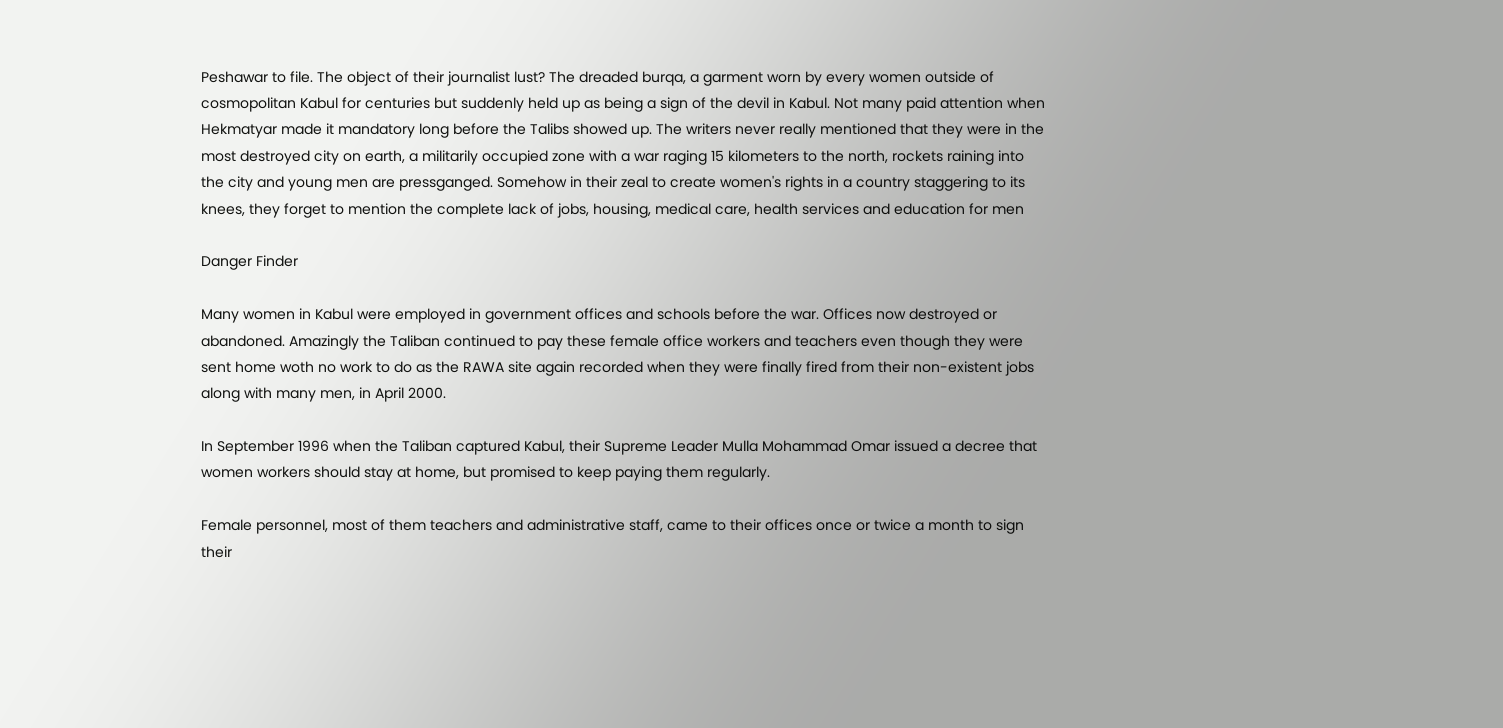Peshawar to file. The object of their journalist lust? The dreaded burqa, a garment worn by every women outside of cosmopolitan Kabul for centuries but suddenly held up as being a sign of the devil in Kabul. Not many paid attention when Hekmatyar made it mandatory long before the Talibs showed up. The writers never really mentioned that they were in the most destroyed city on earth, a militarily occupied zone with a war raging 15 kilometers to the north, rockets raining into the city and young men are pressganged. Somehow in their zeal to create women's rights in a country staggering to its knees, they forget to mention the complete lack of jobs, housing, medical care, health services and education for men

Danger Finder

Many women in Kabul were employed in government offices and schools before the war. Offices now destroyed or abandoned. Amazingly the Taliban continued to pay these female office workers and teachers even though they were sent home woth no work to do as the RAWA site again recorded when they were finally fired from their non-existent jobs along with many men, in April 2000.

In September 1996 when the Taliban captured Kabul, their Supreme Leader Mulla Mohammad Omar issued a decree that women workers should stay at home, but promised to keep paying them regularly.

Female personnel, most of them teachers and administrative staff, came to their offices once or twice a month to sign their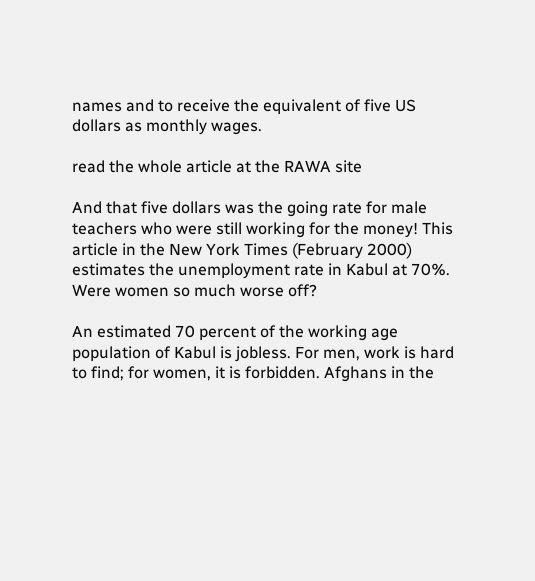names and to receive the equivalent of five US dollars as monthly wages.

read the whole article at the RAWA site

And that five dollars was the going rate for male teachers who were still working for the money! This article in the New York Times (February 2000) estimates the unemployment rate in Kabul at 70%. Were women so much worse off?

An estimated 70 percent of the working age population of Kabul is jobless. For men, work is hard to find; for women, it is forbidden. Afghans in the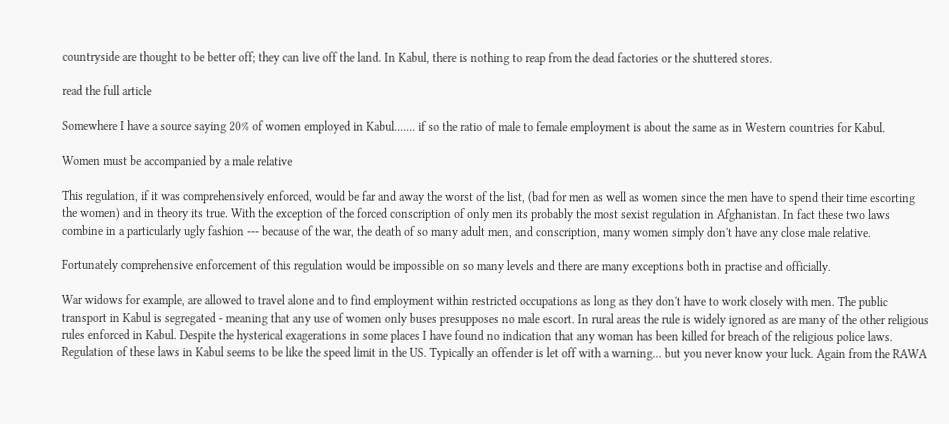countryside are thought to be better off; they can live off the land. In Kabul, there is nothing to reap from the dead factories or the shuttered stores.

read the full article

Somewhere I have a source saying 20% of women employed in Kabul....... if so the ratio of male to female employment is about the same as in Western countries for Kabul.

Women must be accompanied by a male relative

This regulation, if it was comprehensively enforced, would be far and away the worst of the list, (bad for men as well as women since the men have to spend their time escorting the women) and in theory its true. With the exception of the forced conscription of only men its probably the most sexist regulation in Afghanistan. In fact these two laws combine in a particularly ugly fashion --- because of the war, the death of so many adult men, and conscription, many women simply don't have any close male relative.

Fortunately comprehensive enforcement of this regulation would be impossible on so many levels and there are many exceptions both in practise and officially.

War widows for example, are allowed to travel alone and to find employment within restricted occupations as long as they don't have to work closely with men. The public transport in Kabul is segregated - meaning that any use of women only buses presupposes no male escort. In rural areas the rule is widely ignored as are many of the other religious rules enforced in Kabul. Despite the hysterical exagerations in some places I have found no indication that any woman has been killed for breach of the religious police laws. Regulation of these laws in Kabul seems to be like the speed limit in the US. Typically an offender is let off with a warning... but you never know your luck. Again from the RAWA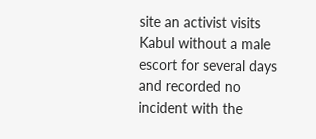site an activist visits Kabul without a male escort for several days and recorded no incident with the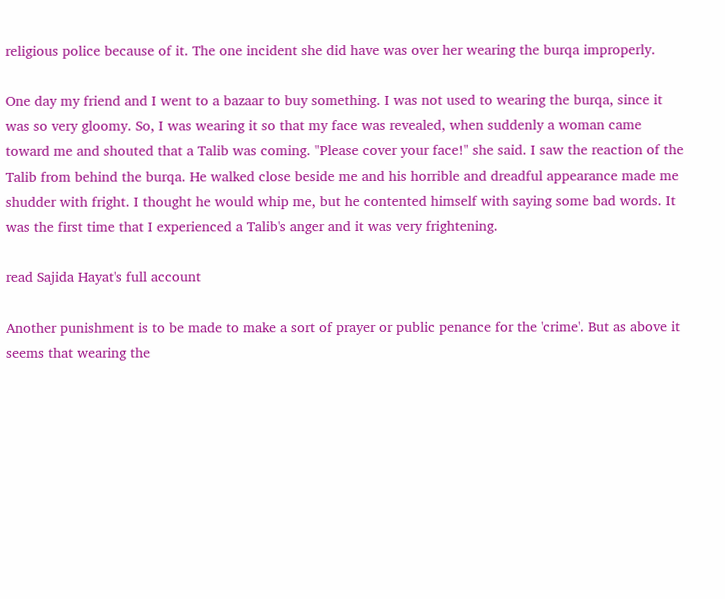religious police because of it. The one incident she did have was over her wearing the burqa improperly.

One day my friend and I went to a bazaar to buy something. I was not used to wearing the burqa, since it was so very gloomy. So, I was wearing it so that my face was revealed, when suddenly a woman came toward me and shouted that a Talib was coming. "Please cover your face!" she said. I saw the reaction of the Talib from behind the burqa. He walked close beside me and his horrible and dreadful appearance made me shudder with fright. I thought he would whip me, but he contented himself with saying some bad words. It was the first time that I experienced a Talib's anger and it was very frightening.

read Sajida Hayat's full account

Another punishment is to be made to make a sort of prayer or public penance for the 'crime'. But as above it seems that wearing the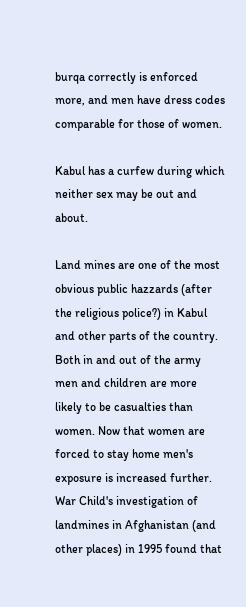burqa correctly is enforced more, and men have dress codes comparable for those of women.

Kabul has a curfew during which neither sex may be out and about.

Land mines are one of the most obvious public hazzards (after the religious police?) in Kabul and other parts of the country. Both in and out of the army men and children are more likely to be casualties than women. Now that women are forced to stay home men's exposure is increased further. War Child's investigation of landmines in Afghanistan (and other places) in 1995 found that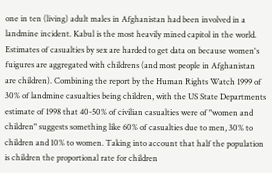one in ten (living) adult males in Afghanistan had been involved in a landmine incident. Kabul is the most heavily mined capitol in the world. Estimates of casualties by sex are harded to get data on because women's fuigures are aggregated with childrens (and most people in Afghanistan are children). Combining the report by the Human Rights Watch 1999 of 30% of landmine casualties being children, with the US State Departments estimate of 1998 that 40-50% of civilian casualties were of "women and children" suggests something like 60% of casualties due to men, 30% to children and 10% to women. Taking into account that half the population is children the proportional rate for children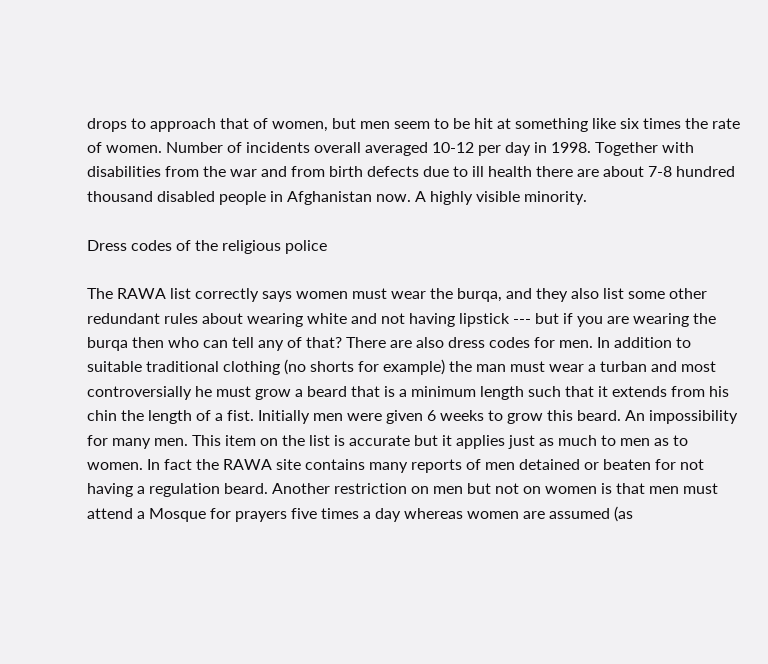drops to approach that of women, but men seem to be hit at something like six times the rate of women. Number of incidents overall averaged 10-12 per day in 1998. Together with disabilities from the war and from birth defects due to ill health there are about 7-8 hundred thousand disabled people in Afghanistan now. A highly visible minority.

Dress codes of the religious police

The RAWA list correctly says women must wear the burqa, and they also list some other redundant rules about wearing white and not having lipstick --- but if you are wearing the burqa then who can tell any of that? There are also dress codes for men. In addition to suitable traditional clothing (no shorts for example) the man must wear a turban and most controversially he must grow a beard that is a minimum length such that it extends from his chin the length of a fist. Initially men were given 6 weeks to grow this beard. An impossibility for many men. This item on the list is accurate but it applies just as much to men as to women. In fact the RAWA site contains many reports of men detained or beaten for not having a regulation beard. Another restriction on men but not on women is that men must attend a Mosque for prayers five times a day whereas women are assumed (as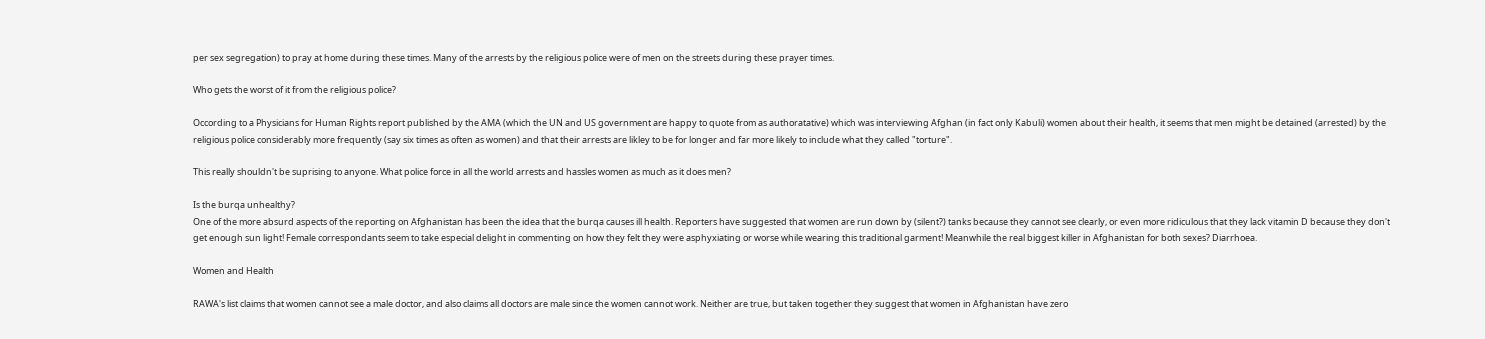per sex segregation) to pray at home during these times. Many of the arrests by the religious police were of men on the streets during these prayer times.

Who gets the worst of it from the religious police?

Occording to a Physicians for Human Rights report published by the AMA (which the UN and US government are happy to quote from as authoratative) which was interviewing Afghan (in fact only Kabuli) women about their health, it seems that men might be detained (arrested) by the religious police considerably more frequently (say six times as often as women) and that their arrests are likley to be for longer and far more likely to include what they called "torture".

This really shouldn't be suprising to anyone. What police force in all the world arrests and hassles women as much as it does men?

Is the burqa unhealthy?
One of the more absurd aspects of the reporting on Afghanistan has been the idea that the burqa causes ill health. Reporters have suggested that women are run down by (silent?) tanks because they cannot see clearly, or even more ridiculous that they lack vitamin D because they don't get enough sun light! Female correspondants seem to take especial delight in commenting on how they felt they were asphyxiating or worse while wearing this traditional garment! Meanwhile the real biggest killer in Afghanistan for both sexes? Diarrhoea.

Women and Health

RAWA's list claims that women cannot see a male doctor, and also claims all doctors are male since the women cannot work. Neither are true, but taken together they suggest that women in Afghanistan have zero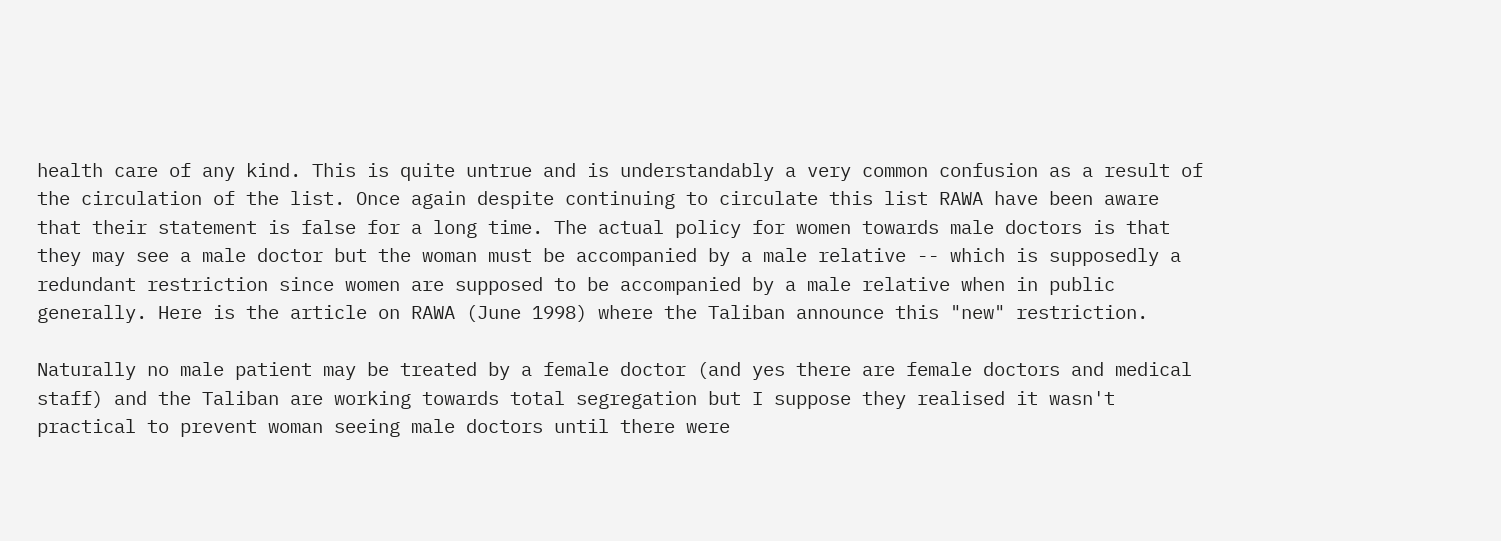health care of any kind. This is quite untrue and is understandably a very common confusion as a result of the circulation of the list. Once again despite continuing to circulate this list RAWA have been aware that their statement is false for a long time. The actual policy for women towards male doctors is that they may see a male doctor but the woman must be accompanied by a male relative -- which is supposedly a redundant restriction since women are supposed to be accompanied by a male relative when in public generally. Here is the article on RAWA (June 1998) where the Taliban announce this "new" restriction.

Naturally no male patient may be treated by a female doctor (and yes there are female doctors and medical staff) and the Taliban are working towards total segregation but I suppose they realised it wasn't practical to prevent woman seeing male doctors until there were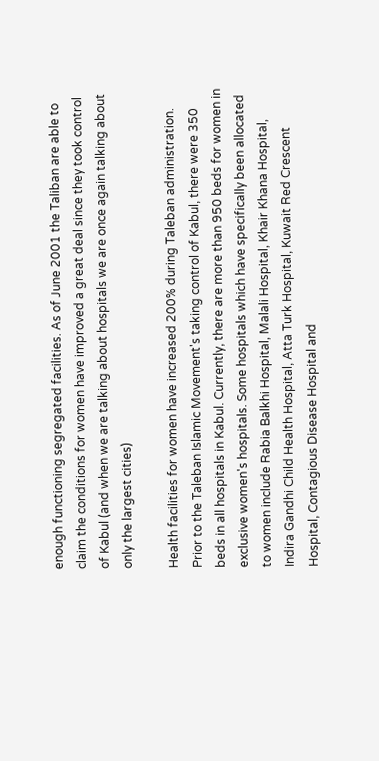enough functioning segregated facilities. As of June 2001 the Taliban are able to claim the conditions for women have improved a great deal since they took control of Kabul (and when we are talking about hospitals we are once again talking about only the largest cities)

Health facilities for women have increased 200% during Taleban administration. Prior to the Taleban Islamic Movement's taking control of Kabul, there were 350 beds in all hospitals in Kabul. Currently, there are more than 950 beds for women in exclusive women's hospitals. Some hospitals which have specifically been allocated to women include Rabia Balkhi Hospital, Malali Hospital, Khair Khana Hospital, Indira Gandhi Child Health Hospital, Atta Turk Hospital, Kuwait Red Crescent Hospital, Contagious Disease Hospital and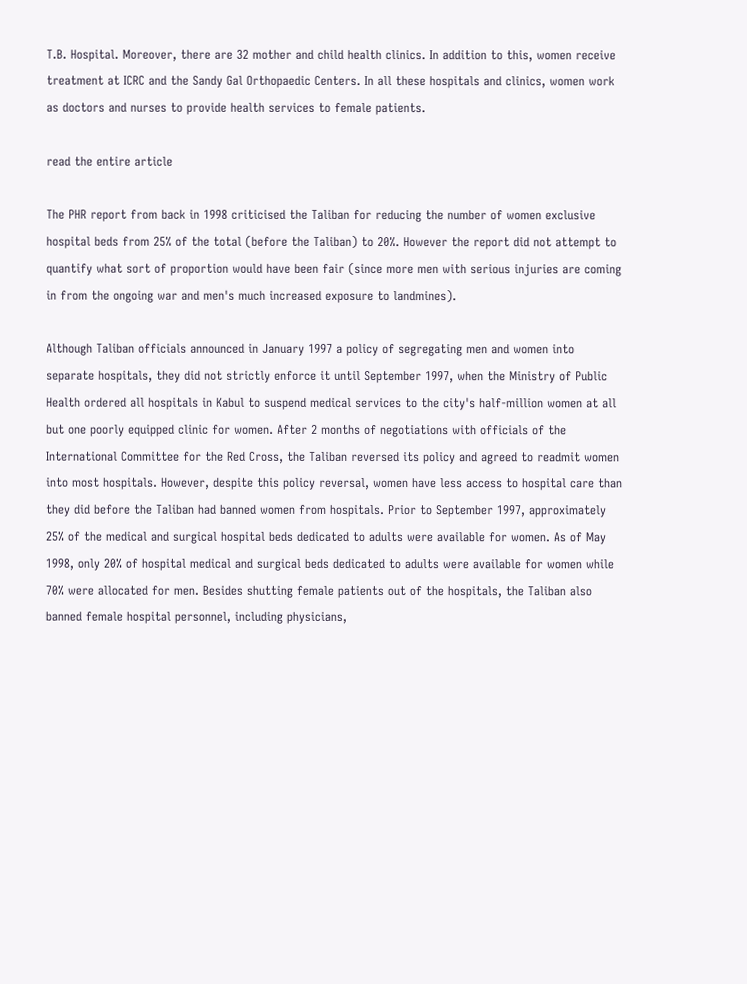T.B. Hospital. Moreover, there are 32 mother and child health clinics. In addition to this, women receive treatment at ICRC and the Sandy Gal Orthopaedic Centers. In all these hospitals and clinics, women work as doctors and nurses to provide health services to female patients.

read the entire article

The PHR report from back in 1998 criticised the Taliban for reducing the number of women exclusive hospital beds from 25% of the total (before the Taliban) to 20%. However the report did not attempt to quantify what sort of proportion would have been fair (since more men with serious injuries are coming in from the ongoing war and men's much increased exposure to landmines).

Although Taliban officials announced in January 1997 a policy of segregating men and women into separate hospitals, they did not strictly enforce it until September 1997, when the Ministry of Public Health ordered all hospitals in Kabul to suspend medical services to the city's half-million women at all but one poorly equipped clinic for women. After 2 months of negotiations with officials of the International Committee for the Red Cross, the Taliban reversed its policy and agreed to readmit women into most hospitals. However, despite this policy reversal, women have less access to hospital care than they did before the Taliban had banned women from hospitals. Prior to September 1997, approximately 25% of the medical and surgical hospital beds dedicated to adults were available for women. As of May 1998, only 20% of hospital medical and surgical beds dedicated to adults were available for women while 70% were allocated for men. Besides shutting female patients out of the hospitals, the Taliban also banned female hospital personnel, including physicians,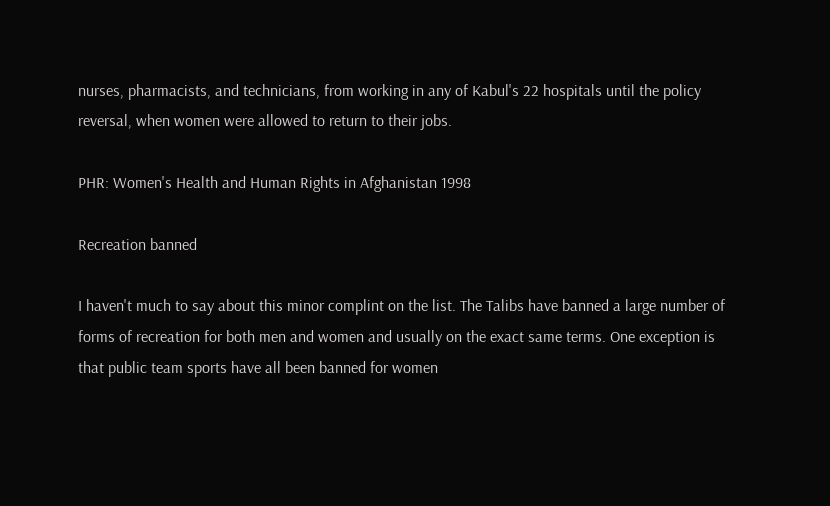nurses, pharmacists, and technicians, from working in any of Kabul's 22 hospitals until the policy reversal, when women were allowed to return to their jobs.

PHR: Women's Health and Human Rights in Afghanistan 1998

Recreation banned

I haven't much to say about this minor complint on the list. The Talibs have banned a large number of forms of recreation for both men and women and usually on the exact same terms. One exception is that public team sports have all been banned for women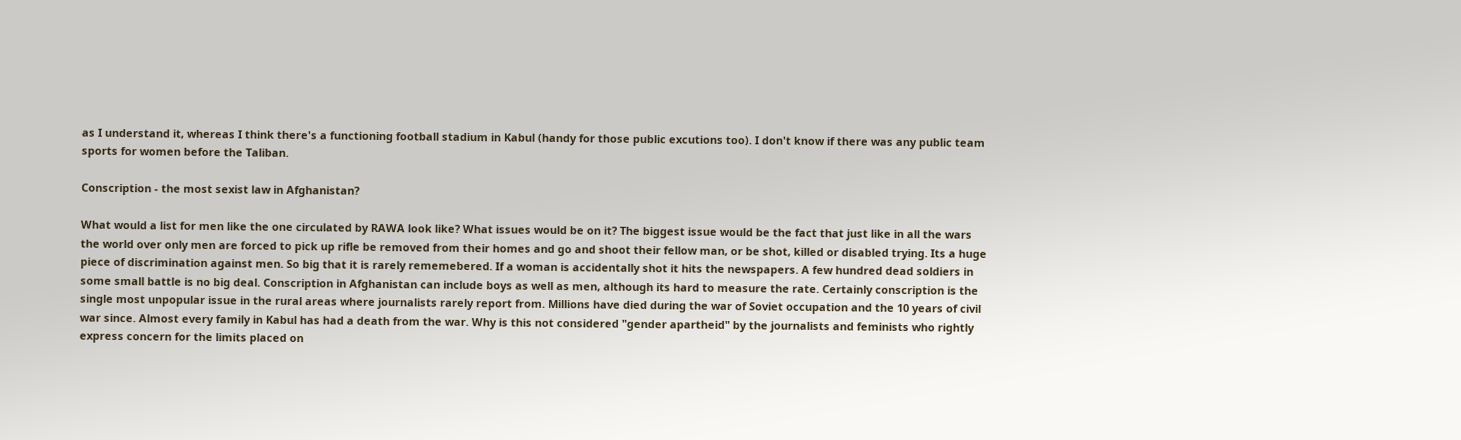as I understand it, whereas I think there's a functioning football stadium in Kabul (handy for those public excutions too). I don't know if there was any public team sports for women before the Taliban.

Conscription - the most sexist law in Afghanistan?

What would a list for men like the one circulated by RAWA look like? What issues would be on it? The biggest issue would be the fact that just like in all the wars the world over only men are forced to pick up rifle be removed from their homes and go and shoot their fellow man, or be shot, killed or disabled trying. Its a huge piece of discrimination against men. So big that it is rarely rememebered. If a woman is accidentally shot it hits the newspapers. A few hundred dead soldiers in some small battle is no big deal. Conscription in Afghanistan can include boys as well as men, although its hard to measure the rate. Certainly conscription is the single most unpopular issue in the rural areas where journalists rarely report from. Millions have died during the war of Soviet occupation and the 10 years of civil war since. Almost every family in Kabul has had a death from the war. Why is this not considered "gender apartheid" by the journalists and feminists who rightly express concern for the limits placed on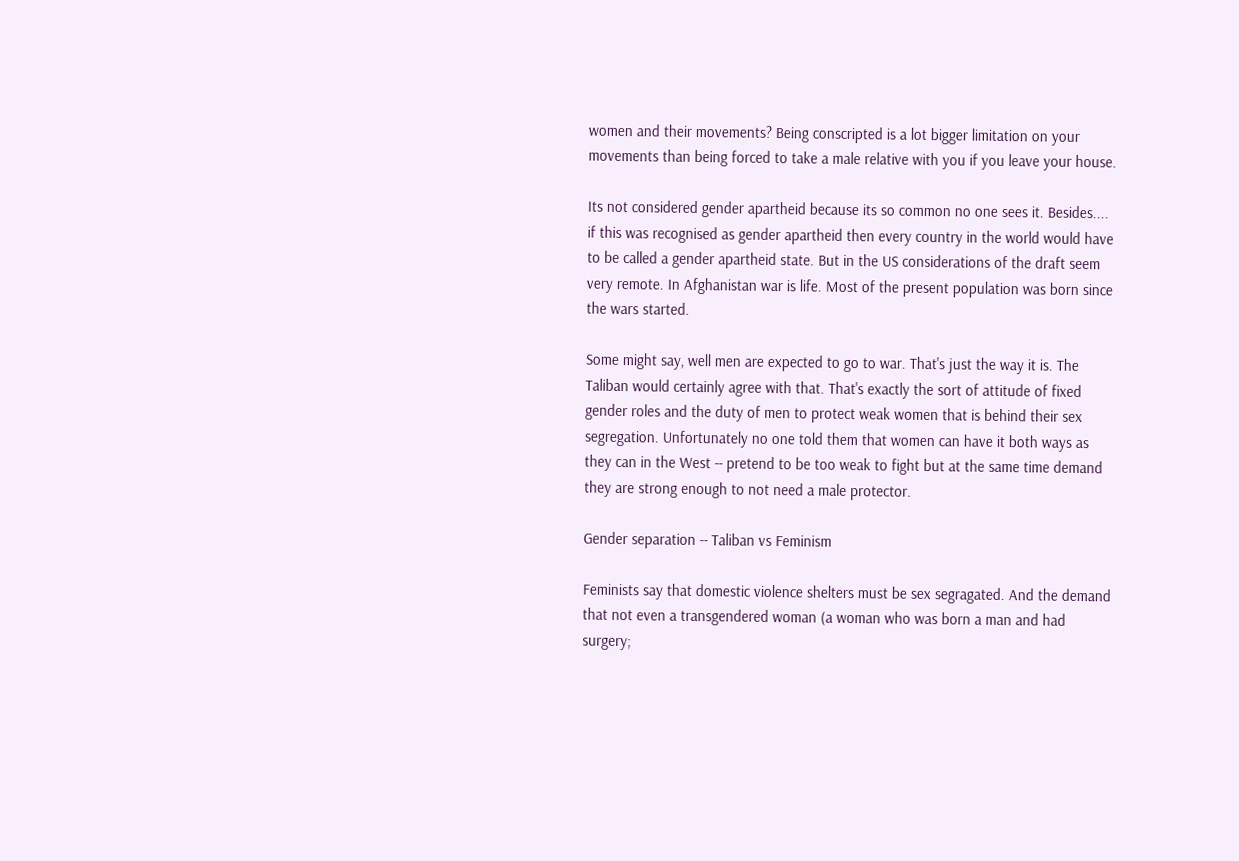women and their movements? Being conscripted is a lot bigger limitation on your movements than being forced to take a male relative with you if you leave your house.

Its not considered gender apartheid because its so common no one sees it. Besides.... if this was recognised as gender apartheid then every country in the world would have to be called a gender apartheid state. But in the US considerations of the draft seem very remote. In Afghanistan war is life. Most of the present population was born since the wars started.

Some might say, well men are expected to go to war. That's just the way it is. The Taliban would certainly agree with that. That's exactly the sort of attitude of fixed gender roles and the duty of men to protect weak women that is behind their sex segregation. Unfortunately no one told them that women can have it both ways as they can in the West -- pretend to be too weak to fight but at the same time demand they are strong enough to not need a male protector.

Gender separation -- Taliban vs Feminism

Feminists say that domestic violence shelters must be sex segragated. And the demand that not even a transgendered woman (a woman who was born a man and had surgery;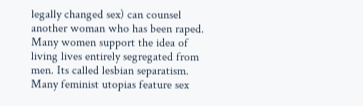legally changed sex) can counsel another woman who has been raped. Many women support the idea of living lives entirely segregated from men. Its called lesbian separatism. Many feminist utopias feature sex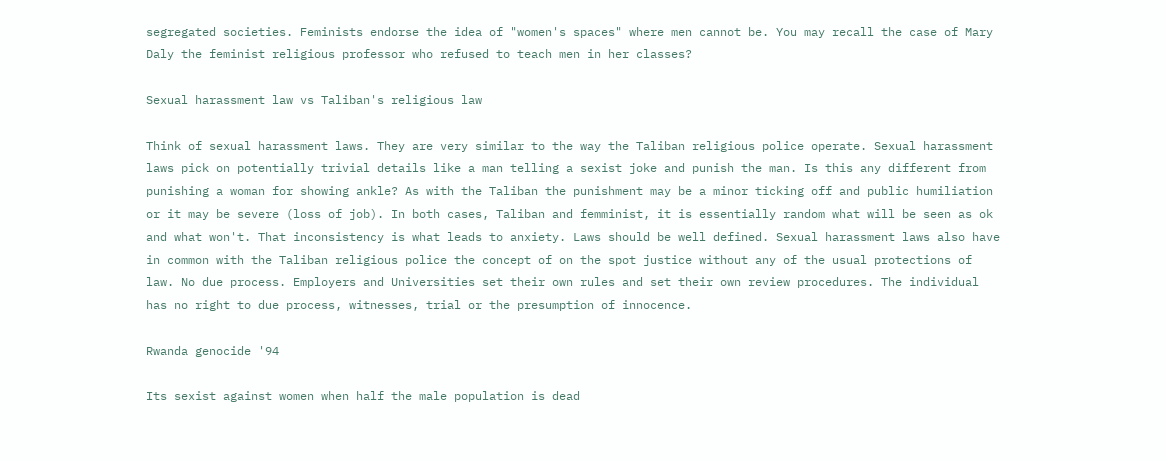segregated societies. Feminists endorse the idea of "women's spaces" where men cannot be. You may recall the case of Mary Daly the feminist religious professor who refused to teach men in her classes?

Sexual harassment law vs Taliban's religious law

Think of sexual harassment laws. They are very similar to the way the Taliban religious police operate. Sexual harassment laws pick on potentially trivial details like a man telling a sexist joke and punish the man. Is this any different from punishing a woman for showing ankle? As with the Taliban the punishment may be a minor ticking off and public humiliation or it may be severe (loss of job). In both cases, Taliban and femminist, it is essentially random what will be seen as ok and what won't. That inconsistency is what leads to anxiety. Laws should be well defined. Sexual harassment laws also have in common with the Taliban religious police the concept of on the spot justice without any of the usual protections of law. No due process. Employers and Universities set their own rules and set their own review procedures. The individual has no right to due process, witnesses, trial or the presumption of innocence.

Rwanda genocide '94

Its sexist against women when half the male population is dead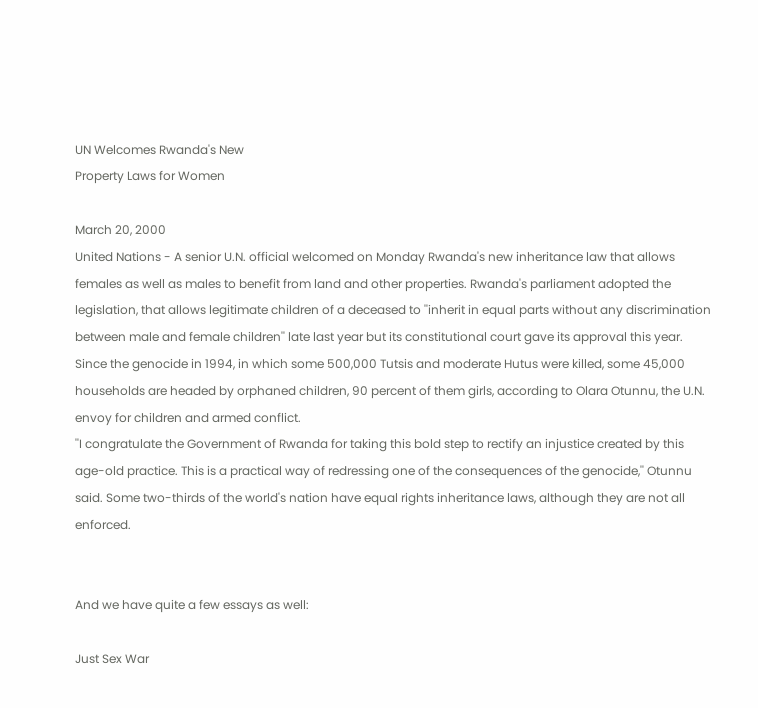UN Welcomes Rwanda's New
Property Laws for Women

March 20, 2000
United Nations - A senior U.N. official welcomed on Monday Rwanda's new inheritance law that allows females as well as males to benefit from land and other properties. Rwanda's parliament adopted the legislation, that allows legitimate children of a deceased to ''inherit in equal parts without any discrimination between male and female children'' late last year but its constitutional court gave its approval this year.
Since the genocide in 1994, in which some 500,000 Tutsis and moderate Hutus were killed, some 45,000 households are headed by orphaned children, 90 percent of them girls, according to Olara Otunnu, the U.N. envoy for children and armed conflict.
''I congratulate the Government of Rwanda for taking this bold step to rectify an injustice created by this age-old practice. This is a practical way of redressing one of the consequences of the genocide,'' Otunnu said. Some two-thirds of the world's nation have equal rights inheritance laws, although they are not all enforced.


And we have quite a few essays as well:

Just Sex War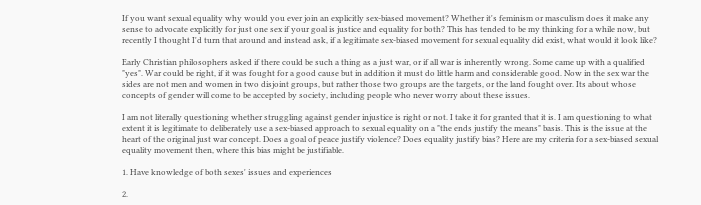If you want sexual equality why would you ever join an explicitly sex-biased movement? Whether it's feminism or masculism does it make any sense to advocate explicitly for just one sex if your goal is justice and equality for both? This has tended to be my thinking for a while now, but recently I thought I'd turn that around and instead ask, if a legitimate sex-biased movement for sexual equality did exist, what would it look like?

Early Christian philosophers asked if there could be such a thing as a just war, or if all war is inherently wrong. Some came up with a qualified "yes". War could be right, if it was fought for a good cause but in addition it must do little harm and considerable good. Now in the sex war the sides are not men and women in two disjoint groups, but rather those two groups are the targets, or the land fought over. Its about whose concepts of gender will come to be accepted by society, including people who never worry about these issues.

I am not literally questioning whether struggling against gender injustice is right or not. I take it for granted that it is. I am questioning to what extent it is legitimate to deliberately use a sex-biased approach to sexual equality on a "the ends justify the means" basis. This is the issue at the heart of the original just war concept. Does a goal of peace justify violence? Does equality justify bias? Here are my criteria for a sex-biased sexual equality movement then, where this bias might be justifiable.

1. Have knowledge of both sexes' issues and experiences

2.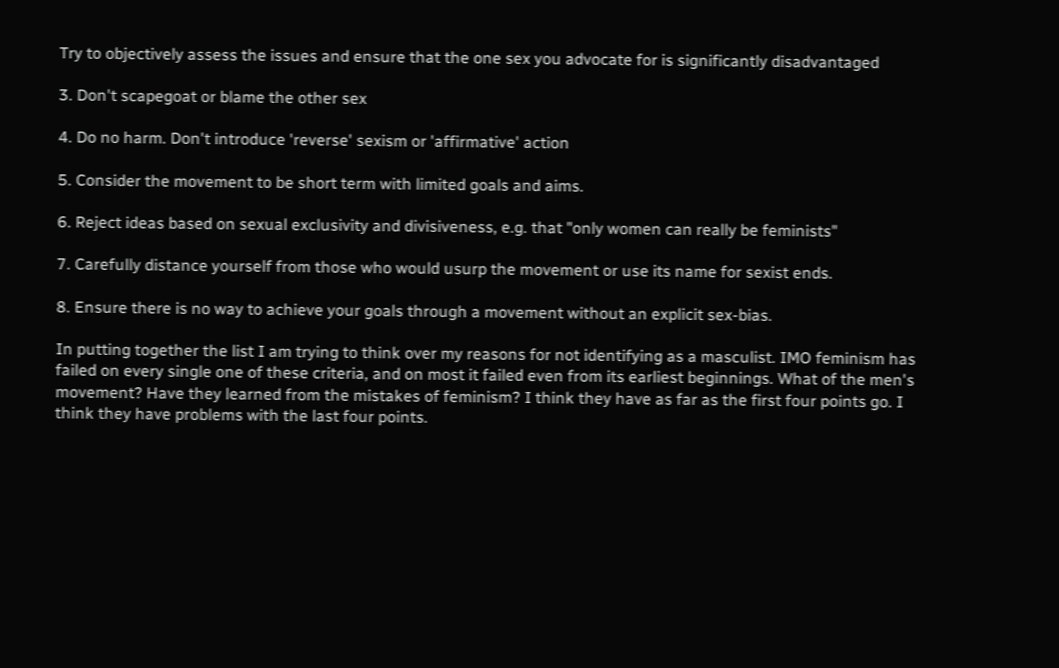Try to objectively assess the issues and ensure that the one sex you advocate for is significantly disadvantaged

3. Don't scapegoat or blame the other sex

4. Do no harm. Don't introduce 'reverse' sexism or 'affirmative' action

5. Consider the movement to be short term with limited goals and aims.

6. Reject ideas based on sexual exclusivity and divisiveness, e.g. that "only women can really be feminists"

7. Carefully distance yourself from those who would usurp the movement or use its name for sexist ends.

8. Ensure there is no way to achieve your goals through a movement without an explicit sex-bias.

In putting together the list I am trying to think over my reasons for not identifying as a masculist. IMO feminism has failed on every single one of these criteria, and on most it failed even from its earliest beginnings. What of the men's movement? Have they learned from the mistakes of feminism? I think they have as far as the first four points go. I think they have problems with the last four points.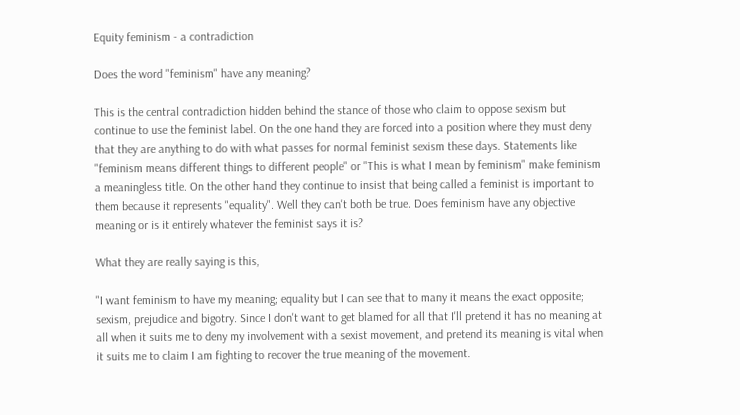Equity feminism - a contradiction

Does the word "feminism" have any meaning?

This is the central contradiction hidden behind the stance of those who claim to oppose sexism but continue to use the feminist label. On the one hand they are forced into a position where they must deny that they are anything to do with what passes for normal feminist sexism these days. Statements like "feminism means different things to different people" or "This is what I mean by feminism" make feminism a meaningless title. On the other hand they continue to insist that being called a feminist is important to them because it represents "equality". Well they can't both be true. Does feminism have any objective meaning or is it entirely whatever the feminist says it is?

What they are really saying is this,

"I want feminism to have my meaning; equality but I can see that to many it means the exact opposite; sexism, prejudice and bigotry. Since I don't want to get blamed for all that I'll pretend it has no meaning at all when it suits me to deny my involvement with a sexist movement, and pretend its meaning is vital when it suits me to claim I am fighting to recover the true meaning of the movement.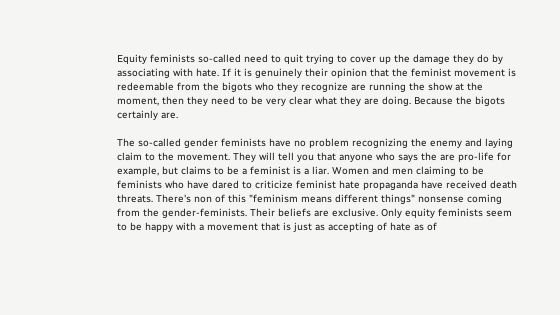Equity feminists so-called need to quit trying to cover up the damage they do by associating with hate. If it is genuinely their opinion that the feminist movement is redeemable from the bigots who they recognize are running the show at the moment, then they need to be very clear what they are doing. Because the bigots certainly are.

The so-called gender feminists have no problem recognizing the enemy and laying claim to the movement. They will tell you that anyone who says the are pro-life for example, but claims to be a feminist is a liar. Women and men claiming to be feminists who have dared to criticize feminist hate propaganda have received death threats. There's non of this "feminism means different things" nonsense coming from the gender-feminists. Their beliefs are exclusive. Only equity feminists seem to be happy with a movement that is just as accepting of hate as of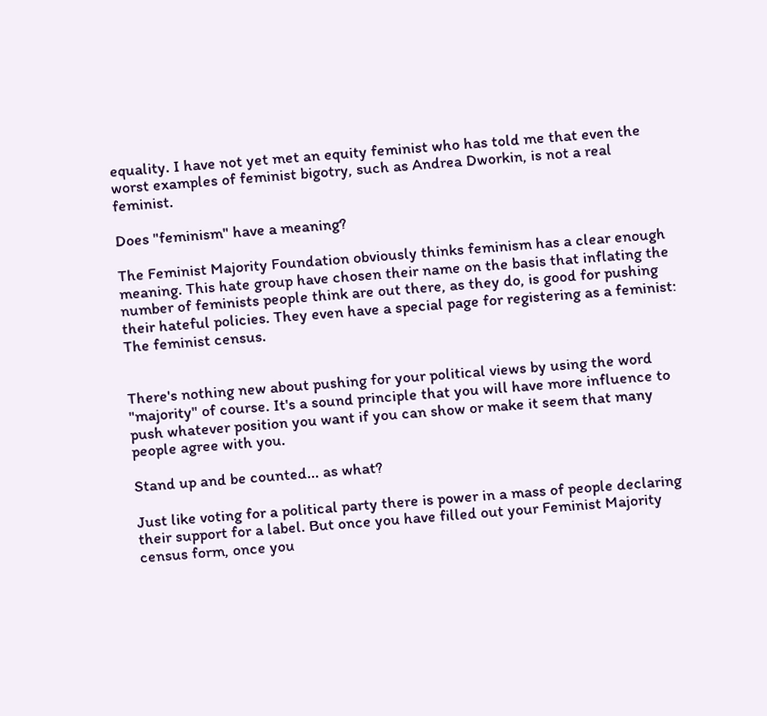equality. I have not yet met an equity feminist who has told me that even the worst examples of feminist bigotry, such as Andrea Dworkin, is not a real feminist.

Does "feminism" have a meaning?

The Feminist Majority Foundation obviously thinks feminism has a clear enough meaning. This hate group have chosen their name on the basis that inflating the number of feminists people think are out there, as they do, is good for pushing their hateful policies. They even have a special page for registering as a feminist: The feminist census.


There's nothing new about pushing for your political views by using the word "majority" of course. It's a sound principle that you will have more influence to push whatever position you want if you can show or make it seem that many people agree with you.

Stand up and be counted... as what?

Just like voting for a political party there is power in a mass of people declaring their support for a label. But once you have filled out your Feminist Majority census form, once you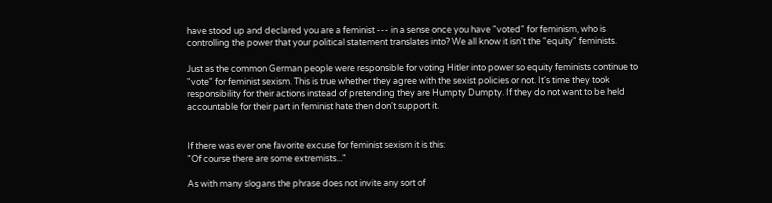have stood up and declared you are a feminist --- in a sense once you have "voted" for feminism, who is controlling the power that your political statement translates into? We all know it isn't the "equity" feminists.

Just as the common German people were responsible for voting Hitler into power so equity feminists continue to "vote" for feminist sexism. This is true whether they agree with the sexist policies or not. It's time they took responsibility for their actions instead of pretending they are Humpty Dumpty. If they do not want to be held accountable for their part in feminist hate then don't support it.


If there was ever one favorite excuse for feminist sexism it is this:
"Of course there are some extremists..."

As with many slogans the phrase does not invite any sort of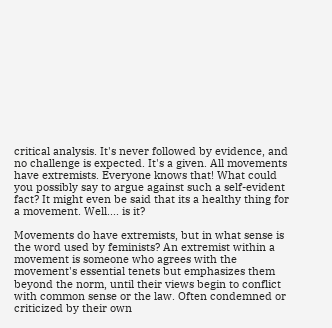critical analysis. It's never followed by evidence, and no challenge is expected. It's a given. All movements have extremists. Everyone knows that! What could you possibly say to argue against such a self-evident fact? It might even be said that its a healthy thing for a movement. Well.... is it?

Movements do have extremists, but in what sense is the word used by feminists? An extremist within a movement is someone who agrees with the movement's essential tenets but emphasizes them beyond the norm, until their views begin to conflict with common sense or the law. Often condemned or criticized by their own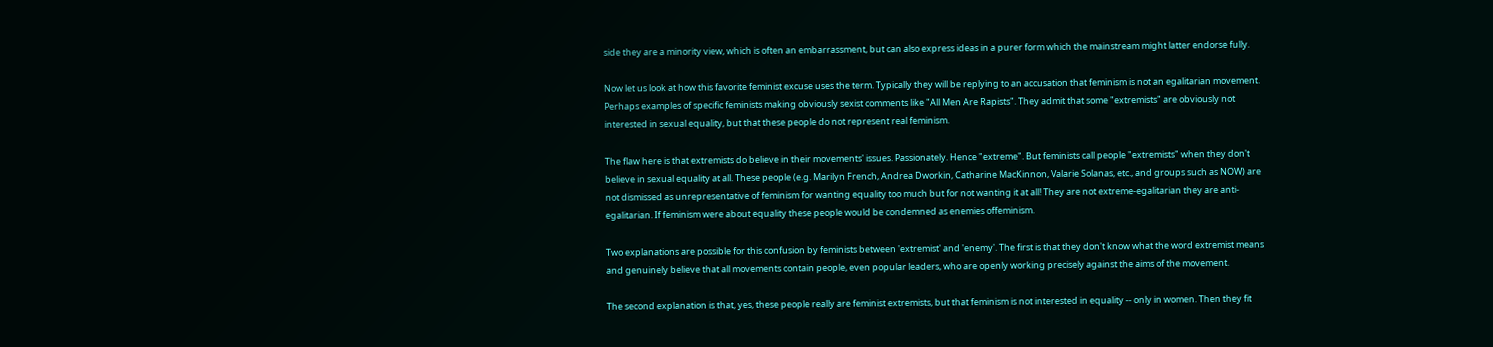side they are a minority view, which is often an embarrassment, but can also express ideas in a purer form which the mainstream might latter endorse fully.

Now let us look at how this favorite feminist excuse uses the term. Typically they will be replying to an accusation that feminism is not an egalitarian movement. Perhaps examples of specific feminists making obviously sexist comments like "All Men Are Rapists". They admit that some "extremists" are obviously not interested in sexual equality, but that these people do not represent real feminism.

The flaw here is that extremists do believe in their movements' issues. Passionately. Hence "extreme". But feminists call people "extremists" when they don't believe in sexual equality at all. These people (e.g. Marilyn French, Andrea Dworkin, Catharine MacKinnon, Valarie Solanas, etc., and groups such as NOW) are not dismissed as unrepresentative of feminism for wanting equality too much but for not wanting it at all! They are not extreme-egalitarian they are anti-egalitarian. If feminism were about equality these people would be condemned as enemies offeminism.

Two explanations are possible for this confusion by feminists between 'extremist' and 'enemy'. The first is that they don't know what the word extremist means and genuinely believe that all movements contain people, even popular leaders, who are openly working precisely against the aims of the movement.

The second explanation is that, yes, these people really are feminist extremists, but that feminism is not interested in equality -- only in women. Then they fit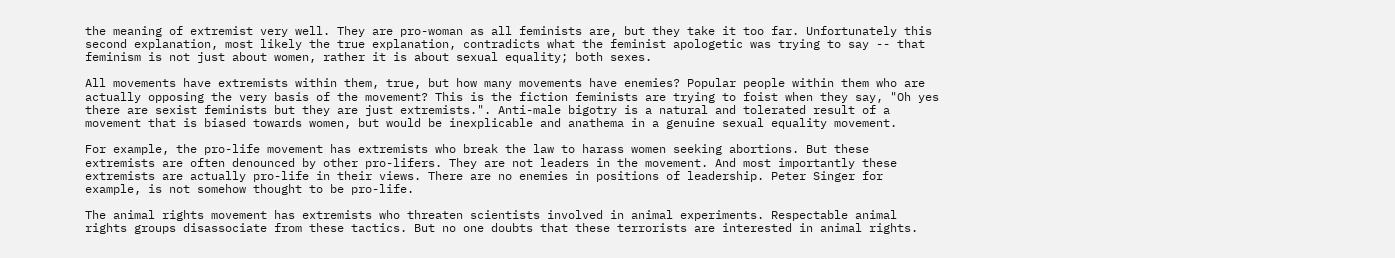the meaning of extremist very well. They are pro-woman as all feminists are, but they take it too far. Unfortunately this second explanation, most likely the true explanation, contradicts what the feminist apologetic was trying to say -- that feminism is not just about women, rather it is about sexual equality; both sexes.

All movements have extremists within them, true, but how many movements have enemies? Popular people within them who are actually opposing the very basis of the movement? This is the fiction feminists are trying to foist when they say, "Oh yes there are sexist feminists but they are just extremists.". Anti-male bigotry is a natural and tolerated result of a movement that is biased towards women, but would be inexplicable and anathema in a genuine sexual equality movement.

For example, the pro-life movement has extremists who break the law to harass women seeking abortions. But these extremists are often denounced by other pro-lifers. They are not leaders in the movement. And most importantly these extremists are actually pro-life in their views. There are no enemies in positions of leadership. Peter Singer for example, is not somehow thought to be pro-life.

The animal rights movement has extremists who threaten scientists involved in animal experiments. Respectable animal rights groups disassociate from these tactics. But no one doubts that these terrorists are interested in animal rights.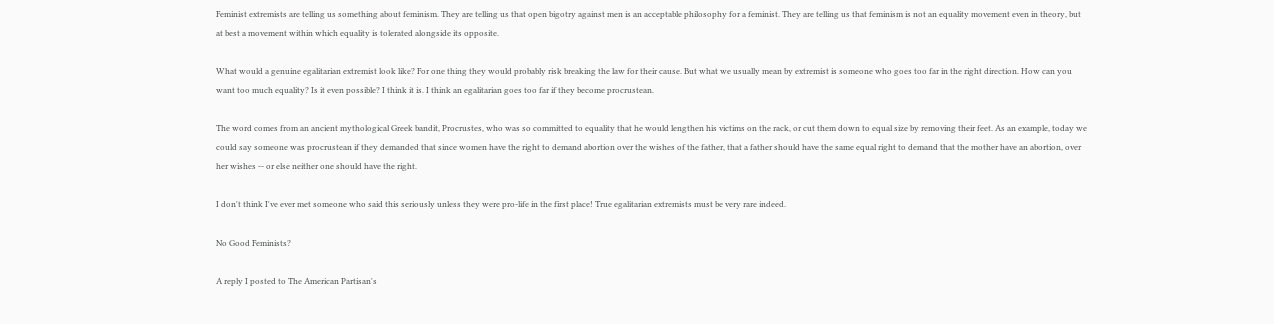Feminist extremists are telling us something about feminism. They are telling us that open bigotry against men is an acceptable philosophy for a feminist. They are telling us that feminism is not an equality movement even in theory, but at best a movement within which equality is tolerated alongside its opposite.

What would a genuine egalitarian extremist look like? For one thing they would probably risk breaking the law for their cause. But what we usually mean by extremist is someone who goes too far in the right direction. How can you want too much equality? Is it even possible? I think it is. I think an egalitarian goes too far if they become procrustean.

The word comes from an ancient mythological Greek bandit, Procrustes, who was so committed to equality that he would lengthen his victims on the rack, or cut them down to equal size by removing their feet. As an example, today we could say someone was procrustean if they demanded that since women have the right to demand abortion over the wishes of the father, that a father should have the same equal right to demand that the mother have an abortion, over her wishes -- or else neither one should have the right.

I don't think I've ever met someone who said this seriously unless they were pro-life in the first place! True egalitarian extremists must be very rare indeed.

No Good Feminists?

A reply I posted to The American Partisan's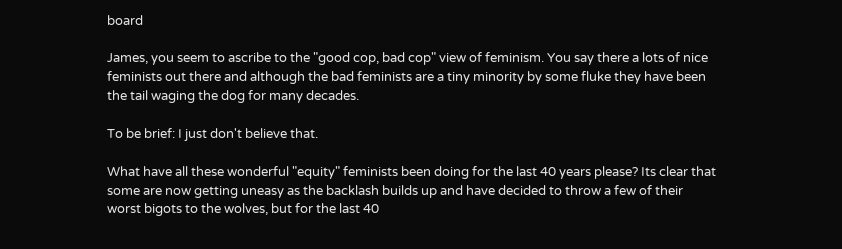board

James, you seem to ascribe to the "good cop, bad cop" view of feminism. You say there a lots of nice feminists out there and although the bad feminists are a tiny minority by some fluke they have been the tail waging the dog for many decades.

To be brief: I just don't believe that.

What have all these wonderful "equity" feminists been doing for the last 40 years please? Its clear that some are now getting uneasy as the backlash builds up and have decided to throw a few of their worst bigots to the wolves, but for the last 40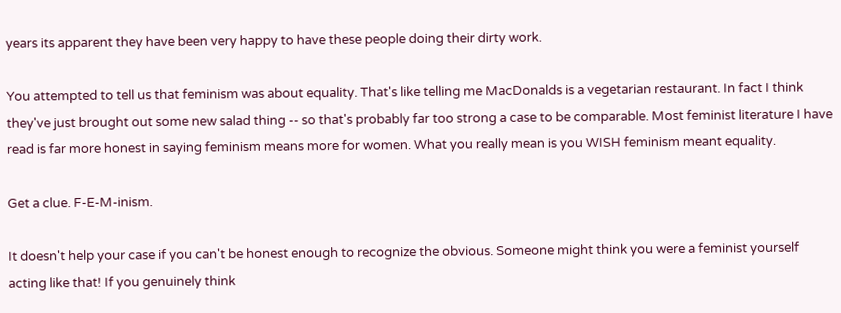years its apparent they have been very happy to have these people doing their dirty work.

You attempted to tell us that feminism was about equality. That's like telling me MacDonalds is a vegetarian restaurant. In fact I think they've just brought out some new salad thing -- so that's probably far too strong a case to be comparable. Most feminist literature I have read is far more honest in saying feminism means more for women. What you really mean is you WISH feminism meant equality.

Get a clue. F-E-M-inism.

It doesn't help your case if you can't be honest enough to recognize the obvious. Someone might think you were a feminist yourself acting like that! If you genuinely think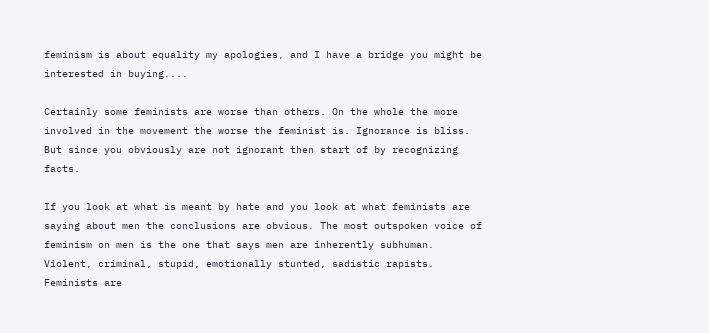feminism is about equality my apologies, and I have a bridge you might be interested in buying....

Certainly some feminists are worse than others. On the whole the more involved in the movement the worse the feminist is. Ignorance is bliss. But since you obviously are not ignorant then start of by recognizing facts.

If you look at what is meant by hate and you look at what feminists are saying about men the conclusions are obvious. The most outspoken voice of feminism on men is the one that says men are inherently subhuman. Violent, criminal, stupid, emotionally stunted, sadistic rapists. Feminists are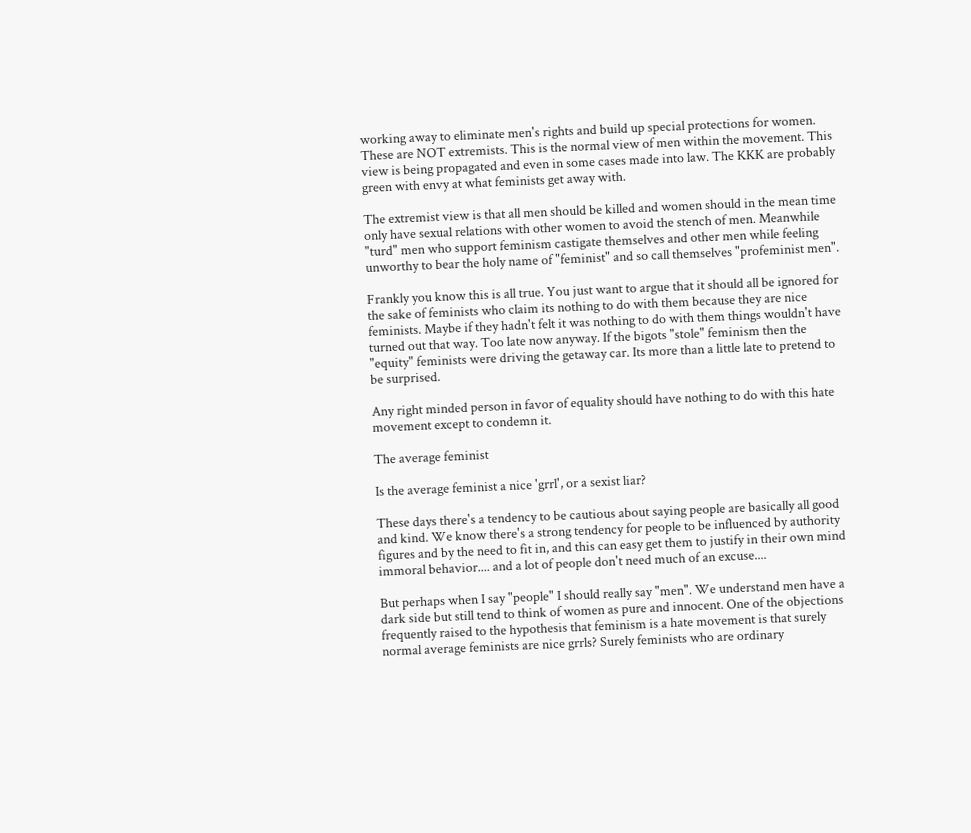working away to eliminate men's rights and build up special protections for women. These are NOT extremists. This is the normal view of men within the movement. This view is being propagated and even in some cases made into law. The KKK are probably green with envy at what feminists get away with.

The extremist view is that all men should be killed and women should in the mean time only have sexual relations with other women to avoid the stench of men. Meanwhile "turd" men who support feminism castigate themselves and other men while feeling unworthy to bear the holy name of "feminist" and so call themselves "profeminist men".

Frankly you know this is all true. You just want to argue that it should all be ignored for the sake of feminists who claim its nothing to do with them because they are nice feminists. Maybe if they hadn't felt it was nothing to do with them things wouldn't have turned out that way. Too late now anyway. If the bigots "stole" feminism then the "equity" feminists were driving the getaway car. Its more than a little late to pretend to be surprised.

Any right minded person in favor of equality should have nothing to do with this hate movement except to condemn it.

The average feminist

Is the average feminist a nice 'grrl', or a sexist liar?

These days there's a tendency to be cautious about saying people are basically all good and kind. We know there's a strong tendency for people to be influenced by authority figures and by the need to fit in, and this can easy get them to justify in their own mind immoral behavior.... and a lot of people don't need much of an excuse....

But perhaps when I say "people" I should really say "men". We understand men have a dark side but still tend to think of women as pure and innocent. One of the objections frequently raised to the hypothesis that feminism is a hate movement is that surely normal average feminists are nice grrls? Surely feminists who are ordinary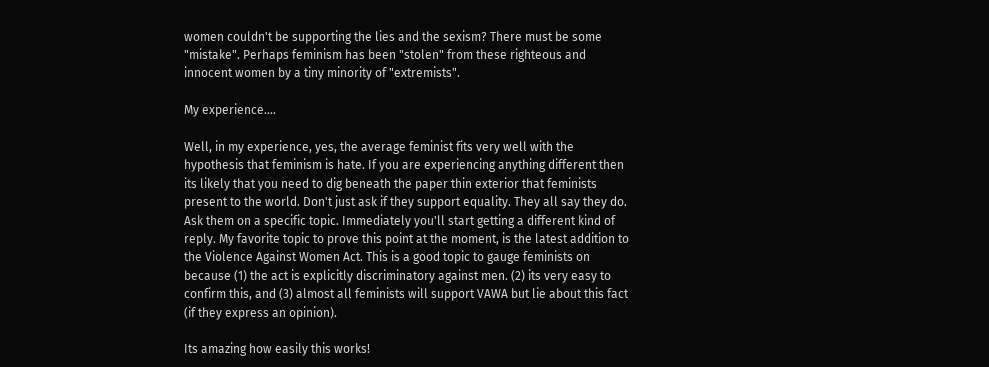women couldn't be supporting the lies and the sexism? There must be some "mistake". Perhaps feminism has been "stolen" from these righteous and innocent women by a tiny minority of "extremists".

My experience....

Well, in my experience, yes, the average feminist fits very well with the hypothesis that feminism is hate. If you are experiencing anything different then its likely that you need to dig beneath the paper thin exterior that feminists present to the world. Don't just ask if they support equality. They all say they do. Ask them on a specific topic. Immediately you'll start getting a different kind of reply. My favorite topic to prove this point at the moment, is the latest addition to the Violence Against Women Act. This is a good topic to gauge feminists on because (1) the act is explicitly discriminatory against men. (2) its very easy to confirm this, and (3) almost all feminists will support VAWA but lie about this fact (if they express an opinion).

Its amazing how easily this works!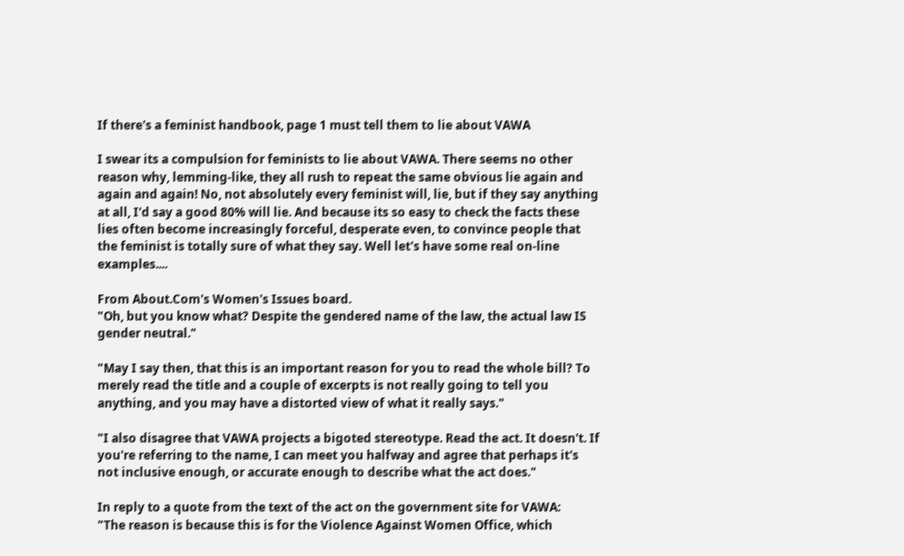If there's a feminist handbook, page 1 must tell them to lie about VAWA

I swear its a compulsion for feminists to lie about VAWA. There seems no other reason why, lemming-like, they all rush to repeat the same obvious lie again and again and again! No, not absolutely every feminist will, lie, but if they say anything at all, I'd say a good 80% will lie. And because its so easy to check the facts these lies often become increasingly forceful, desperate even, to convince people that the feminist is totally sure of what they say. Well let's have some real on-line examples....

From About.Com's Women's Issues board.
"Oh, but you know what? Despite the gendered name of the law, the actual law IS gender neutral."

"May I say then, that this is an important reason for you to read the whole bill? To merely read the title and a couple of excerpts is not really going to tell you anything, and you may have a distorted view of what it really says."

"I also disagree that VAWA projects a bigoted stereotype. Read the act. It doesn't. If you're referring to the name, I can meet you halfway and agree that perhaps it's not inclusive enough, or accurate enough to describe what the act does."

In reply to a quote from the text of the act on the government site for VAWA:
"The reason is because this is for the Violence Against Women Office, which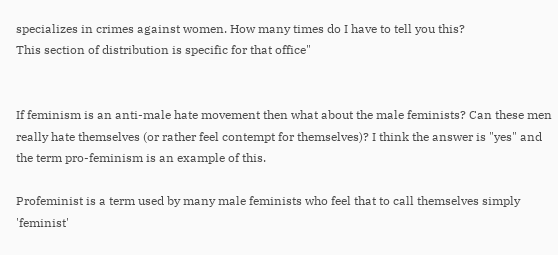specializes in crimes against women. How many times do I have to tell you this?
This section of distribution is specific for that office"


If feminism is an anti-male hate movement then what about the male feminists? Can these men really hate themselves (or rather feel contempt for themselves)? I think the answer is "yes" and the term pro-feminism is an example of this.

Profeminist is a term used by many male feminists who feel that to call themselves simply 'feminist'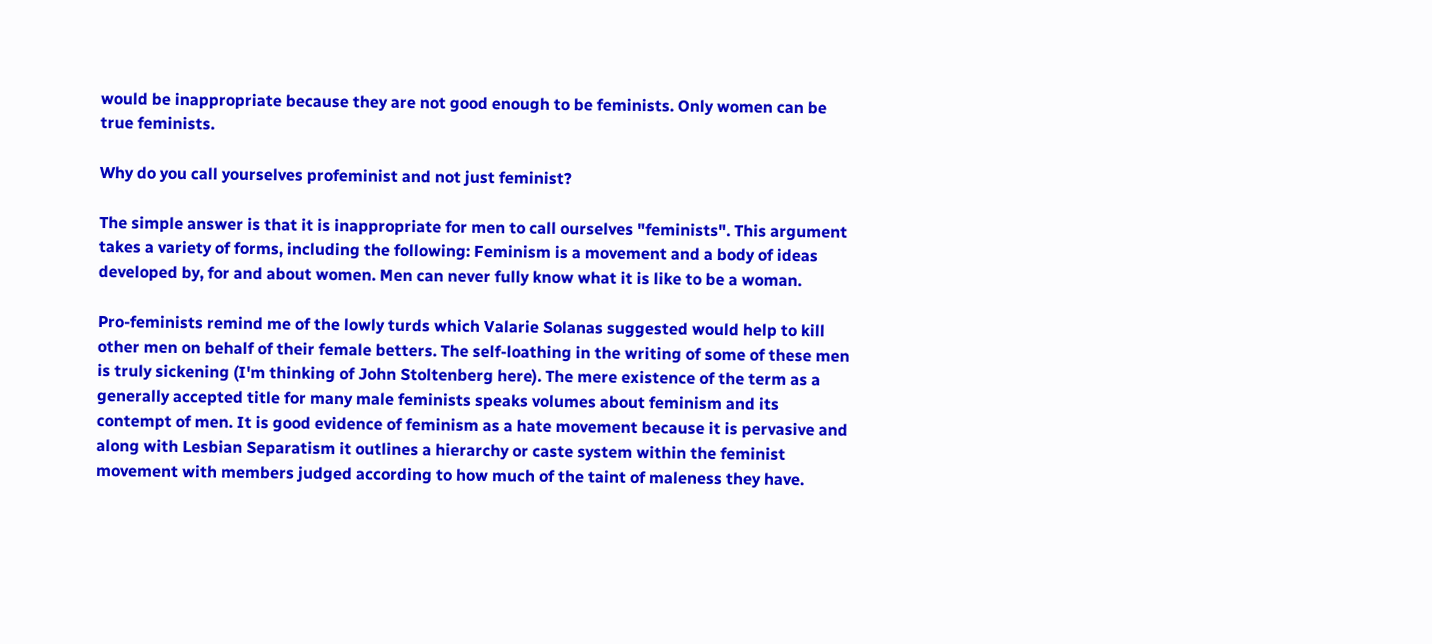would be inappropriate because they are not good enough to be feminists. Only women can be true feminists.

Why do you call yourselves profeminist and not just feminist?

The simple answer is that it is inappropriate for men to call ourselves "feminists". This argument takes a variety of forms, including the following: Feminism is a movement and a body of ideas developed by, for and about women. Men can never fully know what it is like to be a woman.

Pro-feminists remind me of the lowly turds which Valarie Solanas suggested would help to kill other men on behalf of their female betters. The self-loathing in the writing of some of these men is truly sickening (I'm thinking of John Stoltenberg here). The mere existence of the term as a generally accepted title for many male feminists speaks volumes about feminism and its contempt of men. It is good evidence of feminism as a hate movement because it is pervasive and along with Lesbian Separatism it outlines a hierarchy or caste system within the feminist movement with members judged according to how much of the taint of maleness they have.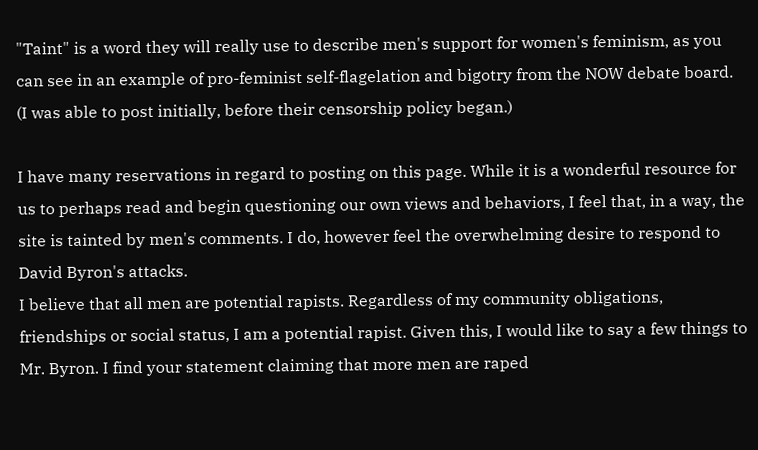"Taint" is a word they will really use to describe men's support for women's feminism, as you can see in an example of pro-feminist self-flagelation and bigotry from the NOW debate board. (I was able to post initially, before their censorship policy began.)

I have many reservations in regard to posting on this page. While it is a wonderful resource for us to perhaps read and begin questioning our own views and behaviors, I feel that, in a way, the site is tainted by men's comments. I do, however feel the overwhelming desire to respond to David Byron's attacks.
I believe that all men are potential rapists. Regardless of my community obligations, friendships or social status, I am a potential rapist. Given this, I would like to say a few things to Mr. Byron. I find your statement claiming that more men are raped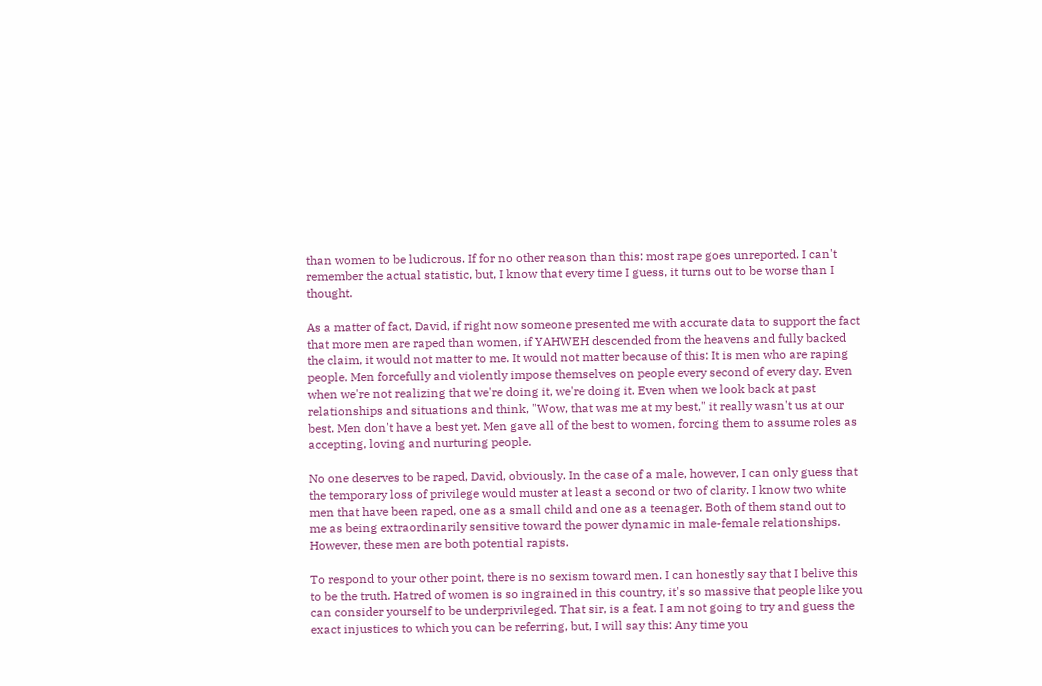than women to be ludicrous. If for no other reason than this: most rape goes unreported. I can't remember the actual statistic, but, I know that every time I guess, it turns out to be worse than I thought.

As a matter of fact, David, if right now someone presented me with accurate data to support the fact that more men are raped than women, if YAHWEH descended from the heavens and fully backed the claim, it would not matter to me. It would not matter because of this: It is men who are raping people. Men forcefully and violently impose themselves on people every second of every day. Even when we're not realizing that we're doing it, we're doing it. Even when we look back at past relationships and situations and think, "Wow, that was me at my best," it really wasn't us at our best. Men don't have a best yet. Men gave all of the best to women, forcing them to assume roles as accepting, loving and nurturing people.

No one deserves to be raped, David, obviously. In the case of a male, however, I can only guess that the temporary loss of privilege would muster at least a second or two of clarity. I know two white men that have been raped, one as a small child and one as a teenager. Both of them stand out to me as being extraordinarily sensitive toward the power dynamic in male-female relationships. However, these men are both potential rapists.

To respond to your other point, there is no sexism toward men. I can honestly say that I belive this to be the truth. Hatred of women is so ingrained in this country, it's so massive that people like you can consider yourself to be underprivileged. That sir, is a feat. I am not going to try and guess the exact injustices to which you can be referring, but, I will say this: Any time you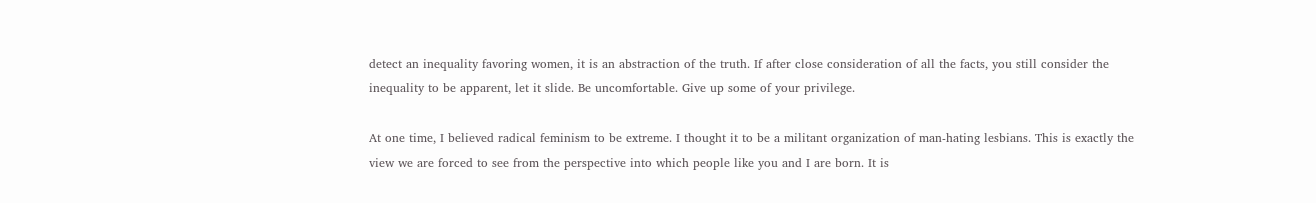detect an inequality favoring women, it is an abstraction of the truth. If after close consideration of all the facts, you still consider the inequality to be apparent, let it slide. Be uncomfortable. Give up some of your privilege.

At one time, I believed radical feminism to be extreme. I thought it to be a militant organization of man-hating lesbians. This is exactly the view we are forced to see from the perspective into which people like you and I are born. It is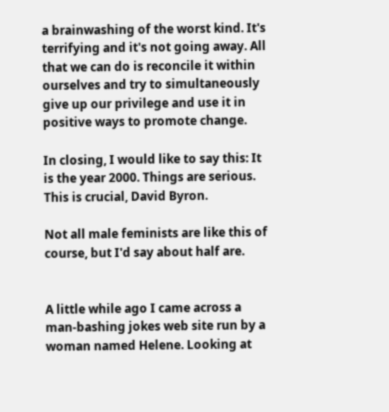a brainwashing of the worst kind. It's terrifying and it's not going away. All that we can do is reconcile it within ourselves and try to simultaneously give up our privilege and use it in positive ways to promote change.

In closing, I would like to say this: It is the year 2000. Things are serious. This is crucial, David Byron.

Not all male feminists are like this of course, but I'd say about half are.


A little while ago I came across a man-bashing jokes web site run by a woman named Helene. Looking at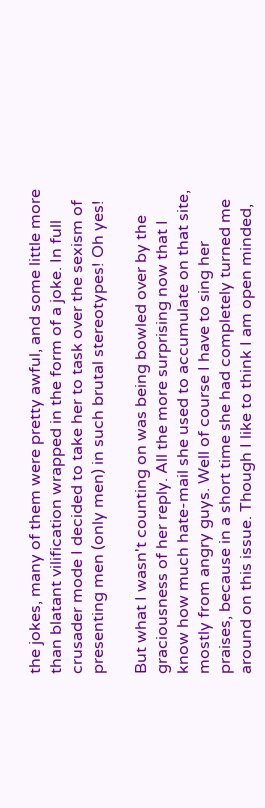the jokes, many of them were pretty awful, and some little more than blatant vilification wrapped in the form of a joke. In full crusader mode I decided to take her to task over the sexism of presenting men (only men) in such brutal stereotypes! Oh yes!

But what I wasn't counting on was being bowled over by the graciousness of her reply. All the more surprising now that I know how much hate-mail she used to accumulate on that site, mostly from angry guys. Well of course I have to sing her praises, because in a short time she had completely turned me around on this issue. Though I like to think I am open minded,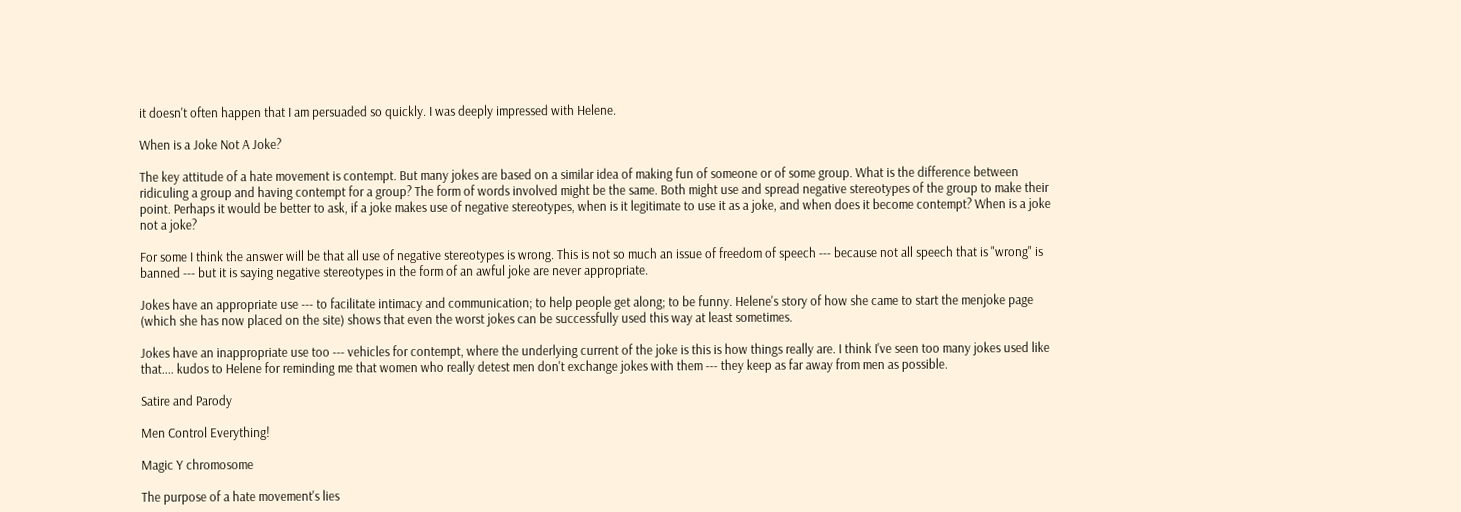it doesn't often happen that I am persuaded so quickly. I was deeply impressed with Helene.

When is a Joke Not A Joke?

The key attitude of a hate movement is contempt. But many jokes are based on a similar idea of making fun of someone or of some group. What is the difference between ridiculing a group and having contempt for a group? The form of words involved might be the same. Both might use and spread negative stereotypes of the group to make their point. Perhaps it would be better to ask, if a joke makes use of negative stereotypes, when is it legitimate to use it as a joke, and when does it become contempt? When is a joke not a joke?

For some I think the answer will be that all use of negative stereotypes is wrong. This is not so much an issue of freedom of speech --- because not all speech that is "wrong" is banned --- but it is saying negative stereotypes in the form of an awful joke are never appropriate.

Jokes have an appropriate use --- to facilitate intimacy and communication; to help people get along; to be funny. Helene's story of how she came to start the menjoke page (which she has now placed on the site) shows that even the worst jokes can be successfully used this way at least sometimes.

Jokes have an inappropriate use too --- vehicles for contempt, where the underlying current of the joke is this is how things really are. I think I've seen too many jokes used like that.... kudos to Helene for reminding me that women who really detest men don't exchange jokes with them --- they keep as far away from men as possible.

Satire and Parody

Men Control Everything!

Magic Y chromosome

The purpose of a hate movement's lies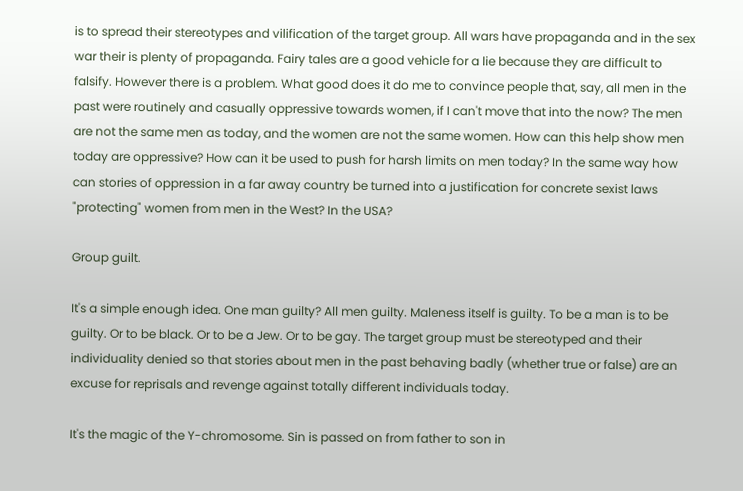is to spread their stereotypes and vilification of the target group. All wars have propaganda and in the sex war their is plenty of propaganda. Fairy tales are a good vehicle for a lie because they are difficult to falsify. However there is a problem. What good does it do me to convince people that, say, all men in the past were routinely and casually oppressive towards women, if I can't move that into the now? The men are not the same men as today, and the women are not the same women. How can this help show men today are oppressive? How can it be used to push for harsh limits on men today? In the same way how can stories of oppression in a far away country be turned into a justification for concrete sexist laws "protecting" women from men in the West? In the USA?

Group guilt.

It's a simple enough idea. One man guilty? All men guilty. Maleness itself is guilty. To be a man is to be guilty. Or to be black. Or to be a Jew. Or to be gay. The target group must be stereotyped and their individuality denied so that stories about men in the past behaving badly (whether true or false) are an excuse for reprisals and revenge against totally different individuals today.

It's the magic of the Y-chromosome. Sin is passed on from father to son in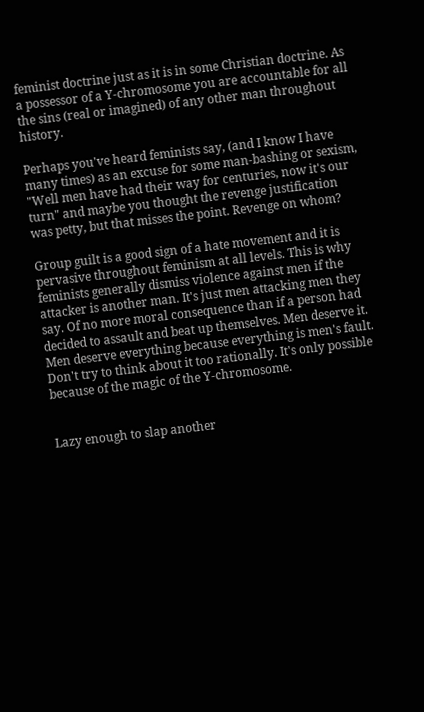feminist doctrine just as it is in some Christian doctrine. As a possessor of a Y-chromosome you are accountable for all the sins (real or imagined) of any other man throughout history.

Perhaps you've heard feminists say, (and I know I have many times) as an excuse for some man-bashing or sexism, "Well men have had their way for centuries, now it's our turn" and maybe you thought the revenge justification was petty, but that misses the point. Revenge on whom?

Group guilt is a good sign of a hate movement and it is pervasive throughout feminism at all levels. This is why feminists generally dismiss violence against men if the attacker is another man. It's just men attacking men they say. Of no more moral consequence than if a person had decided to assault and beat up themselves. Men deserve it. Men deserve everything because everything is men's fault. Don't try to think about it too rationally. It's only possible because of the magic of the Y-chromosome.


Lazy enough to slap another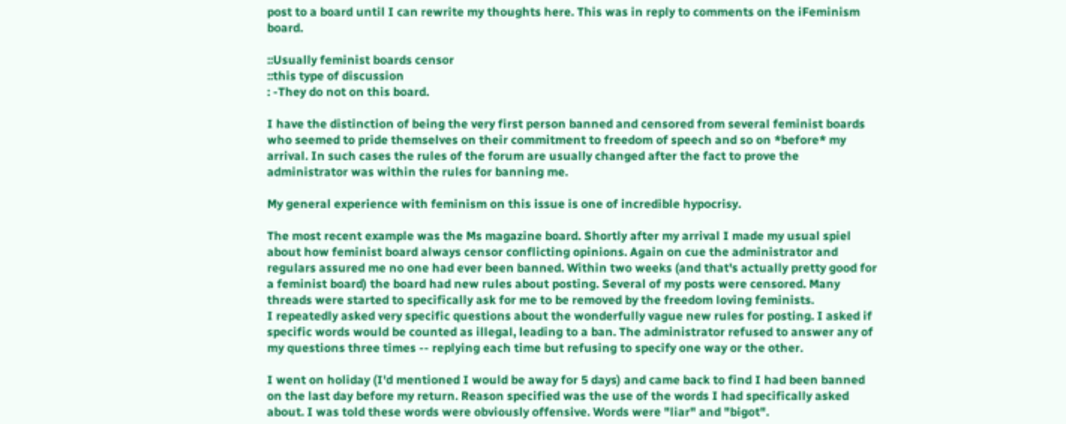post to a board until I can rewrite my thoughts here. This was in reply to comments on the iFeminism board.

::Usually feminist boards censor
::this type of discussion
: -They do not on this board.

I have the distinction of being the very first person banned and censored from several feminist boards who seemed to pride themselves on their commitment to freedom of speech and so on *before* my arrival. In such cases the rules of the forum are usually changed after the fact to prove the administrator was within the rules for banning me.

My general experience with feminism on this issue is one of incredible hypocrisy.

The most recent example was the Ms magazine board. Shortly after my arrival I made my usual spiel about how feminist board always censor conflicting opinions. Again on cue the administrator and regulars assured me no one had ever been banned. Within two weeks (and that's actually pretty good for a feminist board) the board had new rules about posting. Several of my posts were censored. Many threads were started to specifically ask for me to be removed by the freedom loving feminists.
I repeatedly asked very specific questions about the wonderfully vague new rules for posting. I asked if specific words would be counted as illegal, leading to a ban. The administrator refused to answer any of my questions three times -- replying each time but refusing to specify one way or the other.

I went on holiday (I'd mentioned I would be away for 5 days) and came back to find I had been banned on the last day before my return. Reason specified was the use of the words I had specifically asked about. I was told these words were obviously offensive. Words were "liar" and "bigot".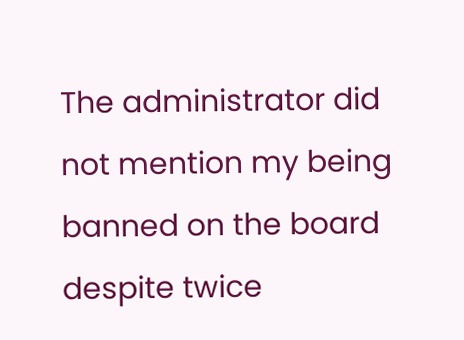The administrator did not mention my being banned on the board despite twice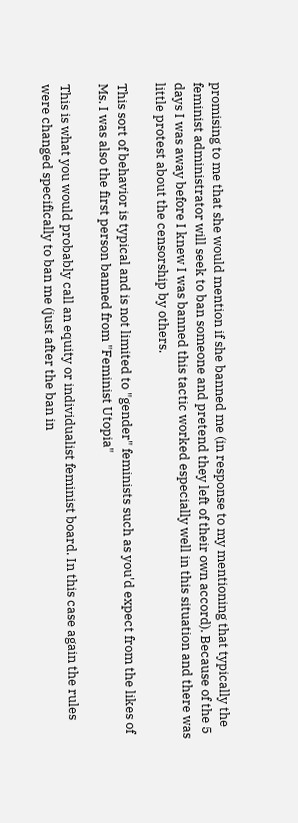promising to me that she would mention if she banned me (in response to my mentioning that typically the feminist administrator will seek to ban someone and pretend they left of their own accord). Because of the 5 days I was away before I knew I was banned this tactic worked especially well in this situation and there was little protest about the censorship by others.

This sort of behavior is typical and is not limited to "gender" feminists such as you'd expect from the likes of Ms. I was also the first person banned from "Feminist Utopia"

This is what you would probably call an equity or individualist feminist board. In this case again the rules were changed specifically to ban me (just after the ban in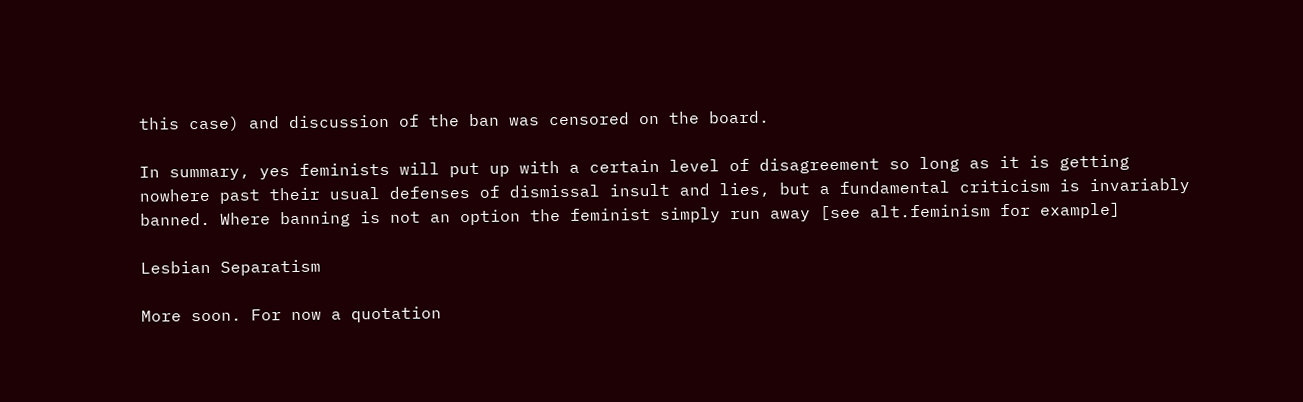this case) and discussion of the ban was censored on the board.

In summary, yes feminists will put up with a certain level of disagreement so long as it is getting nowhere past their usual defenses of dismissal insult and lies, but a fundamental criticism is invariably banned. Where banning is not an option the feminist simply run away [see alt.feminism for example]

Lesbian Separatism

More soon. For now a quotation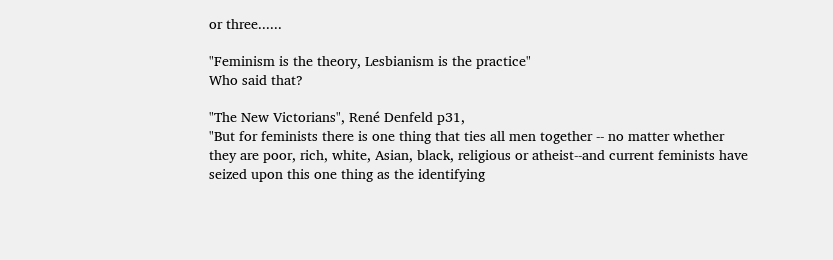or three......

"Feminism is the theory, Lesbianism is the practice"
Who said that?

"The New Victorians", René Denfeld p31,
"But for feminists there is one thing that ties all men together -- no matter whether they are poor, rich, white, Asian, black, religious or atheist--and current feminists have seized upon this one thing as the identifying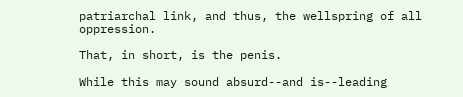patriarchal link, and thus, the wellspring of all oppression.

That, in short, is the penis.

While this may sound absurd--and is--leading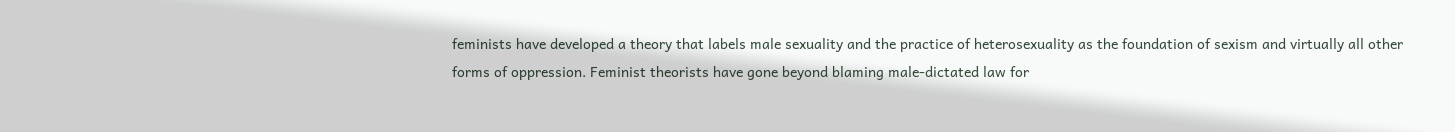feminists have developed a theory that labels male sexuality and the practice of heterosexuality as the foundation of sexism and virtually all other forms of oppression. Feminist theorists have gone beyond blaming male-dictated law for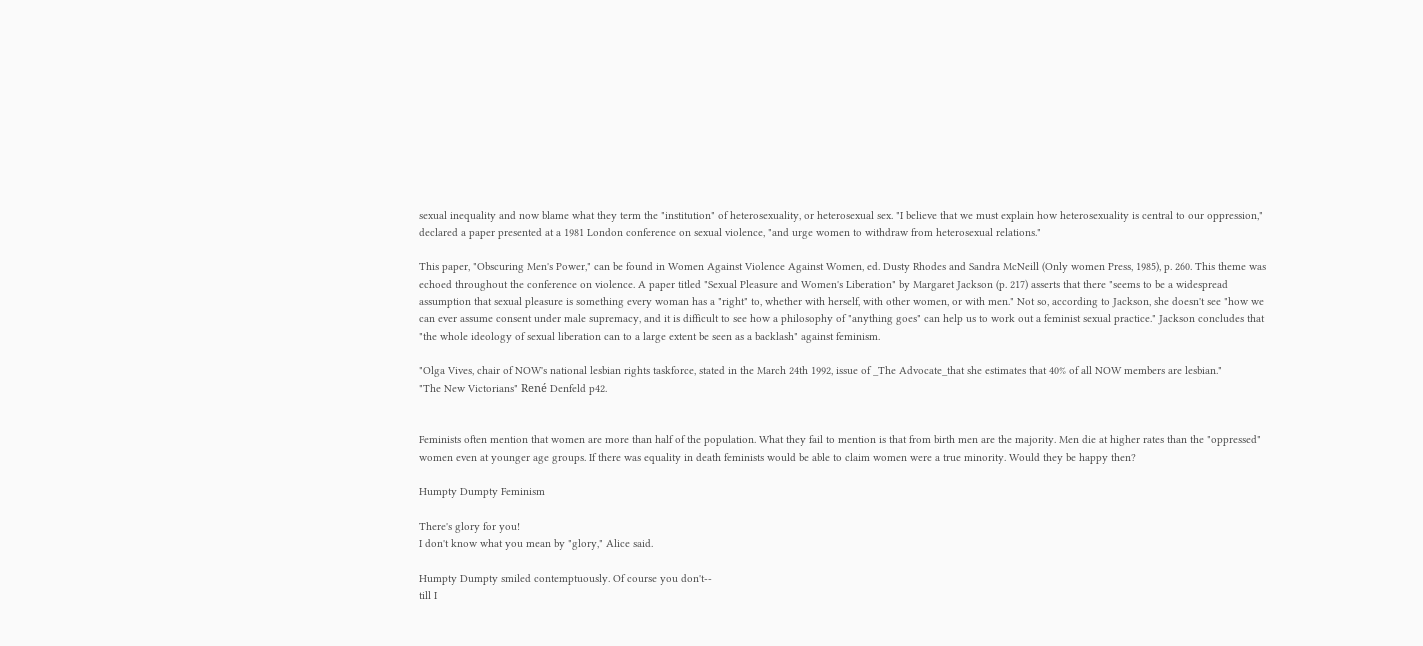sexual inequality and now blame what they term the "institution" of heterosexuality, or heterosexual sex. "I believe that we must explain how heterosexuality is central to our oppression," declared a paper presented at a 1981 London conference on sexual violence, "and urge women to withdraw from heterosexual relations."

This paper, "Obscuring Men's Power," can be found in Women Against Violence Against Women, ed. Dusty Rhodes and Sandra McNeill (Only women Press, 1985), p. 260. This theme was echoed throughout the conference on violence. A paper titled "Sexual Pleasure and Women's Liberation" by Margaret Jackson (p. 217) asserts that there "seems to be a widespread assumption that sexual pleasure is something every woman has a "right" to, whether with herself, with other women, or with men." Not so, according to Jackson, she doesn't see "how we can ever assume consent under male supremacy, and it is difficult to see how a philosophy of "anything goes" can help us to work out a feminist sexual practice." Jackson concludes that "the whole ideology of sexual liberation can to a large extent be seen as a backlash" against feminism.

"Olga Vives, chair of NOW's national lesbian rights taskforce, stated in the March 24th 1992, issue of _The Advocate_that she estimates that 40% of all NOW members are lesbian."
"The New Victorians" René Denfeld p42.


Feminists often mention that women are more than half of the population. What they fail to mention is that from birth men are the majority. Men die at higher rates than the "oppressed" women even at younger age groups. If there was equality in death feminists would be able to claim women were a true minority. Would they be happy then?

Humpty Dumpty Feminism

There's glory for you!
I don't know what you mean by "glory," Alice said.

Humpty Dumpty smiled contemptuously. Of course you don't--
till I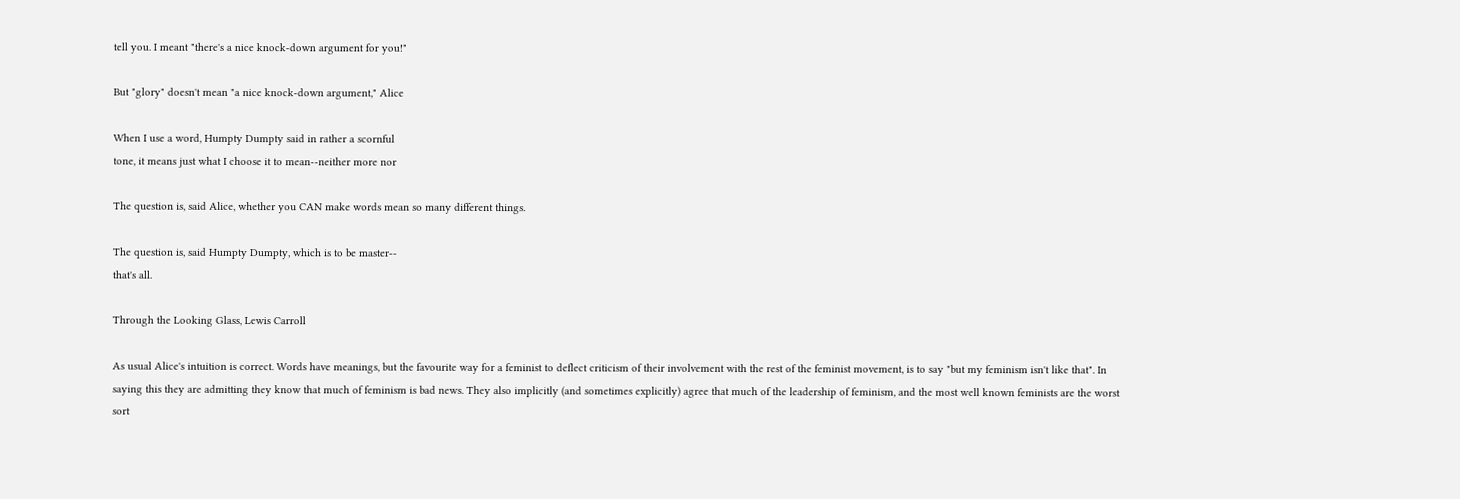tell you. I meant "there's a nice knock-down argument for you!"

But "glory" doesn't mean "a nice knock-down argument," Alice

When I use a word, Humpty Dumpty said in rather a scornful
tone, it means just what I choose it to mean--neither more nor

The question is, said Alice, whether you CAN make words mean so many different things.

The question is, said Humpty Dumpty, which is to be master--
that's all.

Through the Looking Glass, Lewis Carroll

As usual Alice's intuition is correct. Words have meanings, but the favourite way for a feminist to deflect criticism of their involvement with the rest of the feminist movement, is to say "but my feminism isn't like that". In saying this they are admitting they know that much of feminism is bad news. They also implicitly (and sometimes explicitly) agree that much of the leadership of feminism, and the most well known feminists are the worst sort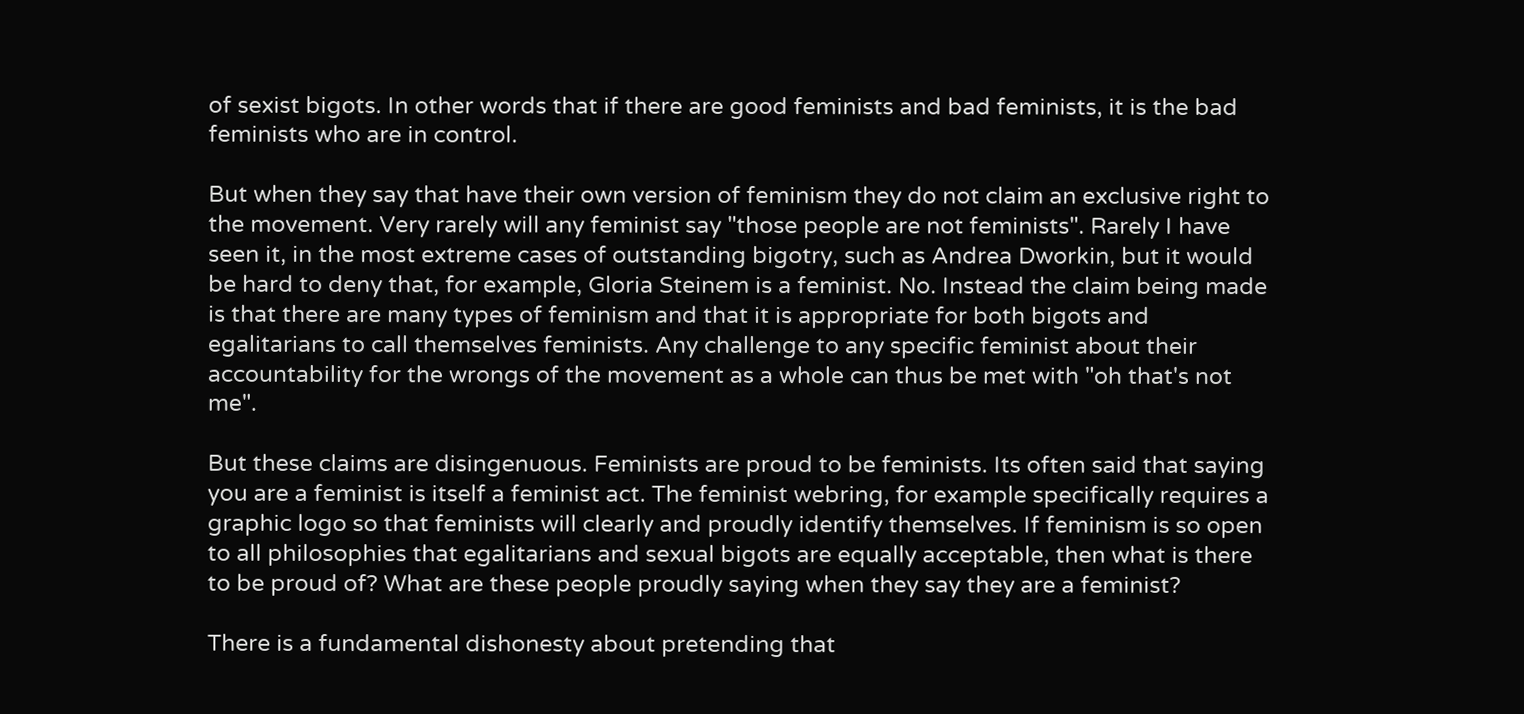of sexist bigots. In other words that if there are good feminists and bad feminists, it is the bad feminists who are in control.

But when they say that have their own version of feminism they do not claim an exclusive right to the movement. Very rarely will any feminist say "those people are not feminists". Rarely I have seen it, in the most extreme cases of outstanding bigotry, such as Andrea Dworkin, but it would be hard to deny that, for example, Gloria Steinem is a feminist. No. Instead the claim being made is that there are many types of feminism and that it is appropriate for both bigots and egalitarians to call themselves feminists. Any challenge to any specific feminist about their accountability for the wrongs of the movement as a whole can thus be met with "oh that's not me".

But these claims are disingenuous. Feminists are proud to be feminists. Its often said that saying you are a feminist is itself a feminist act. The feminist webring, for example specifically requires a graphic logo so that feminists will clearly and proudly identify themselves. If feminism is so open to all philosophies that egalitarians and sexual bigots are equally acceptable, then what is there to be proud of? What are these people proudly saying when they say they are a feminist?

There is a fundamental dishonesty about pretending that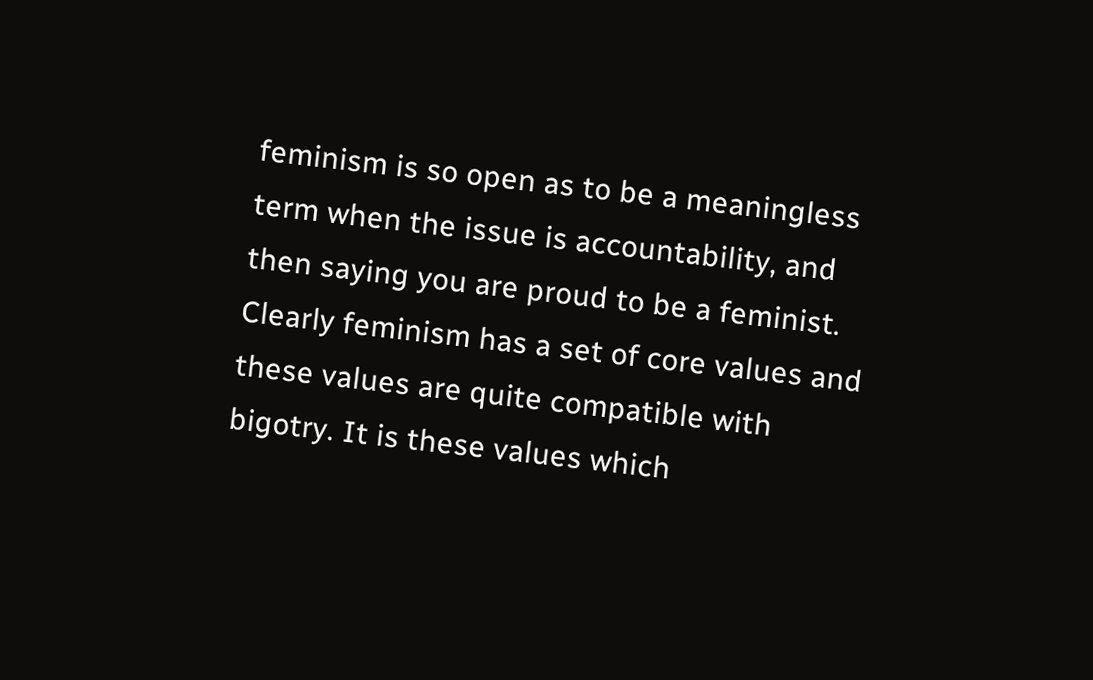feminism is so open as to be a meaningless term when the issue is accountability, and then saying you are proud to be a feminist. Clearly feminism has a set of core values and these values are quite compatible with bigotry. It is these values which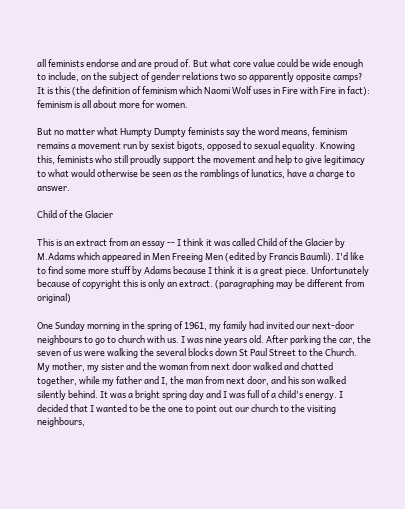all feminists endorse and are proud of. But what core value could be wide enough to include, on the subject of gender relations two so apparently opposite camps? It is this (the definition of feminism which Naomi Wolf uses in Fire with Fire in fact): feminism is all about more for women.

But no matter what Humpty Dumpty feminists say the word means, feminism remains a movement run by sexist bigots, opposed to sexual equality. Knowing this, feminists who still proudly support the movement and help to give legitimacy to what would otherwise be seen as the ramblings of lunatics, have a charge to answer.

Child of the Glacier

This is an extract from an essay -- I think it was called Child of the Glacier by M.Adams which appeared in Men Freeing Men (edited by Francis Baumli). I'd like to find some more stuff by Adams because I think it is a great piece. Unfortunately because of copyright this is only an extract. (paragraphing may be different from original)

One Sunday morning in the spring of 1961, my family had invited our next-door neighbours to go to church with us. I was nine years old. After parking the car, the seven of us were walking the several blocks down St Paul Street to the Church. My mother, my sister and the woman from next door walked and chatted together, while my father and I, the man from next door, and his son walked silently behind. It was a bright spring day and I was full of a child's energy. I decided that I wanted to be the one to point out our church to the visiting neighbours,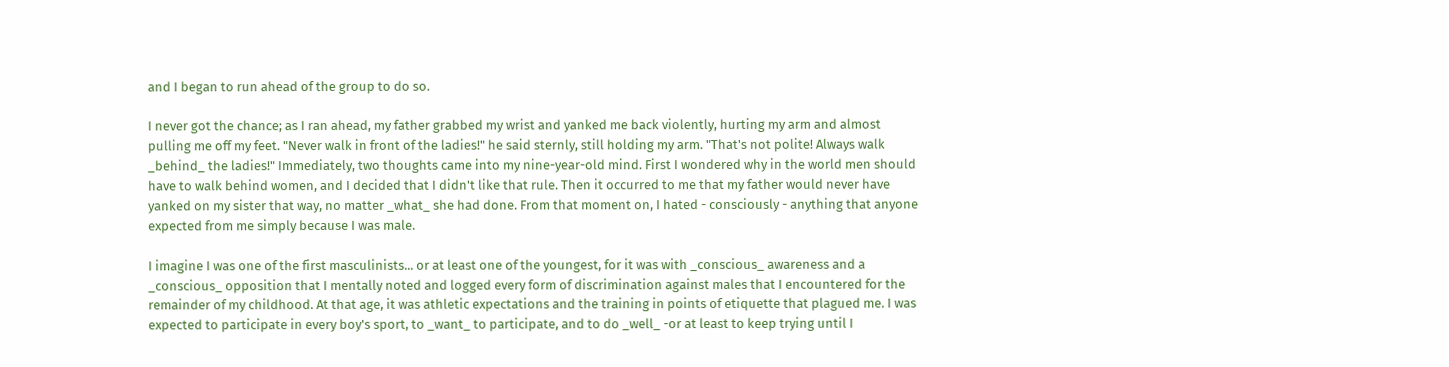and I began to run ahead of the group to do so.

I never got the chance; as I ran ahead, my father grabbed my wrist and yanked me back violently, hurting my arm and almost pulling me off my feet. "Never walk in front of the ladies!" he said sternly, still holding my arm. "That's not polite! Always walk _behind_ the ladies!" Immediately, two thoughts came into my nine-year-old mind. First I wondered why in the world men should have to walk behind women, and I decided that I didn't like that rule. Then it occurred to me that my father would never have yanked on my sister that way, no matter _what_ she had done. From that moment on, I hated - consciously - anything that anyone expected from me simply because I was male.

I imagine I was one of the first masculinists... or at least one of the youngest, for it was with _conscious_ awareness and a _conscious_ opposition that I mentally noted and logged every form of discrimination against males that I encountered for the remainder of my childhood. At that age, it was athletic expectations and the training in points of etiquette that plagued me. I was expected to participate in every boy's sport, to _want_ to participate, and to do _well_ -or at least to keep trying until I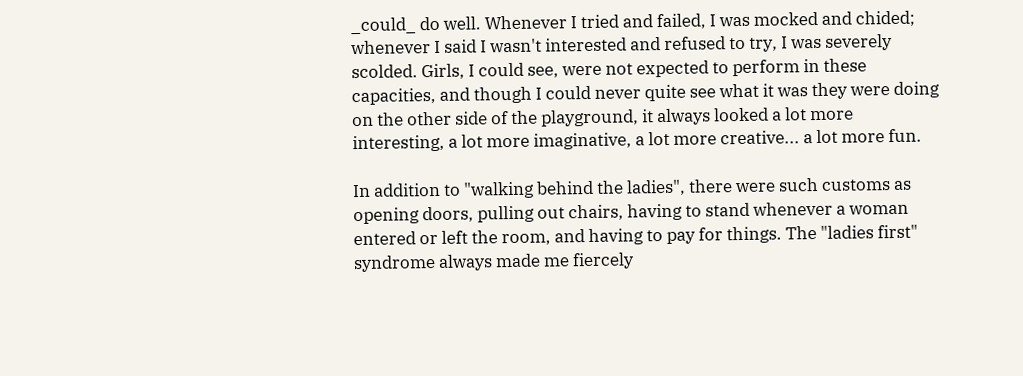_could_ do well. Whenever I tried and failed, I was mocked and chided; whenever I said I wasn't interested and refused to try, I was severely scolded. Girls, I could see, were not expected to perform in these capacities, and though I could never quite see what it was they were doing on the other side of the playground, it always looked a lot more interesting, a lot more imaginative, a lot more creative... a lot more fun.

In addition to "walking behind the ladies", there were such customs as opening doors, pulling out chairs, having to stand whenever a woman entered or left the room, and having to pay for things. The "ladies first" syndrome always made me fiercely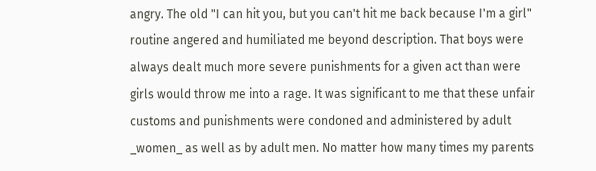angry. The old "I can hit you, but you can't hit me back because I'm a girl" routine angered and humiliated me beyond description. That boys were always dealt much more severe punishments for a given act than were girls would throw me into a rage. It was significant to me that these unfair customs and punishments were condoned and administered by adult _women_ as well as by adult men. No matter how many times my parents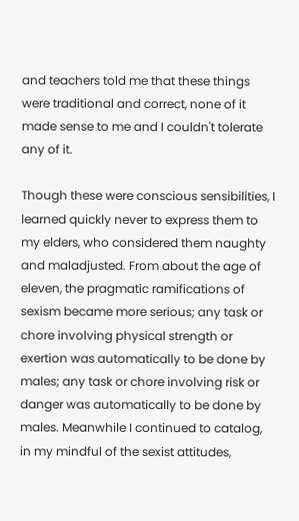and teachers told me that these things were traditional and correct, none of it made sense to me and I couldn't tolerate any of it.

Though these were conscious sensibilities, I learned quickly never to express them to my elders, who considered them naughty and maladjusted. From about the age of eleven, the pragmatic ramifications of sexism became more serious; any task or chore involving physical strength or exertion was automatically to be done by males; any task or chore involving risk or danger was automatically to be done by males. Meanwhile I continued to catalog, in my mindful of the sexist attitudes,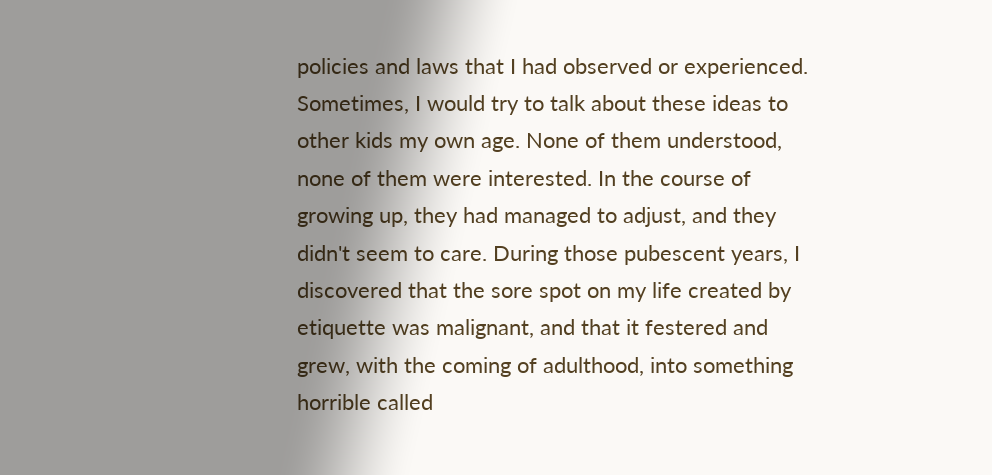policies and laws that I had observed or experienced. Sometimes, I would try to talk about these ideas to other kids my own age. None of them understood, none of them were interested. In the course of growing up, they had managed to adjust, and they didn't seem to care. During those pubescent years, I discovered that the sore spot on my life created by etiquette was malignant, and that it festered and grew, with the coming of adulthood, into something horrible called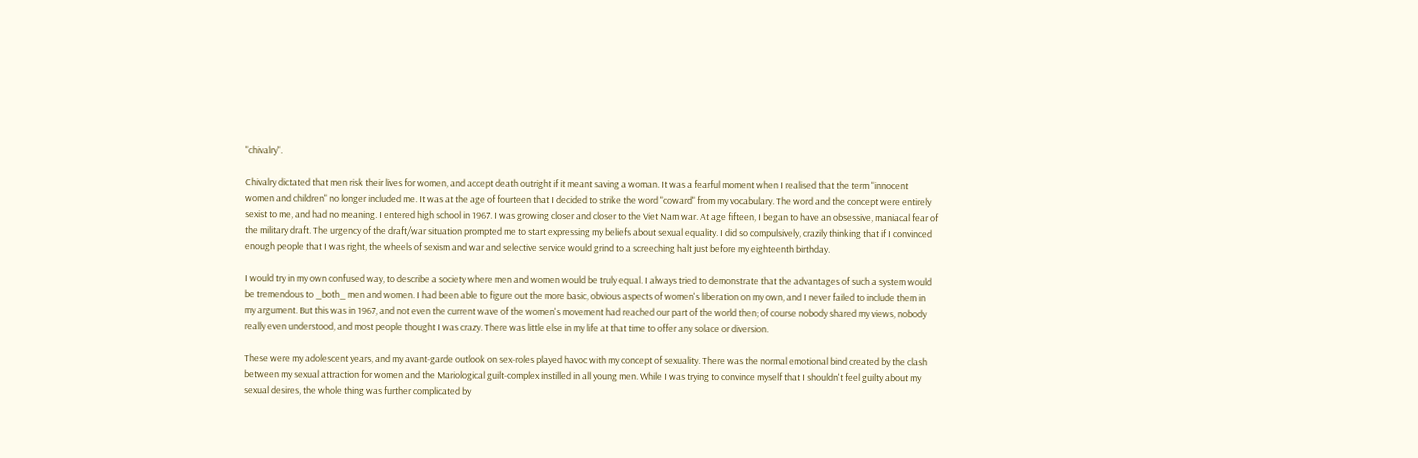"chivalry".

Chivalry dictated that men risk their lives for women, and accept death outright if it meant saving a woman. It was a fearful moment when I realised that the term "innocent women and children" no longer included me. It was at the age of fourteen that I decided to strike the word "coward" from my vocabulary. The word and the concept were entirely sexist to me, and had no meaning. I entered high school in 1967. I was growing closer and closer to the Viet Nam war. At age fifteen, I began to have an obsessive, maniacal fear of the military draft. The urgency of the draft/war situation prompted me to start expressing my beliefs about sexual equality. I did so compulsively, crazily thinking that if I convinced enough people that I was right, the wheels of sexism and war and selective service would grind to a screeching halt just before my eighteenth birthday.

I would try in my own confused way, to describe a society where men and women would be truly equal. I always tried to demonstrate that the advantages of such a system would be tremendous to _both_ men and women. I had been able to figure out the more basic, obvious aspects of women's liberation on my own, and I never failed to include them in my argument. But this was in 1967, and not even the current wave of the women's movement had reached our part of the world then; of course nobody shared my views, nobody really even understood, and most people thought I was crazy. There was little else in my life at that time to offer any solace or diversion.

These were my adolescent years, and my avant-garde outlook on sex-roles played havoc with my concept of sexuality. There was the normal emotional bind created by the clash between my sexual attraction for women and the Mariological guilt-complex instilled in all young men. While I was trying to convince myself that I shouldn't feel guilty about my sexual desires, the whole thing was further complicated by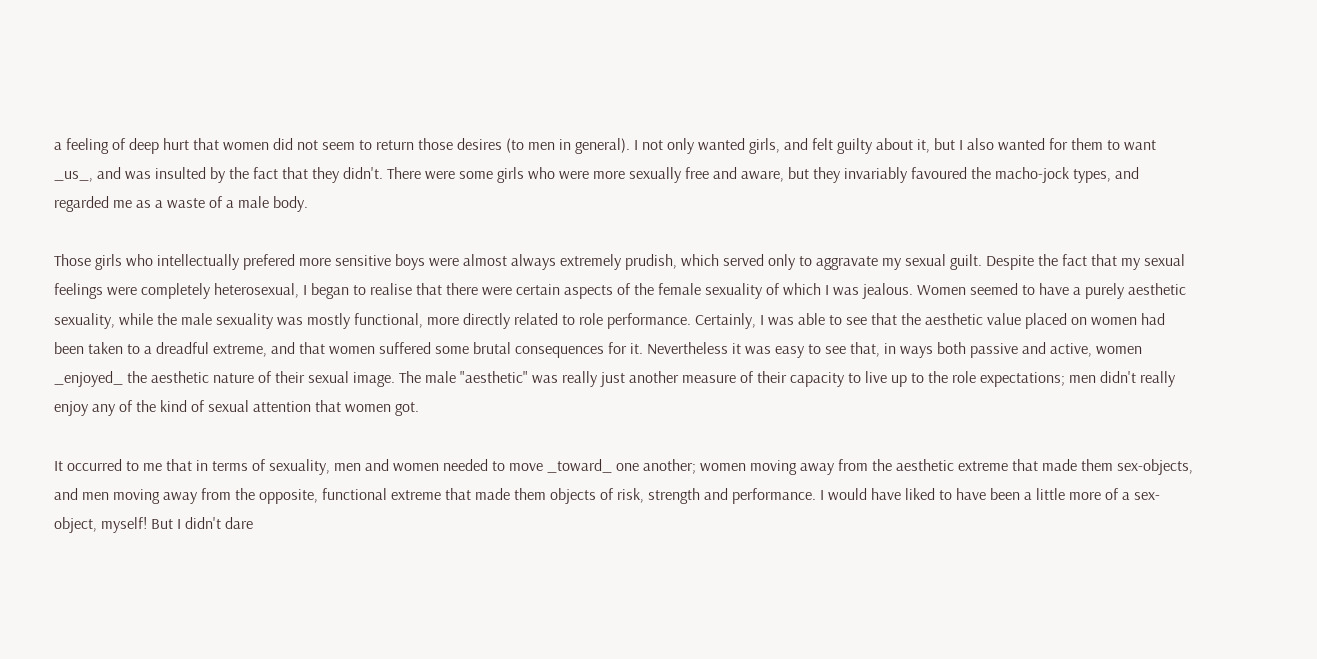a feeling of deep hurt that women did not seem to return those desires (to men in general). I not only wanted girls, and felt guilty about it, but I also wanted for them to want _us_, and was insulted by the fact that they didn't. There were some girls who were more sexually free and aware, but they invariably favoured the macho-jock types, and regarded me as a waste of a male body.

Those girls who intellectually prefered more sensitive boys were almost always extremely prudish, which served only to aggravate my sexual guilt. Despite the fact that my sexual feelings were completely heterosexual, I began to realise that there were certain aspects of the female sexuality of which I was jealous. Women seemed to have a purely aesthetic sexuality, while the male sexuality was mostly functional, more directly related to role performance. Certainly, I was able to see that the aesthetic value placed on women had been taken to a dreadful extreme, and that women suffered some brutal consequences for it. Nevertheless it was easy to see that, in ways both passive and active, women _enjoyed_ the aesthetic nature of their sexual image. The male "aesthetic" was really just another measure of their capacity to live up to the role expectations; men didn't really enjoy any of the kind of sexual attention that women got.

It occurred to me that in terms of sexuality, men and women needed to move _toward_ one another; women moving away from the aesthetic extreme that made them sex-objects, and men moving away from the opposite, functional extreme that made them objects of risk, strength and performance. I would have liked to have been a little more of a sex-object, myself! But I didn't dare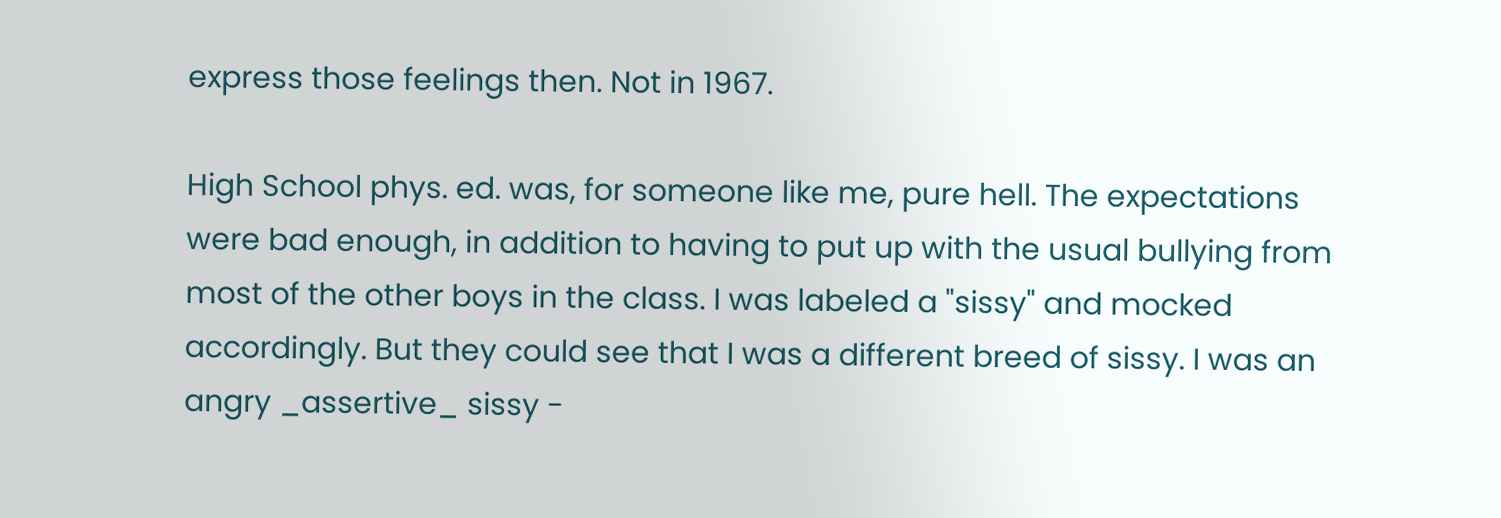express those feelings then. Not in 1967.

High School phys. ed. was, for someone like me, pure hell. The expectations were bad enough, in addition to having to put up with the usual bullying from most of the other boys in the class. I was labeled a "sissy" and mocked accordingly. But they could see that I was a different breed of sissy. I was an angry _assertive_ sissy -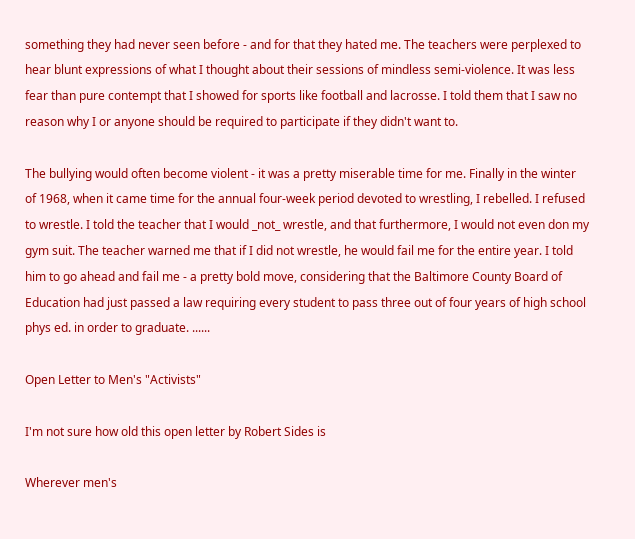something they had never seen before - and for that they hated me. The teachers were perplexed to hear blunt expressions of what I thought about their sessions of mindless semi-violence. It was less fear than pure contempt that I showed for sports like football and lacrosse. I told them that I saw no reason why I or anyone should be required to participate if they didn't want to.

The bullying would often become violent - it was a pretty miserable time for me. Finally in the winter of 1968, when it came time for the annual four-week period devoted to wrestling, I rebelled. I refused to wrestle. I told the teacher that I would _not_ wrestle, and that furthermore, I would not even don my gym suit. The teacher warned me that if I did not wrestle, he would fail me for the entire year. I told him to go ahead and fail me - a pretty bold move, considering that the Baltimore County Board of Education had just passed a law requiring every student to pass three out of four years of high school phys ed. in order to graduate. ......

Open Letter to Men's "Activists"

I'm not sure how old this open letter by Robert Sides is

Wherever men's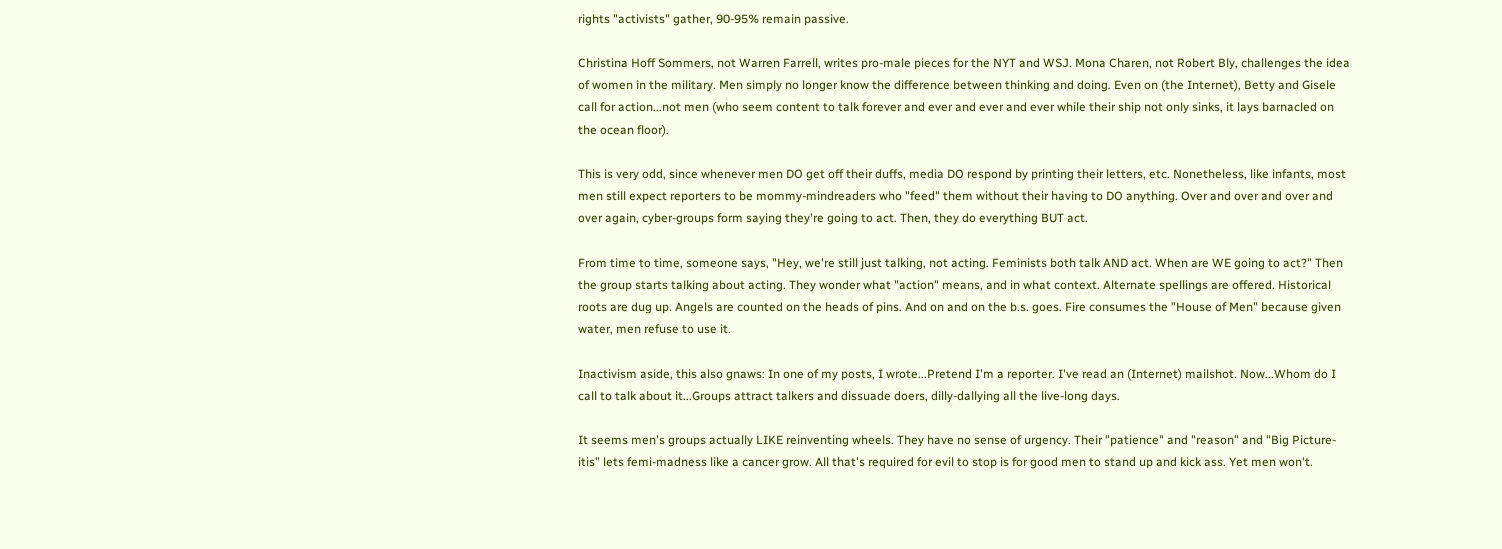rights "activists" gather, 90-95% remain passive.

Christina Hoff Sommers, not Warren Farrell, writes pro-male pieces for the NYT and WSJ. Mona Charen, not Robert Bly, challenges the idea of women in the military. Men simply no longer know the difference between thinking and doing. Even on (the Internet), Betty and Gisele call for action...not men (who seem content to talk forever and ever and ever and ever while their ship not only sinks, it lays barnacled on the ocean floor).

This is very odd, since whenever men DO get off their duffs, media DO respond by printing their letters, etc. Nonetheless, like infants, most men still expect reporters to be mommy-mindreaders who "feed" them without their having to DO anything. Over and over and over and over again, cyber-groups form saying they're going to act. Then, they do everything BUT act.

From time to time, someone says, "Hey, we're still just talking, not acting. Feminists both talk AND act. When are WE going to act?" Then the group starts talking about acting. They wonder what "action" means, and in what context. Alternate spellings are offered. Historical roots are dug up. Angels are counted on the heads of pins. And on and on the b.s. goes. Fire consumes the "House of Men" because given water, men refuse to use it.

Inactivism aside, this also gnaws: In one of my posts, I wrote...Pretend I'm a reporter. I've read an (Internet) mailshot. Now...Whom do I call to talk about it...Groups attract talkers and dissuade doers, dilly-dallying all the live-long days.

It seems men's groups actually LIKE reinventing wheels. They have no sense of urgency. Their "patience" and "reason" and "Big Picture-itis" lets femi-madness like a cancer grow. All that's required for evil to stop is for good men to stand up and kick ass. Yet men won't.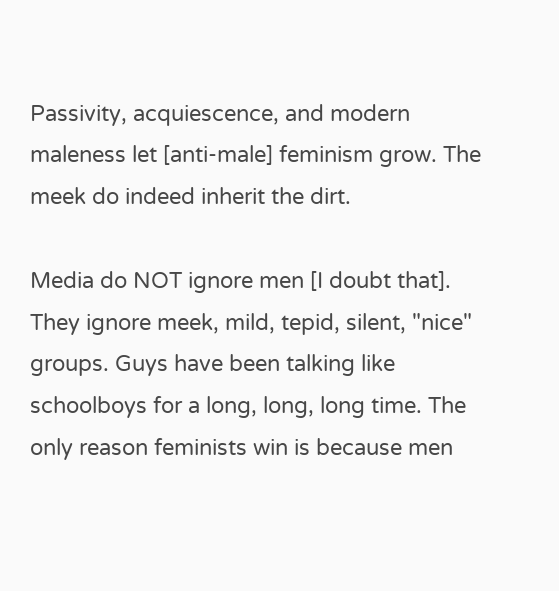Passivity, acquiescence, and modern maleness let [anti-male] feminism grow. The meek do indeed inherit the dirt.

Media do NOT ignore men [I doubt that]. They ignore meek, mild, tepid, silent, "nice" groups. Guys have been talking like schoolboys for a long, long, long time. The only reason feminists win is because men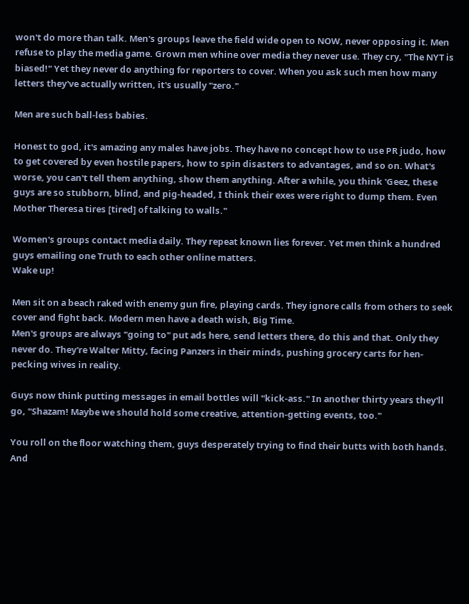won't do more than talk. Men's groups leave the field wide open to NOW, never opposing it. Men refuse to play the media game. Grown men whine over media they never use. They cry, "The NYT is biased!" Yet they never do anything for reporters to cover. When you ask such men how many letters they've actually written, it's usually "zero."

Men are such ball-less babies.

Honest to god, it's amazing any males have jobs. They have no concept how to use PR judo, how to get covered by even hostile papers, how to spin disasters to advantages, and so on. What's worse, you can't tell them anything, show them anything. After a while, you think 'Geez, these guys are so stubborn, blind, and pig-headed, I think their exes were right to dump them. Even Mother Theresa tires [tired] of talking to walls."

Women's groups contact media daily. They repeat known lies forever. Yet men think a hundred guys emailing one Truth to each other online matters.
Wake up!

Men sit on a beach raked with enemy gun fire, playing cards. They ignore calls from others to seek cover and fight back. Modern men have a death wish, Big Time.
Men's groups are always "going to" put ads here, send letters there, do this and that. Only they never do. They're Walter Mitty, facing Panzers in their minds, pushing grocery carts for hen-pecking wives in reality.

Guys now think putting messages in email bottles will "kick-ass." In another thirty years they'll go, "Shazam! Maybe we should hold some creative, attention-getting events, too."

You roll on the floor watching them, guys desperately trying to find their butts with both hands. And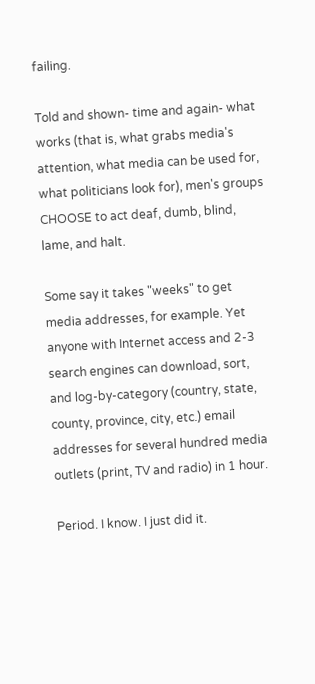failing.

Told and shown- time and again- what works (that is, what grabs media's attention, what media can be used for, what politicians look for), men's groups CHOOSE to act deaf, dumb, blind, lame, and halt.

Some say it takes "weeks" to get media addresses, for example. Yet anyone with Internet access and 2-3 search engines can download, sort, and log-by-category (country, state, county, province, city, etc.) email addresses for several hundred media outlets (print, TV and radio) in 1 hour.

Period. I know. I just did it.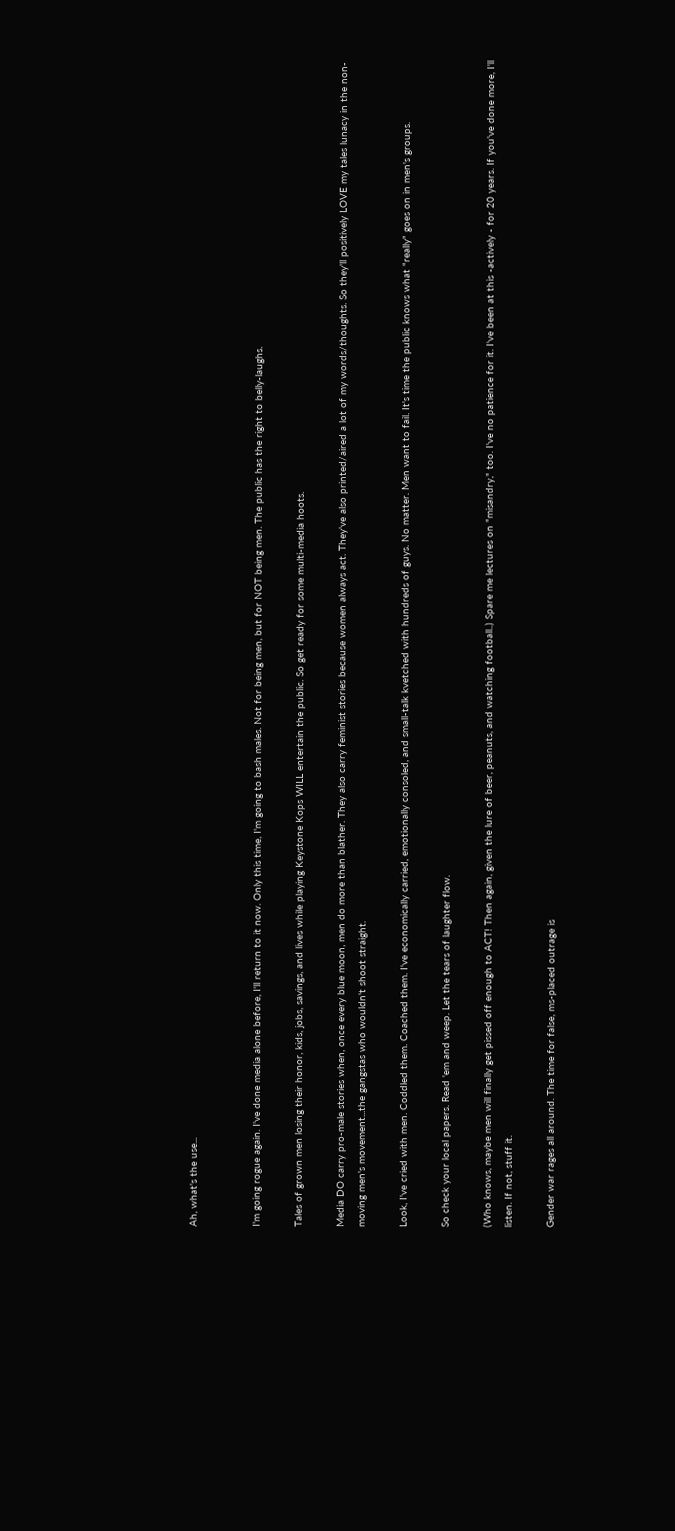Ah, what's the use...


I'm going rogue again. I've done media alone before, I'll return to it now. Only this time, I'm going to bash males. Not for being men, but for NOT being men. The public has the right to belly-laughs.

Tales of grown men losing their honor, kids, jobs, savings, and lives while playing Keystone Kops WILL entertain the public. So get ready for some multi-media hoots.

Media DO carry pro-male stories when, once every blue moon, men do more than blather. They also carry feminist stories because women always act. They've also printed/aired a lot of my words/thoughts. So they'll positively LOVE my tales lunacy in the non-moving men's movement...the gangstas who wouldn't shoot straight.

Look, I've cried with men. Coddled them. Coached them. I've economically carried, emotionally consoled, and small-talk kvetched with hundreds of guys. No matter. Men want to fail. It's time the public knows what "really" goes on in men's groups.

So check your local papers. Read 'em and weep. Let the tears of laughter flow.

(Who knows, maybe men will finally get pissed off enough to ACT! Then again, given the lure of beer, peanuts, and watching football..) Spare me lectures on "misandry," too. I've no patience for it. I've been at this -actively - for 20 years. If you've done more, I'll listen. If not, stuff it.

Gender war rages all around. The time for false, ms-placed outrage is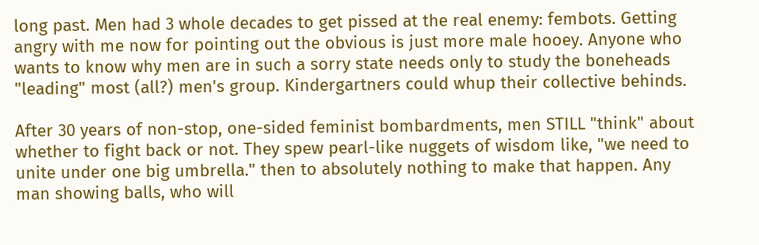long past. Men had 3 whole decades to get pissed at the real enemy: fembots. Getting angry with me now for pointing out the obvious is just more male hooey. Anyone who wants to know why men are in such a sorry state needs only to study the boneheads "leading" most (all?) men's group. Kindergartners could whup their collective behinds.

After 30 years of non-stop, one-sided feminist bombardments, men STILL "think" about whether to fight back or not. They spew pearl-like nuggets of wisdom like, "we need to unite under one big umbrella." then to absolutely nothing to make that happen. Any man showing balls, who will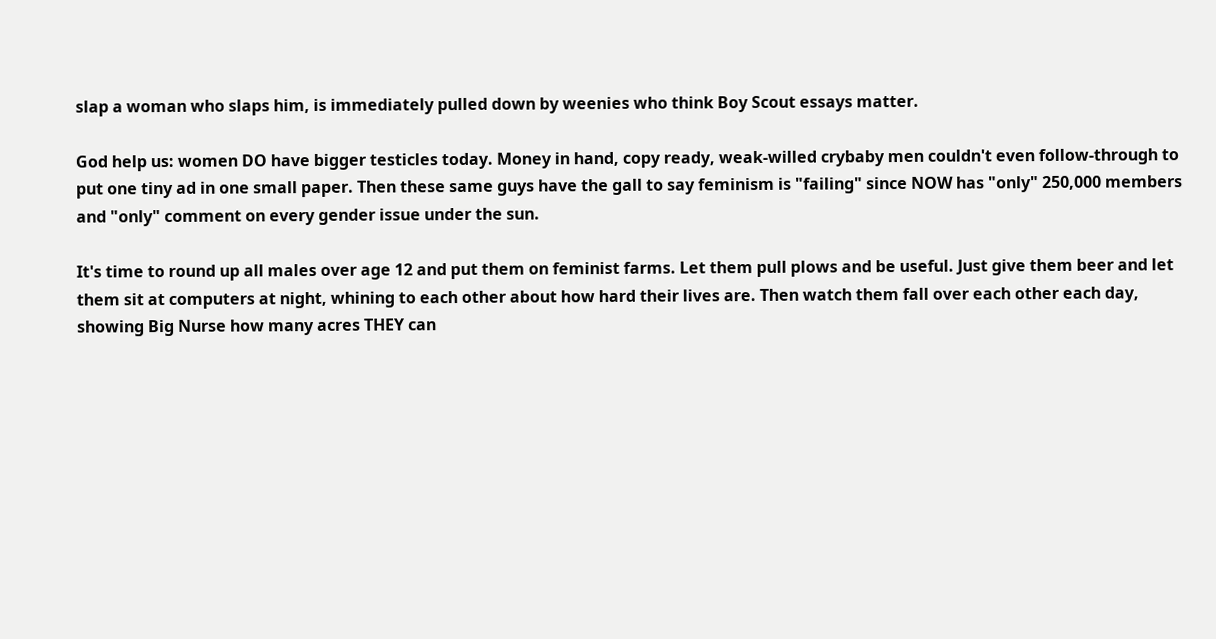slap a woman who slaps him, is immediately pulled down by weenies who think Boy Scout essays matter.

God help us: women DO have bigger testicles today. Money in hand, copy ready, weak-willed crybaby men couldn't even follow-through to put one tiny ad in one small paper. Then these same guys have the gall to say feminism is "failing" since NOW has "only" 250,000 members and "only" comment on every gender issue under the sun.

It's time to round up all males over age 12 and put them on feminist farms. Let them pull plows and be useful. Just give them beer and let them sit at computers at night, whining to each other about how hard their lives are. Then watch them fall over each other each day, showing Big Nurse how many acres THEY can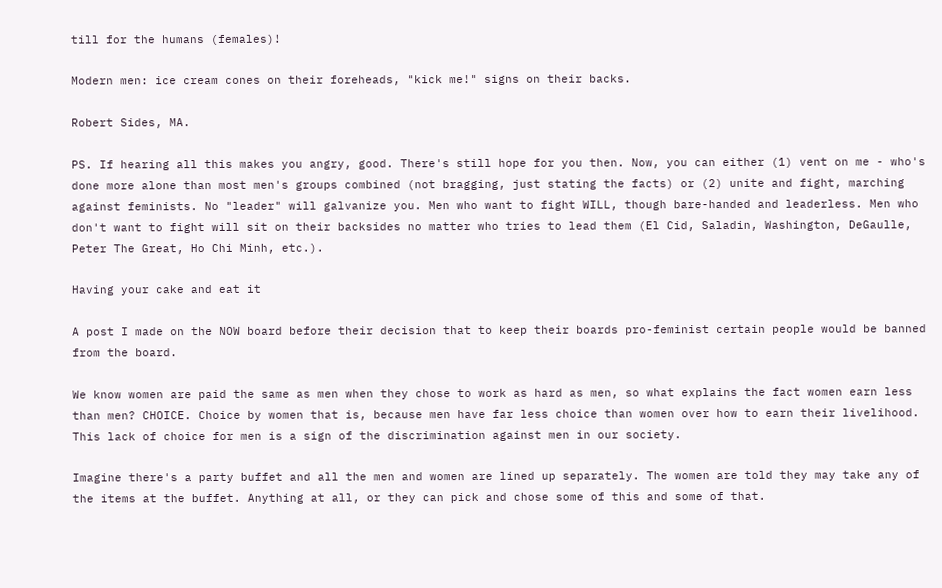till for the humans (females)!

Modern men: ice cream cones on their foreheads, "kick me!" signs on their backs.

Robert Sides, MA.

PS. If hearing all this makes you angry, good. There's still hope for you then. Now, you can either (1) vent on me - who's done more alone than most men's groups combined (not bragging, just stating the facts) or (2) unite and fight, marching against feminists. No "leader" will galvanize you. Men who want to fight WILL, though bare-handed and leaderless. Men who don't want to fight will sit on their backsides no matter who tries to lead them (El Cid, Saladin, Washington, DeGaulle, Peter The Great, Ho Chi Minh, etc.).

Having your cake and eat it

A post I made on the NOW board before their decision that to keep their boards pro-feminist certain people would be banned from the board.

We know women are paid the same as men when they chose to work as hard as men, so what explains the fact women earn less than men? CHOICE. Choice by women that is, because men have far less choice than women over how to earn their livelihood. This lack of choice for men is a sign of the discrimination against men in our society.

Imagine there's a party buffet and all the men and women are lined up separately. The women are told they may take any of the items at the buffet. Anything at all, or they can pick and chose some of this and some of that.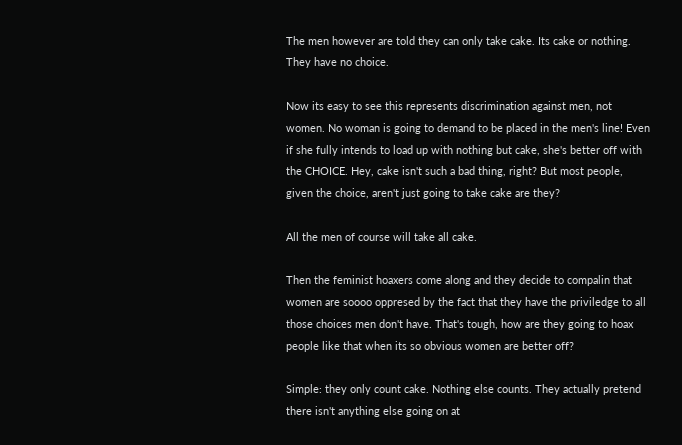The men however are told they can only take cake. Its cake or nothing. They have no choice.

Now its easy to see this represents discrimination against men, not women. No woman is going to demand to be placed in the men's line! Even if she fully intends to load up with nothing but cake, she's better off with the CHOICE. Hey, cake isn't such a bad thing, right? But most people, given the choice, aren't just going to take cake are they?

All the men of course will take all cake.

Then the feminist hoaxers come along and they decide to compalin that women are soooo oppresed by the fact that they have the priviledge to all those choices men don't have. That's tough, how are they going to hoax people like that when its so obvious women are better off?

Simple: they only count cake. Nothing else counts. They actually pretend there isn't anything else going on at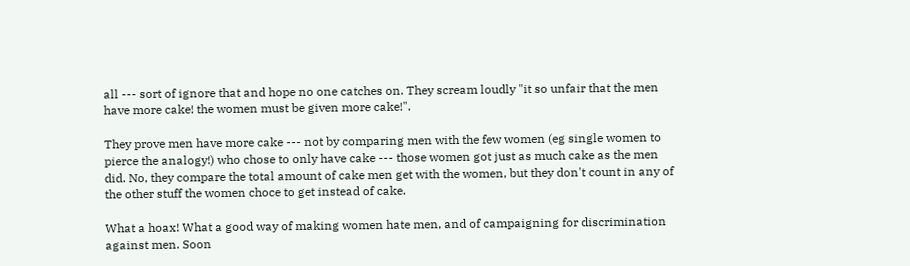all --- sort of ignore that and hope no one catches on. They scream loudly "it so unfair that the men have more cake! the women must be given more cake!".

They prove men have more cake --- not by comparing men with the few women (eg single women to pierce the analogy!) who chose to only have cake --- those women got just as much cake as the men did. No, they compare the total amount of cake men get with the women, but they don't count in any of the other stuff the women choce to get instead of cake.

What a hoax! What a good way of making women hate men, and of campaigning for discrimination against men. Soon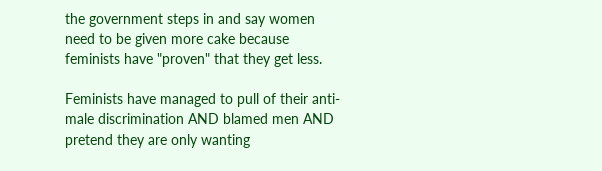the government steps in and say women need to be given more cake because feminists have "proven" that they get less.

Feminists have managed to pull of their anti-male discrimination AND blamed men AND pretend they are only wanting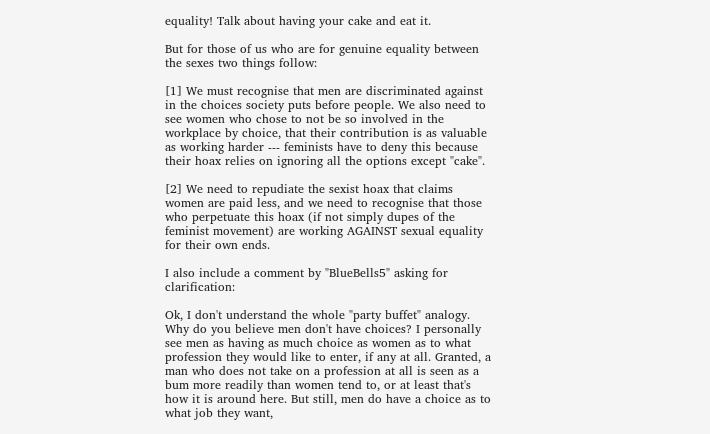equality! Talk about having your cake and eat it.

But for those of us who are for genuine equality between the sexes two things follow:

[1] We must recognise that men are discriminated against in the choices society puts before people. We also need to see women who chose to not be so involved in the workplace by choice, that their contribution is as valuable as working harder --- feminists have to deny this because their hoax relies on ignoring all the options except "cake".

[2] We need to repudiate the sexist hoax that claims women are paid less, and we need to recognise that those who perpetuate this hoax (if not simply dupes of the feminist movement) are working AGAINST sexual equality for their own ends.

I also include a comment by "BlueBells5" asking for clarification:

Ok, I don't understand the whole "party buffet" analogy. Why do you believe men don't have choices? I personally see men as having as much choice as women as to what profession they would like to enter, if any at all. Granted, a man who does not take on a profession at all is seen as a bum more readily than women tend to, or at least that's how it is around here. But still, men do have a choice as to what job they want,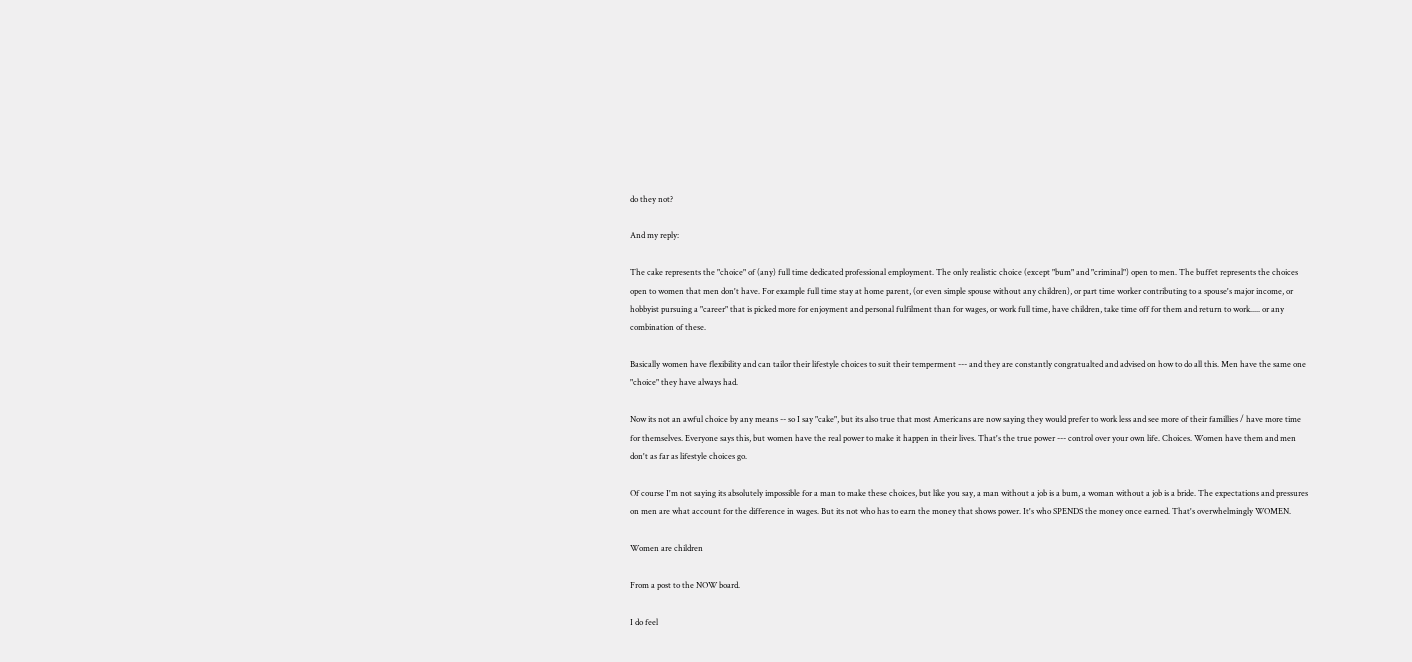do they not?

And my reply:

The cake represents the "choice" of (any) full time dedicated professional employment. The only realistic choice (except "bum" and "criminal") open to men. The buffet represents the choices open to women that men don't have. For example full time stay at home parent, (or even simple spouse without any children), or part time worker contributing to a spouse's major income, or hobbyist pursuing a "career" that is picked more for enjoyment and personal fulfilment than for wages, or work full time, have children, take time off for them and return to work..... or any combination of these.

Basically women have flexibility and can tailor their lifestyle choices to suit their temperment --- and they are constantly congratualted and advised on how to do all this. Men have the same one "choice" they have always had.

Now its not an awful choice by any means -- so I say "cake", but its also true that most Americans are now saying they would prefer to work less and see more of their famillies / have more time for themselves. Everyone says this, but women have the real power to make it happen in their lives. That's the true power --- control over your own life. Choices. Women have them and men don't as far as lifestyle choices go.

Of course I'm not saying its absolutely impossible for a man to make these choices, but like you say, a man without a job is a bum, a woman without a job is a bride. The expectations and pressures on men are what account for the difference in wages. But its not who has to earn the money that shows power. It's who SPENDS the money once earned. That's overwhelmingly WOMEN.

Women are children

From a post to the NOW board.

I do feel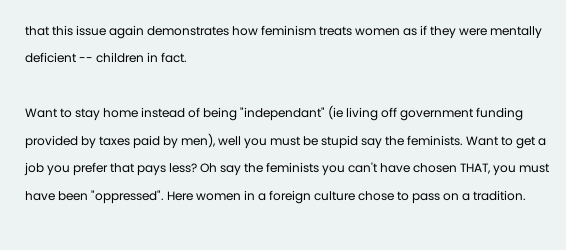that this issue again demonstrates how feminism treats women as if they were mentally deficient -- children in fact.

Want to stay home instead of being "independant" (ie living off government funding provided by taxes paid by men), well you must be stupid say the feminists. Want to get a job you prefer that pays less? Oh say the feminists you can't have chosen THAT, you must have been "oppressed". Here women in a foreign culture chose to pass on a tradition.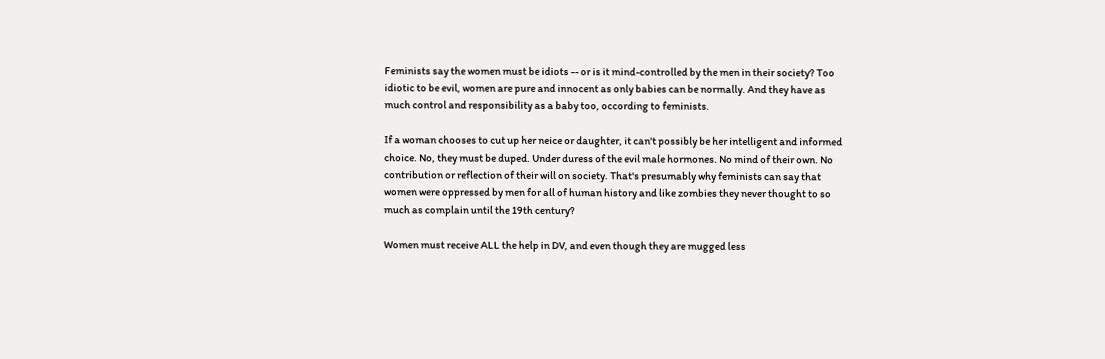Feminists say the women must be idiots -- or is it mind-controlled by the men in their society? Too idiotic to be evil, women are pure and innocent as only babies can be normally. And they have as much control and responsibility as a baby too, occording to feminists.

If a woman chooses to cut up her neice or daughter, it can't possibly be her intelligent and informed choice. No, they must be duped. Under duress of the evil male hormones. No mind of their own. No contribution or reflection of their will on society. That's presumably why feminists can say that women were oppressed by men for all of human history and like zombies they never thought to so much as complain until the 19th century?

Women must receive ALL the help in DV, and even though they are mugged less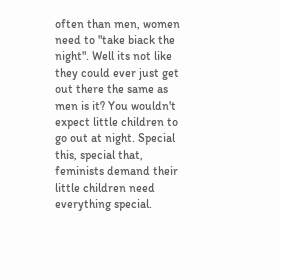often than men, women need to "take biack the night". Well its not like they could ever just get out there the same as men is it? You wouldn't expect little children to go out at night. Special this, special that, feminists demand their little children need everything special.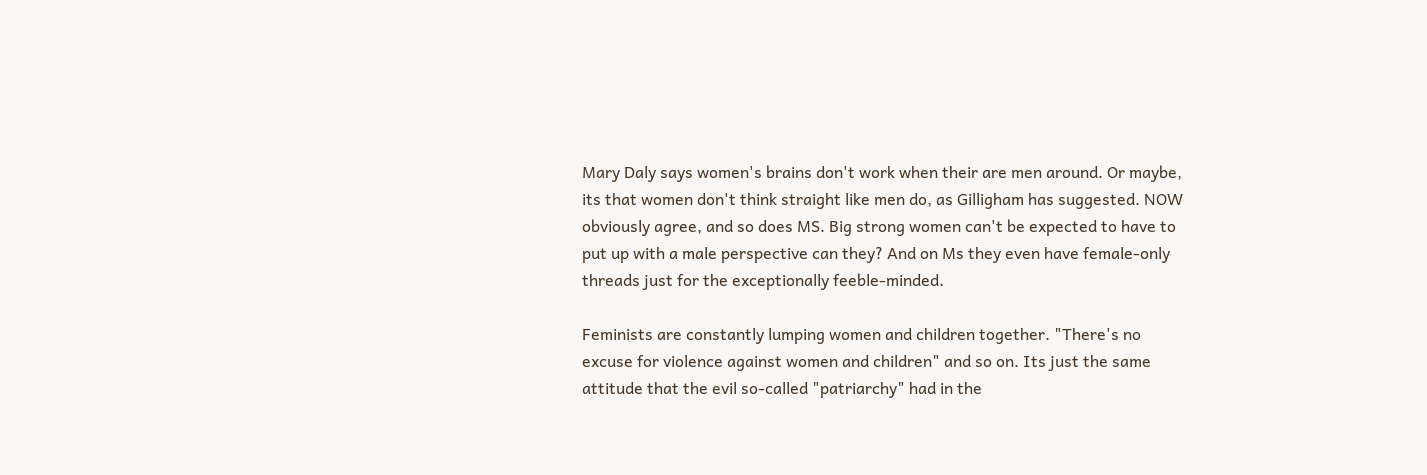Mary Daly says women's brains don't work when their are men around. Or maybe, its that women don't think straight like men do, as Gilligham has suggested. NOW obviously agree, and so does MS. Big strong women can't be expected to have to put up with a male perspective can they? And on Ms they even have female-only threads just for the exceptionally feeble-minded.

Feminists are constantly lumping women and children together. "There's no excuse for violence against women and children" and so on. Its just the same attitude that the evil so-called "patriarchy" had in the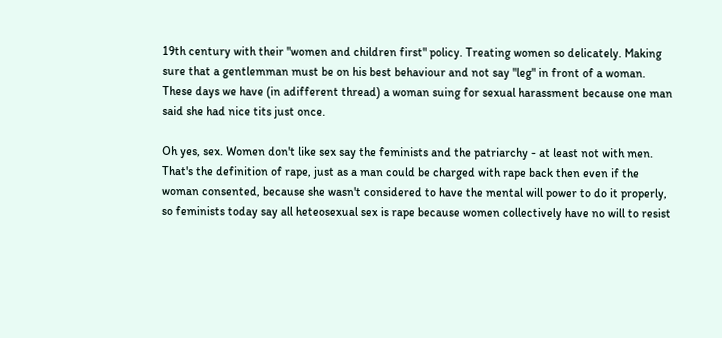19th century with their "women and children first" policy. Treating women so delicately. Making sure that a gentlemman must be on his best behaviour and not say "leg" in front of a woman. These days we have (in adifferent thread) a woman suing for sexual harassment because one man said she had nice tits just once.

Oh yes, sex. Women don't like sex say the feminists and the patriarchy - at least not with men. That's the definition of rape, just as a man could be charged with rape back then even if the woman consented, because she wasn't considered to have the mental will power to do it properly, so feminists today say all heteosexual sex is rape because women collectively have no will to resist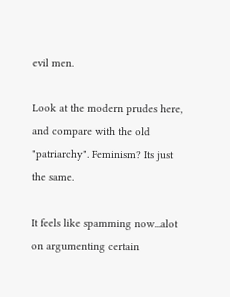evil men.

Look at the modern prudes here, and compare with the old "patriarchy". Feminism? Its just the same.

It feels like spamming now...alot on argumenting certain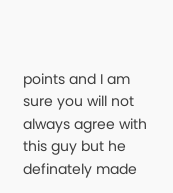points and I am sure you will not always agree with this guy but he definately made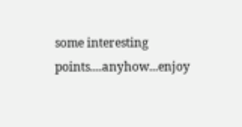some interesting points....anyhow...enjoy